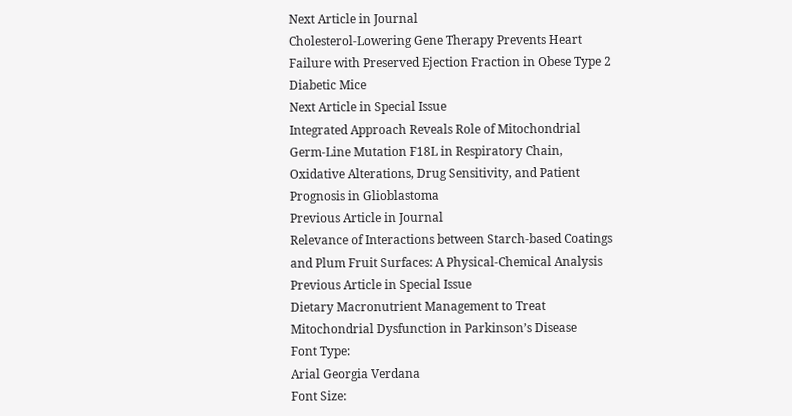Next Article in Journal
Cholesterol-Lowering Gene Therapy Prevents Heart Failure with Preserved Ejection Fraction in Obese Type 2 Diabetic Mice
Next Article in Special Issue
Integrated Approach Reveals Role of Mitochondrial Germ-Line Mutation F18L in Respiratory Chain, Oxidative Alterations, Drug Sensitivity, and Patient Prognosis in Glioblastoma
Previous Article in Journal
Relevance of Interactions between Starch-based Coatings and Plum Fruit Surfaces: A Physical-Chemical Analysis
Previous Article in Special Issue
Dietary Macronutrient Management to Treat Mitochondrial Dysfunction in Parkinson’s Disease
Font Type:
Arial Georgia Verdana
Font Size: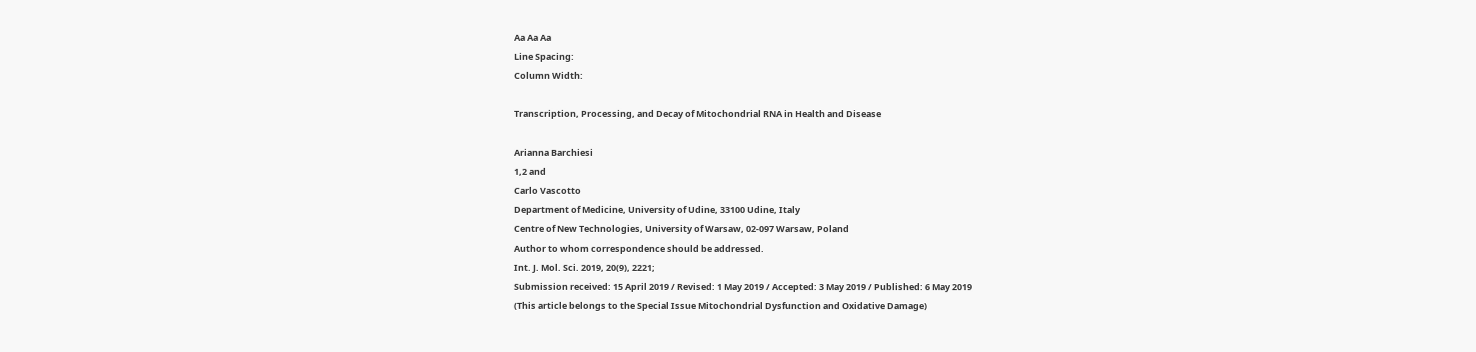Aa Aa Aa
Line Spacing:
Column Width:

Transcription, Processing, and Decay of Mitochondrial RNA in Health and Disease

Arianna Barchiesi
1,2 and
Carlo Vascotto
Department of Medicine, University of Udine, 33100 Udine, Italy
Centre of New Technologies, University of Warsaw, 02-097 Warsaw, Poland
Author to whom correspondence should be addressed.
Int. J. Mol. Sci. 2019, 20(9), 2221;
Submission received: 15 April 2019 / Revised: 1 May 2019 / Accepted: 3 May 2019 / Published: 6 May 2019
(This article belongs to the Special Issue Mitochondrial Dysfunction and Oxidative Damage)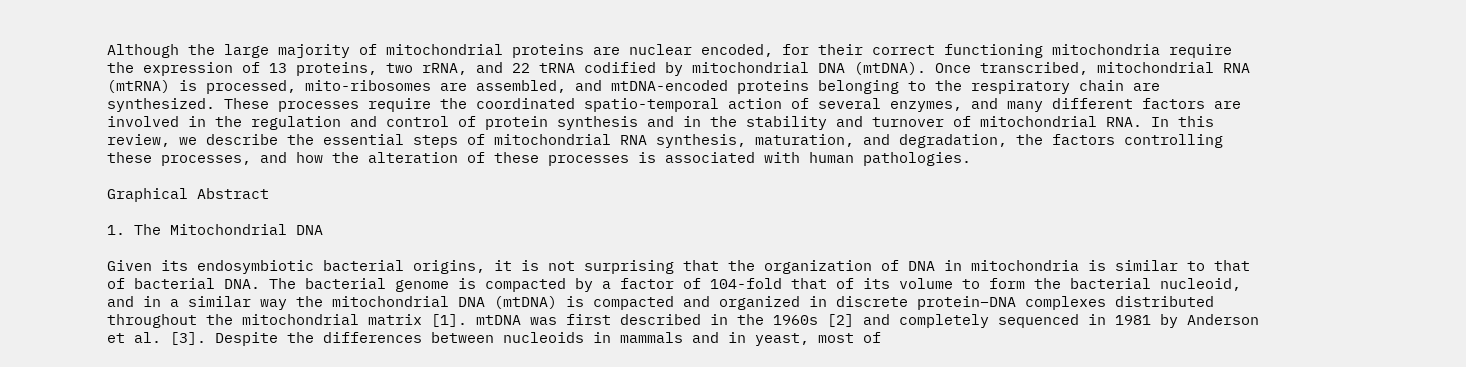Although the large majority of mitochondrial proteins are nuclear encoded, for their correct functioning mitochondria require the expression of 13 proteins, two rRNA, and 22 tRNA codified by mitochondrial DNA (mtDNA). Once transcribed, mitochondrial RNA (mtRNA) is processed, mito-ribosomes are assembled, and mtDNA-encoded proteins belonging to the respiratory chain are synthesized. These processes require the coordinated spatio-temporal action of several enzymes, and many different factors are involved in the regulation and control of protein synthesis and in the stability and turnover of mitochondrial RNA. In this review, we describe the essential steps of mitochondrial RNA synthesis, maturation, and degradation, the factors controlling these processes, and how the alteration of these processes is associated with human pathologies.

Graphical Abstract

1. The Mitochondrial DNA

Given its endosymbiotic bacterial origins, it is not surprising that the organization of DNA in mitochondria is similar to that of bacterial DNA. The bacterial genome is compacted by a factor of 104-fold that of its volume to form the bacterial nucleoid, and in a similar way the mitochondrial DNA (mtDNA) is compacted and organized in discrete protein–DNA complexes distributed throughout the mitochondrial matrix [1]. mtDNA was first described in the 1960s [2] and completely sequenced in 1981 by Anderson et al. [3]. Despite the differences between nucleoids in mammals and in yeast, most of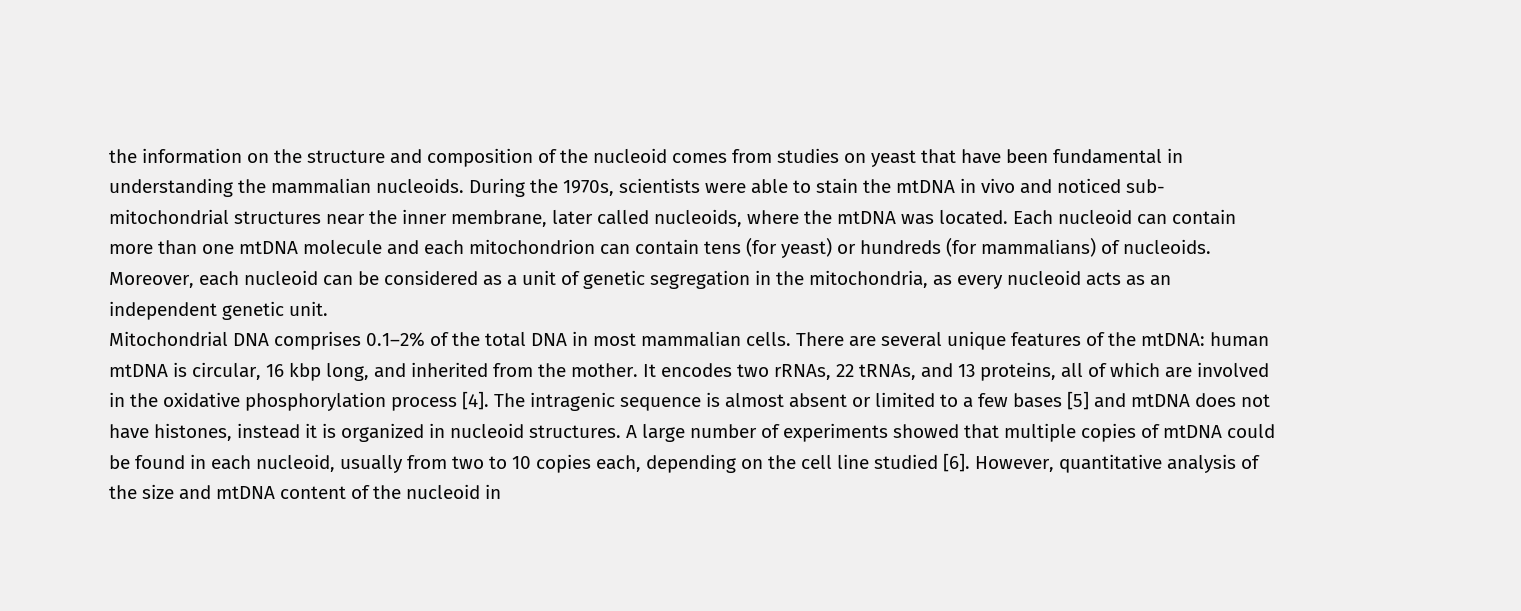the information on the structure and composition of the nucleoid comes from studies on yeast that have been fundamental in understanding the mammalian nucleoids. During the 1970s, scientists were able to stain the mtDNA in vivo and noticed sub-mitochondrial structures near the inner membrane, later called nucleoids, where the mtDNA was located. Each nucleoid can contain more than one mtDNA molecule and each mitochondrion can contain tens (for yeast) or hundreds (for mammalians) of nucleoids. Moreover, each nucleoid can be considered as a unit of genetic segregation in the mitochondria, as every nucleoid acts as an independent genetic unit.
Mitochondrial DNA comprises 0.1–2% of the total DNA in most mammalian cells. There are several unique features of the mtDNA: human mtDNA is circular, 16 kbp long, and inherited from the mother. It encodes two rRNAs, 22 tRNAs, and 13 proteins, all of which are involved in the oxidative phosphorylation process [4]. The intragenic sequence is almost absent or limited to a few bases [5] and mtDNA does not have histones, instead it is organized in nucleoid structures. A large number of experiments showed that multiple copies of mtDNA could be found in each nucleoid, usually from two to 10 copies each, depending on the cell line studied [6]. However, quantitative analysis of the size and mtDNA content of the nucleoid in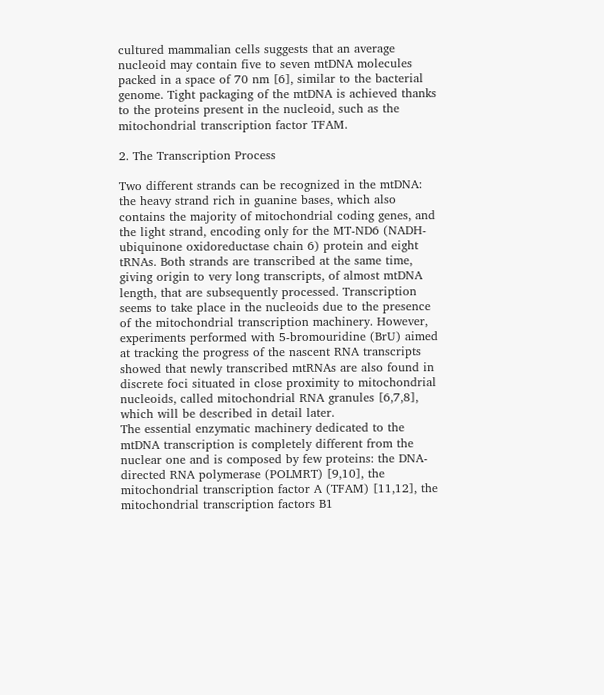cultured mammalian cells suggests that an average nucleoid may contain five to seven mtDNA molecules packed in a space of 70 nm [6], similar to the bacterial genome. Tight packaging of the mtDNA is achieved thanks to the proteins present in the nucleoid, such as the mitochondrial transcription factor TFAM.

2. The Transcription Process

Two different strands can be recognized in the mtDNA: the heavy strand rich in guanine bases, which also contains the majority of mitochondrial coding genes, and the light strand, encoding only for the MT-ND6 (NADH-ubiquinone oxidoreductase chain 6) protein and eight tRNAs. Both strands are transcribed at the same time, giving origin to very long transcripts, of almost mtDNA length, that are subsequently processed. Transcription seems to take place in the nucleoids due to the presence of the mitochondrial transcription machinery. However, experiments performed with 5-bromouridine (BrU) aimed at tracking the progress of the nascent RNA transcripts showed that newly transcribed mtRNAs are also found in discrete foci situated in close proximity to mitochondrial nucleoids, called mitochondrial RNA granules [6,7,8], which will be described in detail later.
The essential enzymatic machinery dedicated to the mtDNA transcription is completely different from the nuclear one and is composed by few proteins: the DNA-directed RNA polymerase (POLMRT) [9,10], the mitochondrial transcription factor A (TFAM) [11,12], the mitochondrial transcription factors B1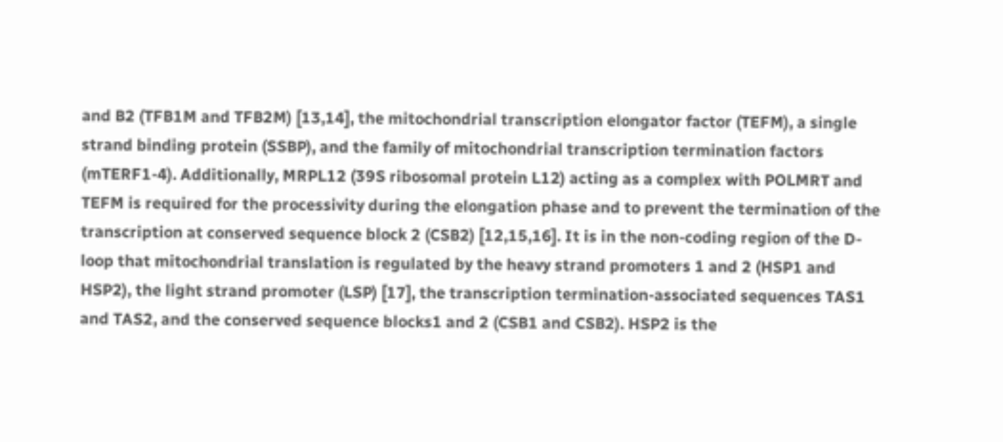and B2 (TFB1M and TFB2M) [13,14], the mitochondrial transcription elongator factor (TEFM), a single strand binding protein (SSBP), and the family of mitochondrial transcription termination factors (mTERF1-4). Additionally, MRPL12 (39S ribosomal protein L12) acting as a complex with POLMRT and TEFM is required for the processivity during the elongation phase and to prevent the termination of the transcription at conserved sequence block 2 (CSB2) [12,15,16]. It is in the non-coding region of the D-loop that mitochondrial translation is regulated by the heavy strand promoters 1 and 2 (HSP1 and HSP2), the light strand promoter (LSP) [17], the transcription termination-associated sequences TAS1 and TAS2, and the conserved sequence blocks1 and 2 (CSB1 and CSB2). HSP2 is the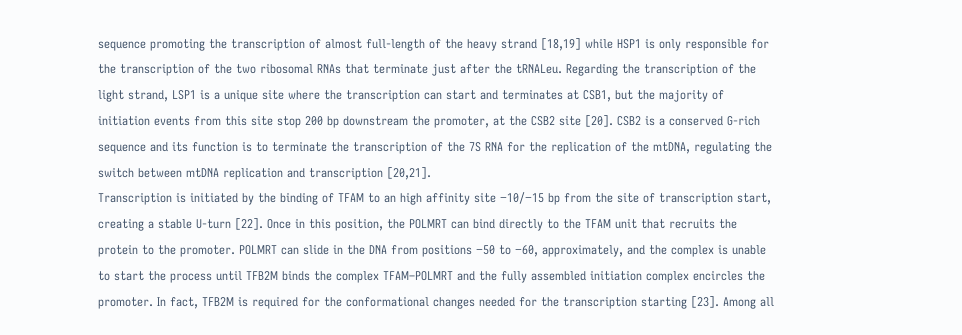sequence promoting the transcription of almost full-length of the heavy strand [18,19] while HSP1 is only responsible for the transcription of the two ribosomal RNAs that terminate just after the tRNALeu. Regarding the transcription of the light strand, LSP1 is a unique site where the transcription can start and terminates at CSB1, but the majority of initiation events from this site stop 200 bp downstream the promoter, at the CSB2 site [20]. CSB2 is a conserved G-rich sequence and its function is to terminate the transcription of the 7S RNA for the replication of the mtDNA, regulating the switch between mtDNA replication and transcription [20,21].
Transcription is initiated by the binding of TFAM to an high affinity site −10/−15 bp from the site of transcription start, creating a stable U-turn [22]. Once in this position, the POLMRT can bind directly to the TFAM unit that recruits the protein to the promoter. POLMRT can slide in the DNA from positions −50 to −60, approximately, and the complex is unable to start the process until TFB2M binds the complex TFAM–POLMRT and the fully assembled initiation complex encircles the promoter. In fact, TFB2M is required for the conformational changes needed for the transcription starting [23]. Among all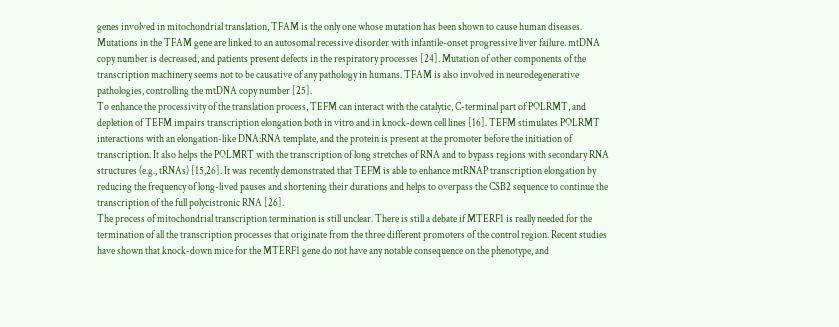genes involved in mitochondrial translation, TFAM is the only one whose mutation has been shown to cause human diseases. Mutations in the TFAM gene are linked to an autosomal recessive disorder with infantile-onset progressive liver failure. mtDNA copy number is decreased, and patients present defects in the respiratory processes [24]. Mutation of other components of the transcription machinery seems not to be causative of any pathology in humans. TFAM is also involved in neurodegenerative pathologies, controlling the mtDNA copy number [25].
To enhance the processivity of the translation process, TEFM can interact with the catalytic, C-terminal part of POLRMT, and depletion of TEFM impairs transcription elongation both in vitro and in knock-down cell lines [16]. TEFM stimulates POLRMT interactions with an elongation-like DNA:RNA template, and the protein is present at the promoter before the initiation of transcription. It also helps the POLMRT with the transcription of long stretches of RNA and to bypass regions with secondary RNA structures (e.g., tRNAs) [15,26]. It was recently demonstrated that TEFM is able to enhance mtRNAP transcription elongation by reducing the frequency of long-lived pauses and shortening their durations and helps to overpass the CSB2 sequence to continue the transcription of the full polycistronic RNA [26].
The process of mitochondrial transcription termination is still unclear. There is still a debate if MTERF1 is really needed for the termination of all the transcription processes that originate from the three different promoters of the control region. Recent studies have shown that knock-down mice for the MTERF1 gene do not have any notable consequence on the phenotype, and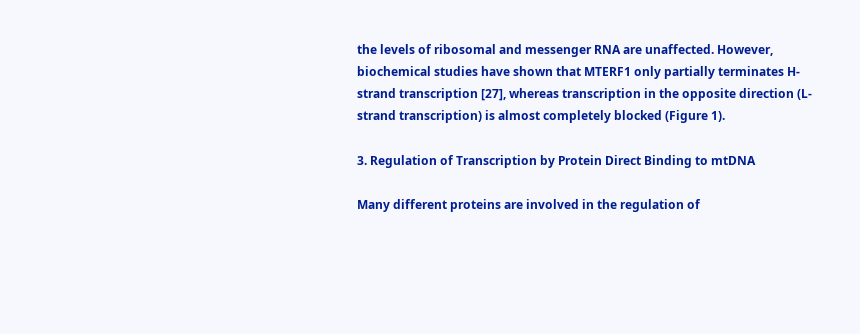the levels of ribosomal and messenger RNA are unaffected. However, biochemical studies have shown that MTERF1 only partially terminates H-strand transcription [27], whereas transcription in the opposite direction (L-strand transcription) is almost completely blocked (Figure 1).

3. Regulation of Transcription by Protein Direct Binding to mtDNA

Many different proteins are involved in the regulation of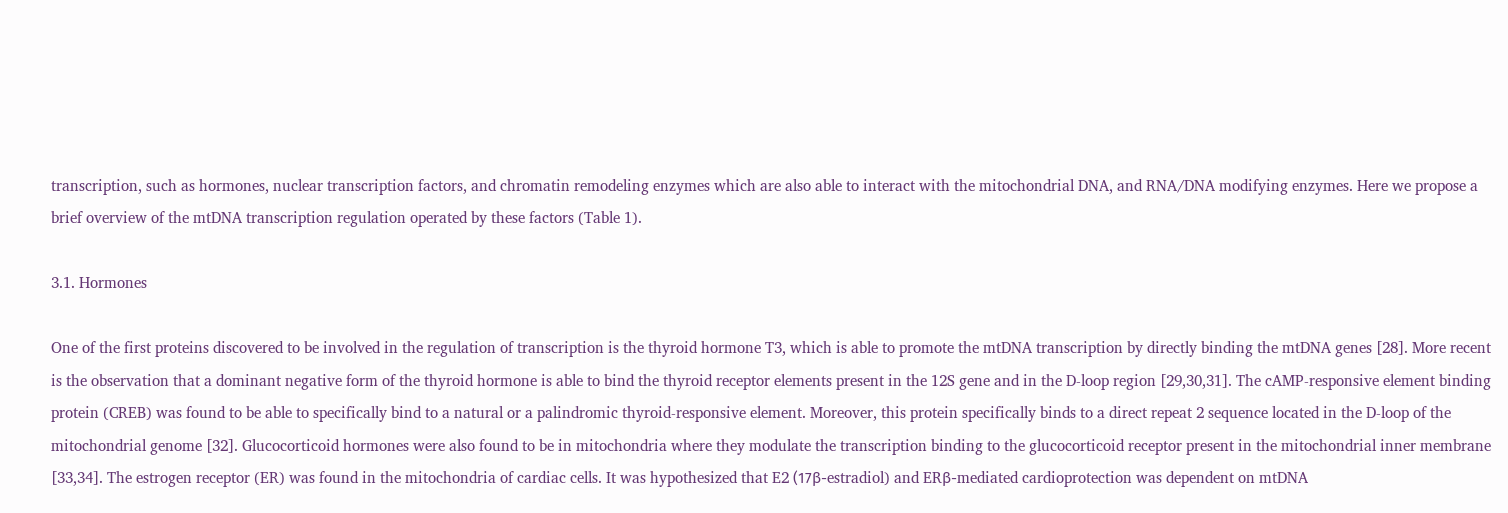transcription, such as hormones, nuclear transcription factors, and chromatin remodeling enzymes which are also able to interact with the mitochondrial DNA, and RNA/DNA modifying enzymes. Here we propose a brief overview of the mtDNA transcription regulation operated by these factors (Table 1).

3.1. Hormones

One of the first proteins discovered to be involved in the regulation of transcription is the thyroid hormone T3, which is able to promote the mtDNA transcription by directly binding the mtDNA genes [28]. More recent is the observation that a dominant negative form of the thyroid hormone is able to bind the thyroid receptor elements present in the 12S gene and in the D-loop region [29,30,31]. The cAMP-responsive element binding protein (CREB) was found to be able to specifically bind to a natural or a palindromic thyroid-responsive element. Moreover, this protein specifically binds to a direct repeat 2 sequence located in the D-loop of the mitochondrial genome [32]. Glucocorticoid hormones were also found to be in mitochondria where they modulate the transcription binding to the glucocorticoid receptor present in the mitochondrial inner membrane [33,34]. The estrogen receptor (ER) was found in the mitochondria of cardiac cells. It was hypothesized that E2 (17β-estradiol) and ERβ-mediated cardioprotection was dependent on mtDNA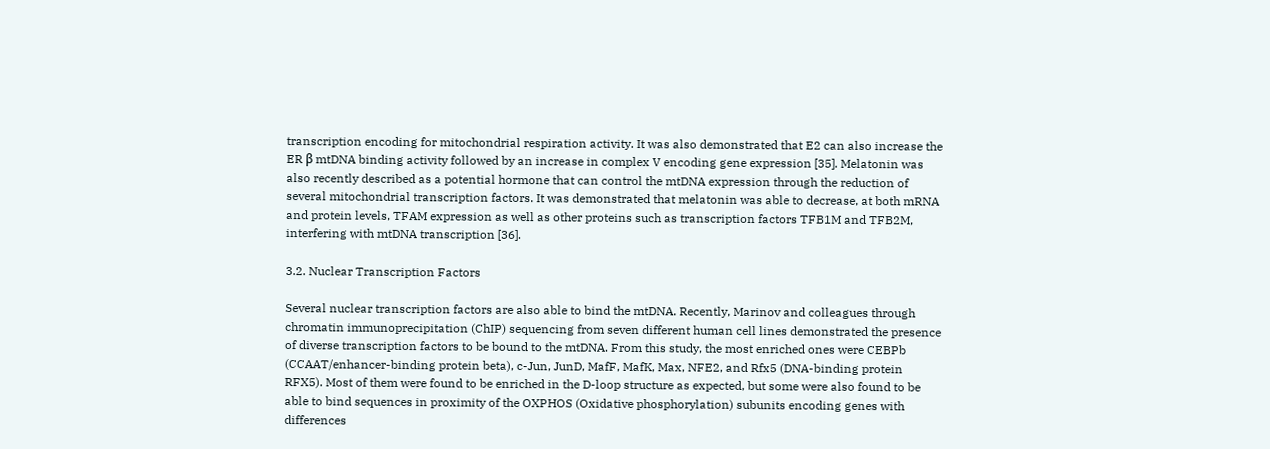transcription encoding for mitochondrial respiration activity. It was also demonstrated that E2 can also increase the ER β mtDNA binding activity followed by an increase in complex V encoding gene expression [35]. Melatonin was also recently described as a potential hormone that can control the mtDNA expression through the reduction of several mitochondrial transcription factors. It was demonstrated that melatonin was able to decrease, at both mRNA and protein levels, TFAM expression as well as other proteins such as transcription factors TFB1M and TFB2M, interfering with mtDNA transcription [36].

3.2. Nuclear Transcription Factors

Several nuclear transcription factors are also able to bind the mtDNA. Recently, Marinov and colleagues through chromatin immunoprecipitation (ChIP) sequencing from seven different human cell lines demonstrated the presence of diverse transcription factors to be bound to the mtDNA. From this study, the most enriched ones were CEBPb (CCAAT/enhancer-binding protein beta), c-Jun, JunD, MafF, MafK, Max, NFE2, and Rfx5 (DNA-binding protein RFX5). Most of them were found to be enriched in the D-loop structure as expected, but some were also found to be able to bind sequences in proximity of the OXPHOS (Oxidative phosphorylation) subunits encoding genes with differences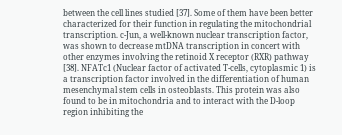between the cell lines studied [37]. Some of them have been better characterized for their function in regulating the mitochondrial transcription. c-Jun, a well-known nuclear transcription factor, was shown to decrease mtDNA transcription in concert with other enzymes involving the retinoid X receptor (RXR) pathway [38]. NFATc1 (Nuclear factor of activated T-cells, cytoplasmic 1) is a transcription factor involved in the differentiation of human mesenchymal stem cells in osteoblasts. This protein was also found to be in mitochondria and to interact with the D-loop region inhibiting the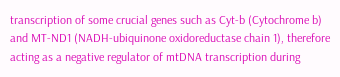transcription of some crucial genes such as Cyt-b (Cytochrome b) and MT-ND1 (NADH-ubiquinone oxidoreductase chain 1), therefore acting as a negative regulator of mtDNA transcription during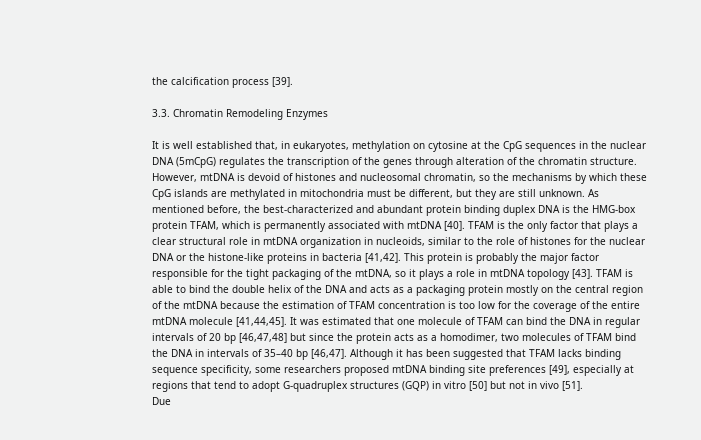the calcification process [39].

3.3. Chromatin Remodeling Enzymes

It is well established that, in eukaryotes, methylation on cytosine at the CpG sequences in the nuclear DNA (5mCpG) regulates the transcription of the genes through alteration of the chromatin structure. However, mtDNA is devoid of histones and nucleosomal chromatin, so the mechanisms by which these CpG islands are methylated in mitochondria must be different, but they are still unknown. As mentioned before, the best-characterized and abundant protein binding duplex DNA is the HMG-box protein TFAM, which is permanently associated with mtDNA [40]. TFAM is the only factor that plays a clear structural role in mtDNA organization in nucleoids, similar to the role of histones for the nuclear DNA or the histone-like proteins in bacteria [41,42]. This protein is probably the major factor responsible for the tight packaging of the mtDNA, so it plays a role in mtDNA topology [43]. TFAM is able to bind the double helix of the DNA and acts as a packaging protein mostly on the central region of the mtDNA because the estimation of TFAM concentration is too low for the coverage of the entire mtDNA molecule [41,44,45]. It was estimated that one molecule of TFAM can bind the DNA in regular intervals of 20 bp [46,47,48] but since the protein acts as a homodimer, two molecules of TFAM bind the DNA in intervals of 35–40 bp [46,47]. Although it has been suggested that TFAM lacks binding sequence specificity, some researchers proposed mtDNA binding site preferences [49], especially at regions that tend to adopt G-quadruplex structures (GQP) in vitro [50] but not in vivo [51].
Due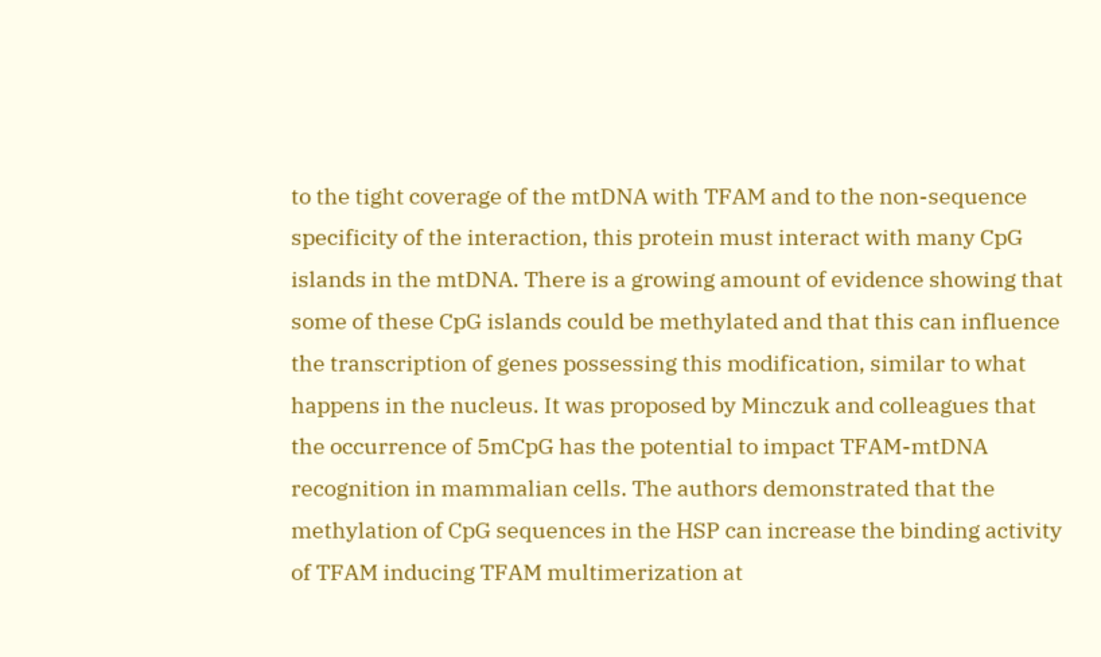to the tight coverage of the mtDNA with TFAM and to the non-sequence specificity of the interaction, this protein must interact with many CpG islands in the mtDNA. There is a growing amount of evidence showing that some of these CpG islands could be methylated and that this can influence the transcription of genes possessing this modification, similar to what happens in the nucleus. It was proposed by Minczuk and colleagues that the occurrence of 5mCpG has the potential to impact TFAM-mtDNA recognition in mammalian cells. The authors demonstrated that the methylation of CpG sequences in the HSP can increase the binding activity of TFAM inducing TFAM multimerization at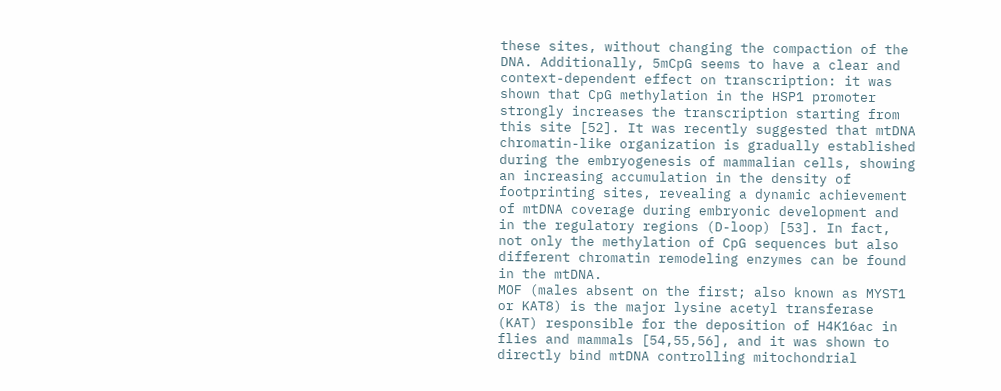these sites, without changing the compaction of the DNA. Additionally, 5mCpG seems to have a clear and context-dependent effect on transcription: it was shown that CpG methylation in the HSP1 promoter strongly increases the transcription starting from this site [52]. It was recently suggested that mtDNA chromatin-like organization is gradually established during the embryogenesis of mammalian cells, showing an increasing accumulation in the density of footprinting sites, revealing a dynamic achievement of mtDNA coverage during embryonic development and in the regulatory regions (D-loop) [53]. In fact, not only the methylation of CpG sequences but also different chromatin remodeling enzymes can be found in the mtDNA.
MOF (males absent on the first; also known as MYST1 or KAT8) is the major lysine acetyl transferase (KAT) responsible for the deposition of H4K16ac in flies and mammals [54,55,56], and it was shown to directly bind mtDNA controlling mitochondrial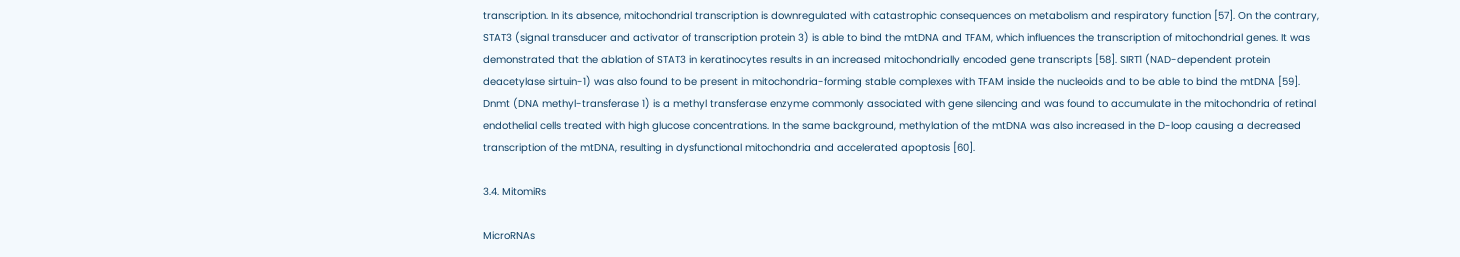transcription. In its absence, mitochondrial transcription is downregulated with catastrophic consequences on metabolism and respiratory function [57]. On the contrary, STAT3 (signal transducer and activator of transcription protein 3) is able to bind the mtDNA and TFAM, which influences the transcription of mitochondrial genes. It was demonstrated that the ablation of STAT3 in keratinocytes results in an increased mitochondrially encoded gene transcripts [58]. SIRT1 (NAD-dependent protein deacetylase sirtuin-1) was also found to be present in mitochondria-forming stable complexes with TFAM inside the nucleoids and to be able to bind the mtDNA [59].
Dnmt (DNA methyl-transferase 1) is a methyl transferase enzyme commonly associated with gene silencing and was found to accumulate in the mitochondria of retinal endothelial cells treated with high glucose concentrations. In the same background, methylation of the mtDNA was also increased in the D-loop causing a decreased transcription of the mtDNA, resulting in dysfunctional mitochondria and accelerated apoptosis [60].

3.4. MitomiRs

MicroRNAs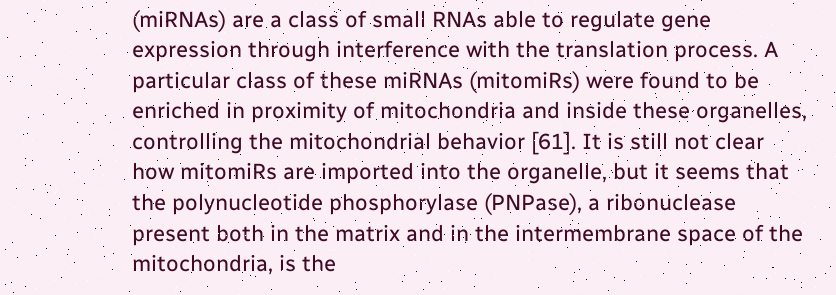(miRNAs) are a class of small RNAs able to regulate gene expression through interference with the translation process. A particular class of these miRNAs (mitomiRs) were found to be enriched in proximity of mitochondria and inside these organelles, controlling the mitochondrial behavior [61]. It is still not clear how mitomiRs are imported into the organelle, but it seems that the polynucleotide phosphorylase (PNPase), a ribonuclease present both in the matrix and in the intermembrane space of the mitochondria, is the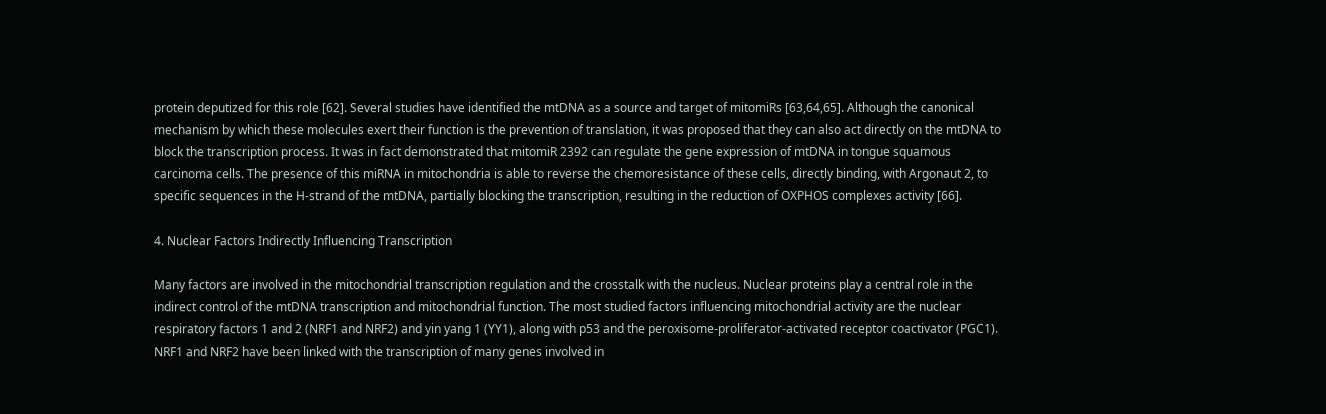protein deputized for this role [62]. Several studies have identified the mtDNA as a source and target of mitomiRs [63,64,65]. Although the canonical mechanism by which these molecules exert their function is the prevention of translation, it was proposed that they can also act directly on the mtDNA to block the transcription process. It was in fact demonstrated that mitomiR 2392 can regulate the gene expression of mtDNA in tongue squamous carcinoma cells. The presence of this miRNA in mitochondria is able to reverse the chemoresistance of these cells, directly binding, with Argonaut 2, to specific sequences in the H-strand of the mtDNA, partially blocking the transcription, resulting in the reduction of OXPHOS complexes activity [66].

4. Nuclear Factors Indirectly Influencing Transcription

Many factors are involved in the mitochondrial transcription regulation and the crosstalk with the nucleus. Nuclear proteins play a central role in the indirect control of the mtDNA transcription and mitochondrial function. The most studied factors influencing mitochondrial activity are the nuclear respiratory factors 1 and 2 (NRF1 and NRF2) and yin yang 1 (YY1), along with p53 and the peroxisome-proliferator-activated receptor coactivator (PGC1).
NRF1 and NRF2 have been linked with the transcription of many genes involved in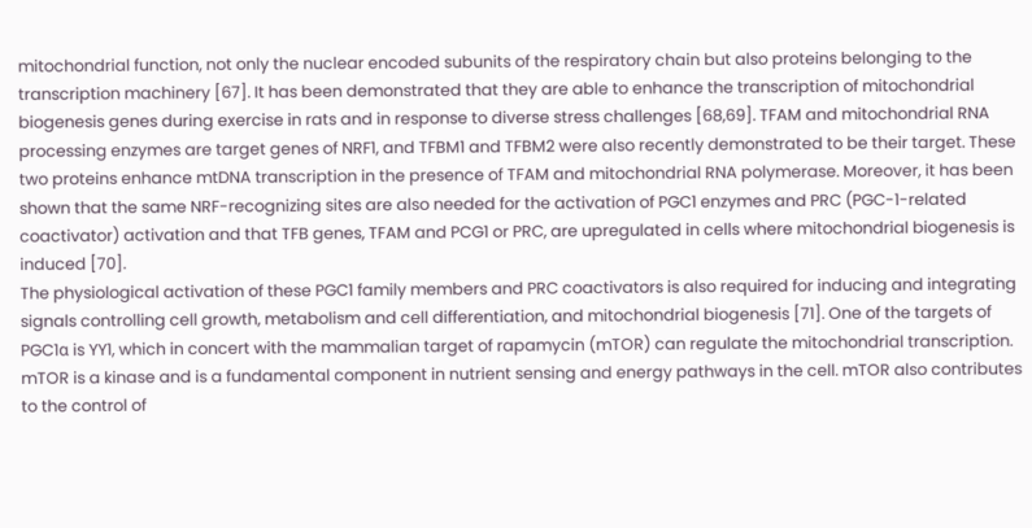mitochondrial function, not only the nuclear encoded subunits of the respiratory chain but also proteins belonging to the transcription machinery [67]. It has been demonstrated that they are able to enhance the transcription of mitochondrial biogenesis genes during exercise in rats and in response to diverse stress challenges [68,69]. TFAM and mitochondrial RNA processing enzymes are target genes of NRF1, and TFBM1 and TFBM2 were also recently demonstrated to be their target. These two proteins enhance mtDNA transcription in the presence of TFAM and mitochondrial RNA polymerase. Moreover, it has been shown that the same NRF-recognizing sites are also needed for the activation of PGC1 enzymes and PRC (PGC-1-related coactivator) activation and that TFB genes, TFAM and PCG1 or PRC, are upregulated in cells where mitochondrial biogenesis is induced [70].
The physiological activation of these PGC1 family members and PRC coactivators is also required for inducing and integrating signals controlling cell growth, metabolism and cell differentiation, and mitochondrial biogenesis [71]. One of the targets of PGC1α is YY1, which in concert with the mammalian target of rapamycin (mTOR) can regulate the mitochondrial transcription. mTOR is a kinase and is a fundamental component in nutrient sensing and energy pathways in the cell. mTOR also contributes to the control of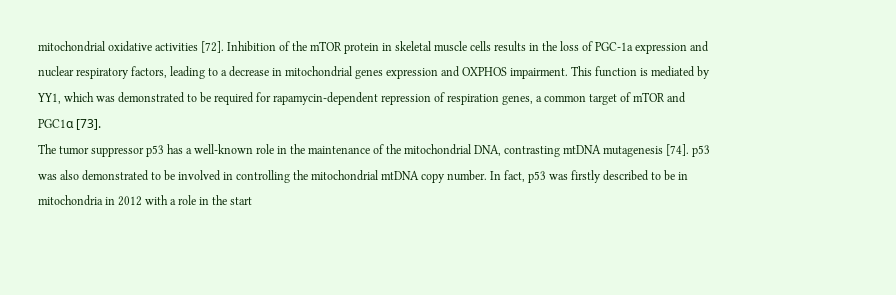mitochondrial oxidative activities [72]. Inhibition of the mTOR protein in skeletal muscle cells results in the loss of PGC-1a expression and nuclear respiratory factors, leading to a decrease in mitochondrial genes expression and OXPHOS impairment. This function is mediated by YY1, which was demonstrated to be required for rapamycin-dependent repression of respiration genes, a common target of mTOR and PGC1α [73].
The tumor suppressor p53 has a well-known role in the maintenance of the mitochondrial DNA, contrasting mtDNA mutagenesis [74]. p53 was also demonstrated to be involved in controlling the mitochondrial mtDNA copy number. In fact, p53 was firstly described to be in mitochondria in 2012 with a role in the start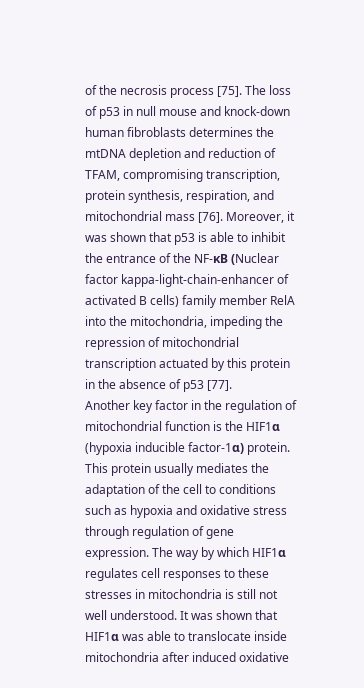of the necrosis process [75]. The loss of p53 in null mouse and knock-down human fibroblasts determines the mtDNA depletion and reduction of TFAM, compromising transcription, protein synthesis, respiration, and mitochondrial mass [76]. Moreover, it was shown that p53 is able to inhibit the entrance of the NF-κB (Nuclear factor kappa-light-chain-enhancer of activated B cells) family member RelA into the mitochondria, impeding the repression of mitochondrial transcription actuated by this protein in the absence of p53 [77].
Another key factor in the regulation of mitochondrial function is the HIF1α (hypoxia inducible factor-1α) protein. This protein usually mediates the adaptation of the cell to conditions such as hypoxia and oxidative stress through regulation of gene expression. The way by which HIF1α regulates cell responses to these stresses in mitochondria is still not well understood. It was shown that HIF1α was able to translocate inside mitochondria after induced oxidative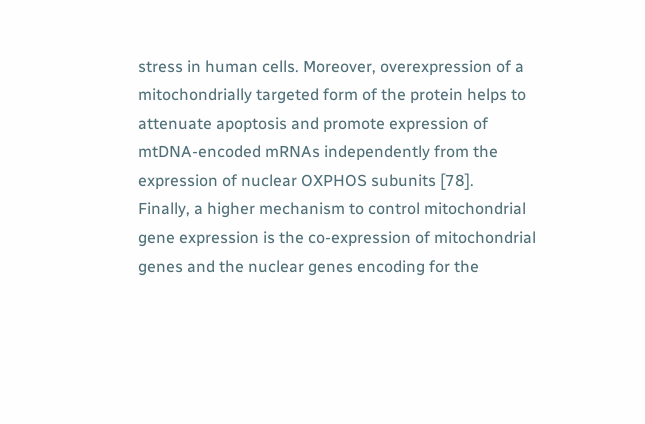stress in human cells. Moreover, overexpression of a mitochondrially targeted form of the protein helps to attenuate apoptosis and promote expression of mtDNA-encoded mRNAs independently from the expression of nuclear OXPHOS subunits [78].
Finally, a higher mechanism to control mitochondrial gene expression is the co-expression of mitochondrial genes and the nuclear genes encoding for the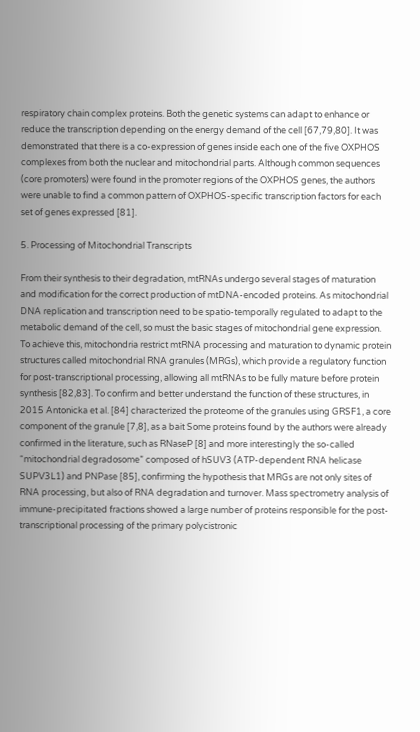respiratory chain complex proteins. Both the genetic systems can adapt to enhance or reduce the transcription depending on the energy demand of the cell [67,79,80]. It was demonstrated that there is a co-expression of genes inside each one of the five OXPHOS complexes from both the nuclear and mitochondrial parts. Although common sequences (core promoters) were found in the promoter regions of the OXPHOS genes, the authors were unable to find a common pattern of OXPHOS-specific transcription factors for each set of genes expressed [81].

5. Processing of Mitochondrial Transcripts

From their synthesis to their degradation, mtRNAs undergo several stages of maturation and modification for the correct production of mtDNA-encoded proteins. As mitochondrial DNA replication and transcription need to be spatio-temporally regulated to adapt to the metabolic demand of the cell, so must the basic stages of mitochondrial gene expression. To achieve this, mitochondria restrict mtRNA processing and maturation to dynamic protein structures called mitochondrial RNA granules (MRGs), which provide a regulatory function for post-transcriptional processing, allowing all mtRNAs to be fully mature before protein synthesis [82,83]. To confirm and better understand the function of these structures, in 2015 Antonicka et al. [84] characterized the proteome of the granules using GRSF1, a core component of the granule [7,8], as a bait Some proteins found by the authors were already confirmed in the literature, such as RNaseP [8] and more interestingly the so-called “mitochondrial degradosome” composed of hSUV3 (ATP-dependent RNA helicase SUPV3L1) and PNPase [85], confirming the hypothesis that MRGs are not only sites of RNA processing, but also of RNA degradation and turnover. Mass spectrometry analysis of immune-precipitated fractions showed a large number of proteins responsible for the post-transcriptional processing of the primary polycistronic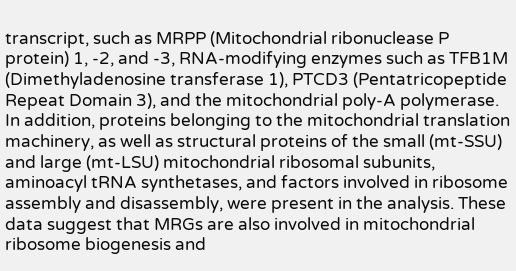transcript, such as MRPP (Mitochondrial ribonuclease P protein) 1, -2, and -3, RNA-modifying enzymes such as TFB1M (Dimethyladenosine transferase 1), PTCD3 (Pentatricopeptide Repeat Domain 3), and the mitochondrial poly-A polymerase. In addition, proteins belonging to the mitochondrial translation machinery, as well as structural proteins of the small (mt-SSU) and large (mt-LSU) mitochondrial ribosomal subunits, aminoacyl tRNA synthetases, and factors involved in ribosome assembly and disassembly, were present in the analysis. These data suggest that MRGs are also involved in mitochondrial ribosome biogenesis and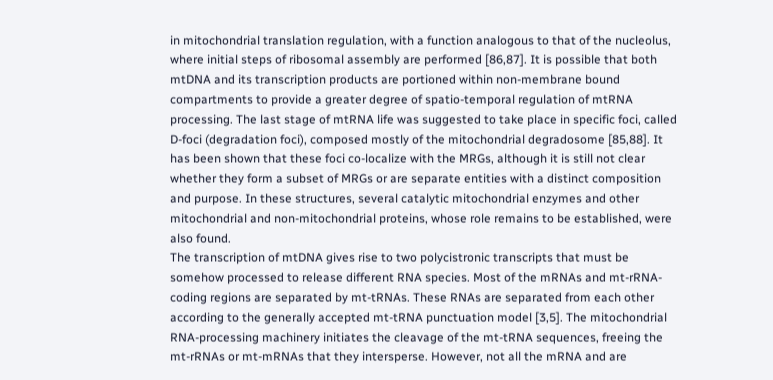in mitochondrial translation regulation, with a function analogous to that of the nucleolus, where initial steps of ribosomal assembly are performed [86,87]. It is possible that both mtDNA and its transcription products are portioned within non-membrane bound compartments to provide a greater degree of spatio-temporal regulation of mtRNA processing. The last stage of mtRNA life was suggested to take place in specific foci, called D-foci (degradation foci), composed mostly of the mitochondrial degradosome [85,88]. It has been shown that these foci co-localize with the MRGs, although it is still not clear whether they form a subset of MRGs or are separate entities with a distinct composition and purpose. In these structures, several catalytic mitochondrial enzymes and other mitochondrial and non-mitochondrial proteins, whose role remains to be established, were also found.
The transcription of mtDNA gives rise to two polycistronic transcripts that must be somehow processed to release different RNA species. Most of the mRNAs and mt-rRNA-coding regions are separated by mt-tRNAs. These RNAs are separated from each other according to the generally accepted mt-tRNA punctuation model [3,5]. The mitochondrial RNA-processing machinery initiates the cleavage of the mt-tRNA sequences, freeing the mt-rRNAs or mt-mRNAs that they intersperse. However, not all the mRNA and are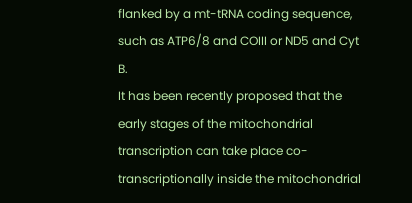flanked by a mt-tRNA coding sequence, such as ATP6/8 and COIII or ND5 and Cyt B.
It has been recently proposed that the early stages of the mitochondrial transcription can take place co-transcriptionally inside the mitochondrial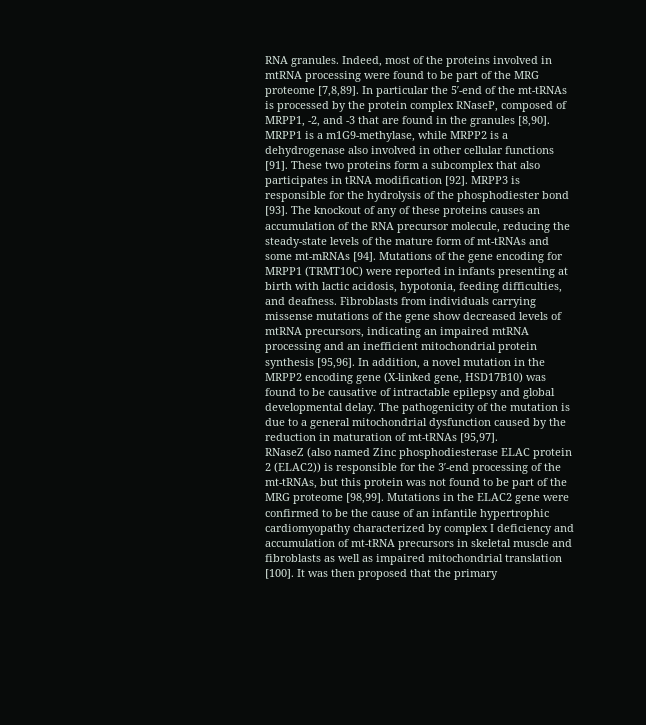RNA granules. Indeed, most of the proteins involved in mtRNA processing were found to be part of the MRG proteome [7,8,89]. In particular the 5′-end of the mt-tRNAs is processed by the protein complex RNaseP, composed of MRPP1, -2, and -3 that are found in the granules [8,90]. MRPP1 is a m1G9-methylase, while MRPP2 is a dehydrogenase also involved in other cellular functions [91]. These two proteins form a subcomplex that also participates in tRNA modification [92]. MRPP3 is responsible for the hydrolysis of the phosphodiester bond [93]. The knockout of any of these proteins causes an accumulation of the RNA precursor molecule, reducing the steady-state levels of the mature form of mt-tRNAs and some mt-mRNAs [94]. Mutations of the gene encoding for MRPP1 (TRMT10C) were reported in infants presenting at birth with lactic acidosis, hypotonia, feeding difficulties, and deafness. Fibroblasts from individuals carrying missense mutations of the gene show decreased levels of mtRNA precursors, indicating an impaired mtRNA processing and an inefficient mitochondrial protein synthesis [95,96]. In addition, a novel mutation in the MRPP2 encoding gene (X-linked gene, HSD17B10) was found to be causative of intractable epilepsy and global developmental delay. The pathogenicity of the mutation is due to a general mitochondrial dysfunction caused by the reduction in maturation of mt-tRNAs [95,97].
RNaseZ (also named Zinc phosphodiesterase ELAC protein 2 (ELAC2)) is responsible for the 3′-end processing of the mt-tRNAs, but this protein was not found to be part of the MRG proteome [98,99]. Mutations in the ELAC2 gene were confirmed to be the cause of an infantile hypertrophic cardiomyopathy characterized by complex I deficiency and accumulation of mt-tRNA precursors in skeletal muscle and fibroblasts as well as impaired mitochondrial translation [100]. It was then proposed that the primary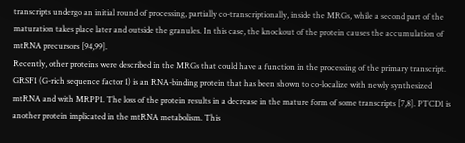transcripts undergo an initial round of processing, partially co-transcriptionally, inside the MRGs, while a second part of the maturation takes place later and outside the granules. In this case, the knockout of the protein causes the accumulation of mtRNA precursors [94,99].
Recently, other proteins were described in the MRGs that could have a function in the processing of the primary transcript. GRSF1 (G-rich sequence factor 1) is an RNA-binding protein that has been shown to co-localize with newly synthesized mtRNA and with MRPP1. The loss of the protein results in a decrease in the mature form of some transcripts [7,8]. PTCD1 is another protein implicated in the mtRNA metabolism. This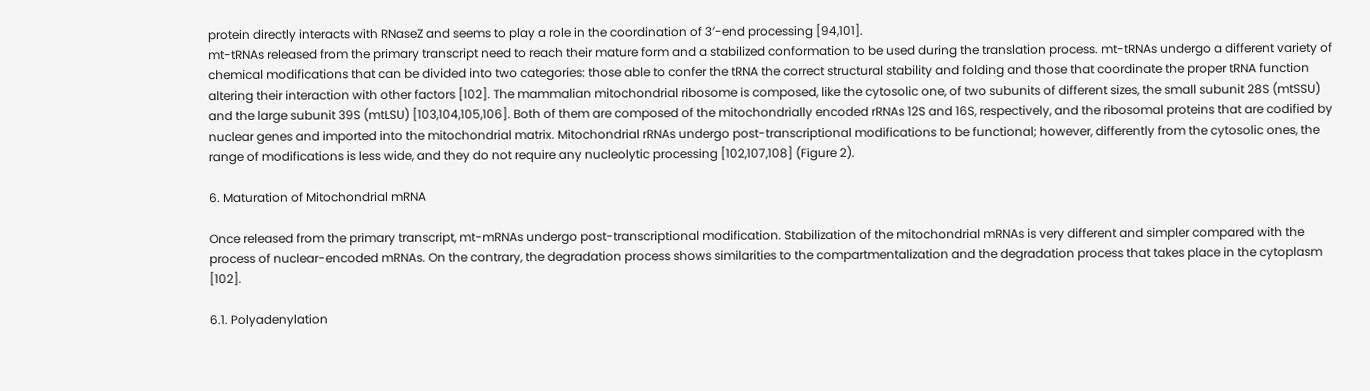protein directly interacts with RNaseZ and seems to play a role in the coordination of 3′-end processing [94,101].
mt-tRNAs released from the primary transcript need to reach their mature form and a stabilized conformation to be used during the translation process. mt-tRNAs undergo a different variety of chemical modifications that can be divided into two categories: those able to confer the tRNA the correct structural stability and folding and those that coordinate the proper tRNA function altering their interaction with other factors [102]. The mammalian mitochondrial ribosome is composed, like the cytosolic one, of two subunits of different sizes, the small subunit 28S (mtSSU) and the large subunit 39S (mtLSU) [103,104,105,106]. Both of them are composed of the mitochondrially encoded rRNAs 12S and 16S, respectively, and the ribosomal proteins that are codified by nuclear genes and imported into the mitochondrial matrix. Mitochondrial rRNAs undergo post-transcriptional modifications to be functional; however, differently from the cytosolic ones, the range of modifications is less wide, and they do not require any nucleolytic processing [102,107,108] (Figure 2).

6. Maturation of Mitochondrial mRNA

Once released from the primary transcript, mt-mRNAs undergo post-transcriptional modification. Stabilization of the mitochondrial mRNAs is very different and simpler compared with the process of nuclear-encoded mRNAs. On the contrary, the degradation process shows similarities to the compartmentalization and the degradation process that takes place in the cytoplasm [102].

6.1. Polyadenylation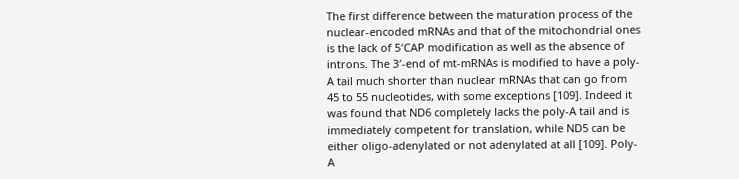The first difference between the maturation process of the nuclear-encoded mRNAs and that of the mitochondrial ones is the lack of 5′CAP modification as well as the absence of introns. The 3′-end of mt-mRNAs is modified to have a poly-A tail much shorter than nuclear mRNAs that can go from 45 to 55 nucleotides, with some exceptions [109]. Indeed it was found that ND6 completely lacks the poly-A tail and is immediately competent for translation, while ND5 can be either oligo-adenylated or not adenylated at all [109]. Poly-A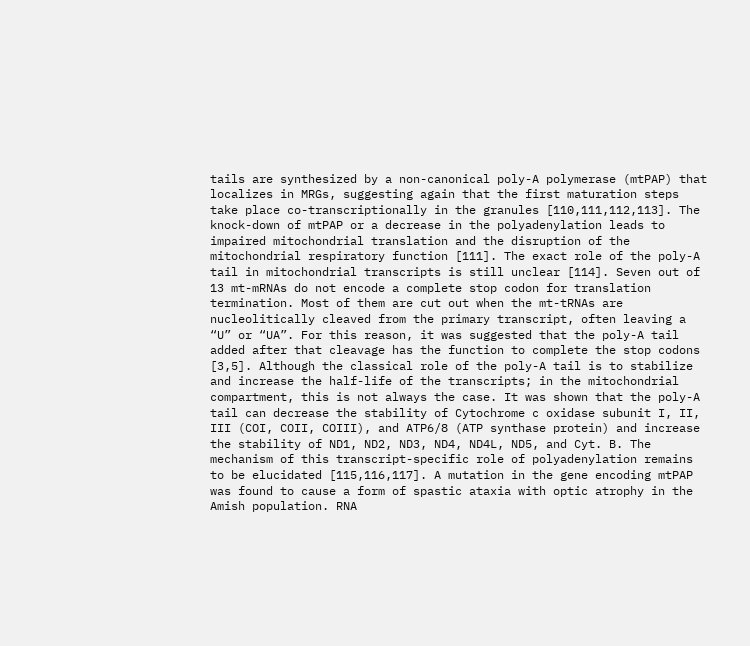tails are synthesized by a non-canonical poly-A polymerase (mtPAP) that localizes in MRGs, suggesting again that the first maturation steps take place co-transcriptionally in the granules [110,111,112,113]. The knock-down of mtPAP or a decrease in the polyadenylation leads to impaired mitochondrial translation and the disruption of the mitochondrial respiratory function [111]. The exact role of the poly-A tail in mitochondrial transcripts is still unclear [114]. Seven out of 13 mt-mRNAs do not encode a complete stop codon for translation termination. Most of them are cut out when the mt-tRNAs are nucleolitically cleaved from the primary transcript, often leaving a “U” or “UA”. For this reason, it was suggested that the poly-A tail added after that cleavage has the function to complete the stop codons [3,5]. Although the classical role of the poly-A tail is to stabilize and increase the half-life of the transcripts; in the mitochondrial compartment, this is not always the case. It was shown that the poly-A tail can decrease the stability of Cytochrome c oxidase subunit I, II, III (COI, COII, COIII), and ATP6/8 (ATP synthase protein) and increase the stability of ND1, ND2, ND3, ND4, ND4L, ND5, and Cyt. B. The mechanism of this transcript-specific role of polyadenylation remains to be elucidated [115,116,117]. A mutation in the gene encoding mtPAP was found to cause a form of spastic ataxia with optic atrophy in the Amish population. RNA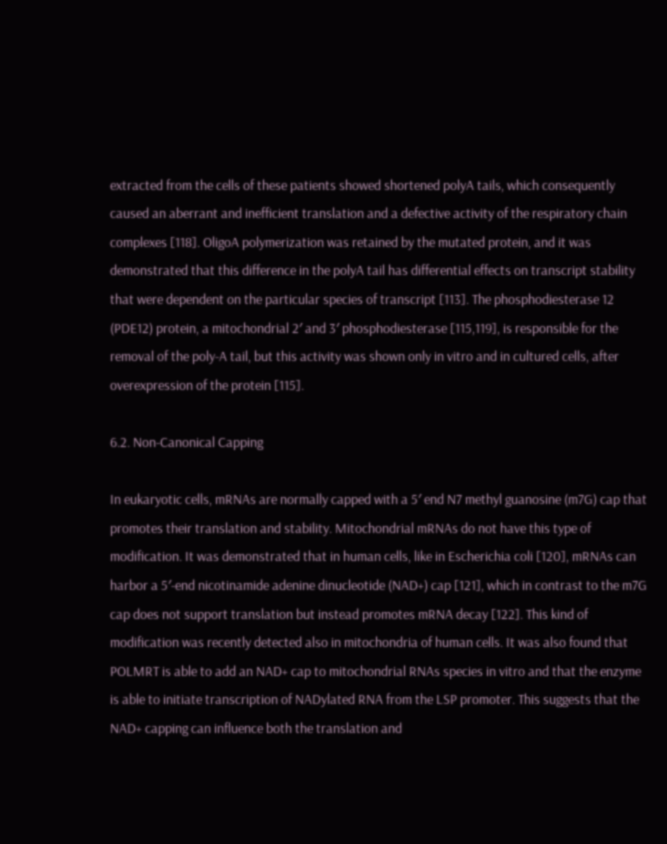extracted from the cells of these patients showed shortened polyA tails, which consequently caused an aberrant and inefficient translation and a defective activity of the respiratory chain complexes [118]. OligoA polymerization was retained by the mutated protein, and it was demonstrated that this difference in the polyA tail has differential effects on transcript stability that were dependent on the particular species of transcript [113]. The phosphodiesterase 12 (PDE12) protein, a mitochondrial 2′ and 3′ phosphodiesterase [115,119], is responsible for the removal of the poly-A tail, but this activity was shown only in vitro and in cultured cells, after overexpression of the protein [115].

6.2. Non-Canonical Capping

In eukaryotic cells, mRNAs are normally capped with a 5′ end N7 methyl guanosine (m7G) cap that promotes their translation and stability. Mitochondrial mRNAs do not have this type of modification. It was demonstrated that in human cells, like in Escherichia coli [120], mRNAs can harbor a 5′-end nicotinamide adenine dinucleotide (NAD+) cap [121], which in contrast to the m7G cap does not support translation but instead promotes mRNA decay [122]. This kind of modification was recently detected also in mitochondria of human cells. It was also found that POLMRT is able to add an NAD+ cap to mitochondrial RNAs species in vitro and that the enzyme is able to initiate transcription of NADylated RNA from the LSP promoter. This suggests that the NAD+ capping can influence both the translation and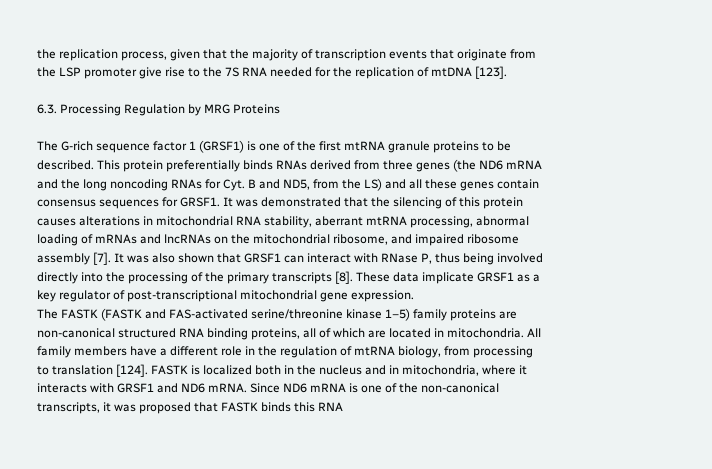the replication process, given that the majority of transcription events that originate from the LSP promoter give rise to the 7S RNA needed for the replication of mtDNA [123].

6.3. Processing Regulation by MRG Proteins

The G-rich sequence factor 1 (GRSF1) is one of the first mtRNA granule proteins to be described. This protein preferentially binds RNAs derived from three genes (the ND6 mRNA and the long noncoding RNAs for Cyt. B and ND5, from the LS) and all these genes contain consensus sequences for GRSF1. It was demonstrated that the silencing of this protein causes alterations in mitochondrial RNA stability, aberrant mtRNA processing, abnormal loading of mRNAs and lncRNAs on the mitochondrial ribosome, and impaired ribosome assembly [7]. It was also shown that GRSF1 can interact with RNase P, thus being involved directly into the processing of the primary transcripts [8]. These data implicate GRSF1 as a key regulator of post-transcriptional mitochondrial gene expression.
The FASTK (FASTK and FAS-activated serine/threonine kinase 1–5) family proteins are non-canonical structured RNA binding proteins, all of which are located in mitochondria. All family members have a different role in the regulation of mtRNA biology, from processing to translation [124]. FASTK is localized both in the nucleus and in mitochondria, where it interacts with GRSF1 and ND6 mRNA. Since ND6 mRNA is one of the non-canonical transcripts, it was proposed that FASTK binds this RNA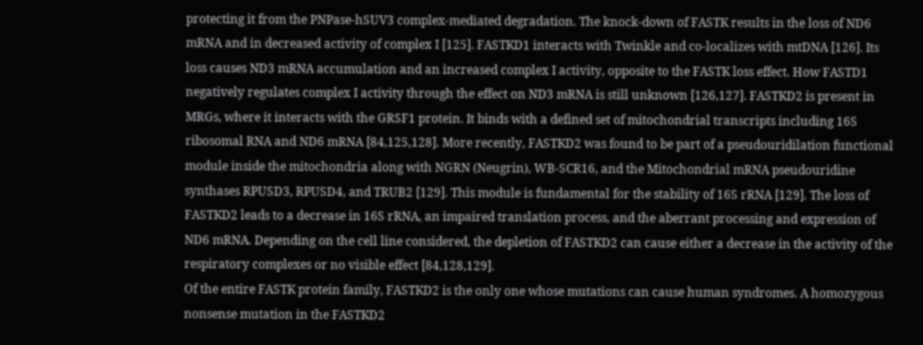protecting it from the PNPase-hSUV3 complex-mediated degradation. The knock-down of FASTK results in the loss of ND6 mRNA and in decreased activity of complex I [125]. FASTKD1 interacts with Twinkle and co-localizes with mtDNA [126]. Its loss causes ND3 mRNA accumulation and an increased complex I activity, opposite to the FASTK loss effect. How FASTD1 negatively regulates complex I activity through the effect on ND3 mRNA is still unknown [126,127]. FASTKD2 is present in MRGs, where it interacts with the GRSF1 protein. It binds with a defined set of mitochondrial transcripts including 16S ribosomal RNA and ND6 mRNA [84,125,128]. More recently, FASTKD2 was found to be part of a pseudouridilation functional module inside the mitochondria along with NGRN (Neugrin), WB-SCR16, and the Mitochondrial mRNA pseudouridine synthases RPUSD3, RPUSD4, and TRUB2 [129]. This module is fundamental for the stability of 16S rRNA [129]. The loss of FASTKD2 leads to a decrease in 16S rRNA, an impaired translation process, and the aberrant processing and expression of ND6 mRNA. Depending on the cell line considered, the depletion of FASTKD2 can cause either a decrease in the activity of the respiratory complexes or no visible effect [84,128,129].
Of the entire FASTK protein family, FASTKD2 is the only one whose mutations can cause human syndromes. A homozygous nonsense mutation in the FASTKD2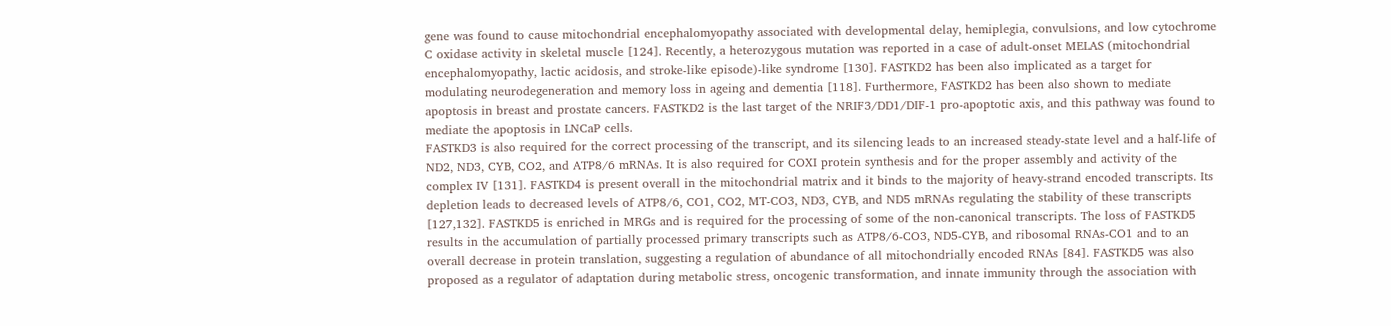gene was found to cause mitochondrial encephalomyopathy associated with developmental delay, hemiplegia, convulsions, and low cytochrome C oxidase activity in skeletal muscle [124]. Recently, a heterozygous mutation was reported in a case of adult-onset MELAS (mitochondrial encephalomyopathy, lactic acidosis, and stroke-like episode)-like syndrome [130]. FASTKD2 has been also implicated as a target for modulating neurodegeneration and memory loss in ageing and dementia [118]. Furthermore, FASTKD2 has been also shown to mediate apoptosis in breast and prostate cancers. FASTKD2 is the last target of the NRIF3/DD1/DIF-1 pro-apoptotic axis, and this pathway was found to mediate the apoptosis in LNCaP cells.
FASTKD3 is also required for the correct processing of the transcript, and its silencing leads to an increased steady-state level and a half-life of ND2, ND3, CYB, CO2, and ATP8/6 mRNAs. It is also required for COXI protein synthesis and for the proper assembly and activity of the complex IV [131]. FASTKD4 is present overall in the mitochondrial matrix and it binds to the majority of heavy-strand encoded transcripts. Its depletion leads to decreased levels of ATP8/6, CO1, CO2, MT-CO3, ND3, CYB, and ND5 mRNAs regulating the stability of these transcripts [127,132]. FASTKD5 is enriched in MRGs and is required for the processing of some of the non-canonical transcripts. The loss of FASTKD5 results in the accumulation of partially processed primary transcripts such as ATP8/6-CO3, ND5-CYB, and ribosomal RNAs-CO1 and to an overall decrease in protein translation, suggesting a regulation of abundance of all mitochondrially encoded RNAs [84]. FASTKD5 was also proposed as a regulator of adaptation during metabolic stress, oncogenic transformation, and innate immunity through the association with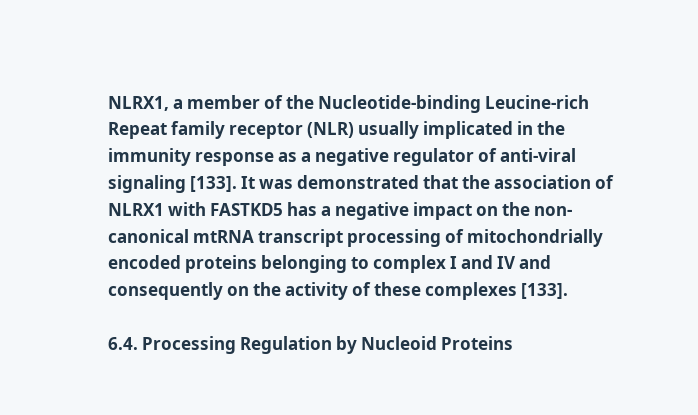NLRX1, a member of the Nucleotide-binding Leucine-rich Repeat family receptor (NLR) usually implicated in the immunity response as a negative regulator of anti-viral signaling [133]. It was demonstrated that the association of NLRX1 with FASTKD5 has a negative impact on the non-canonical mtRNA transcript processing of mitochondrially encoded proteins belonging to complex I and IV and consequently on the activity of these complexes [133].

6.4. Processing Regulation by Nucleoid Proteins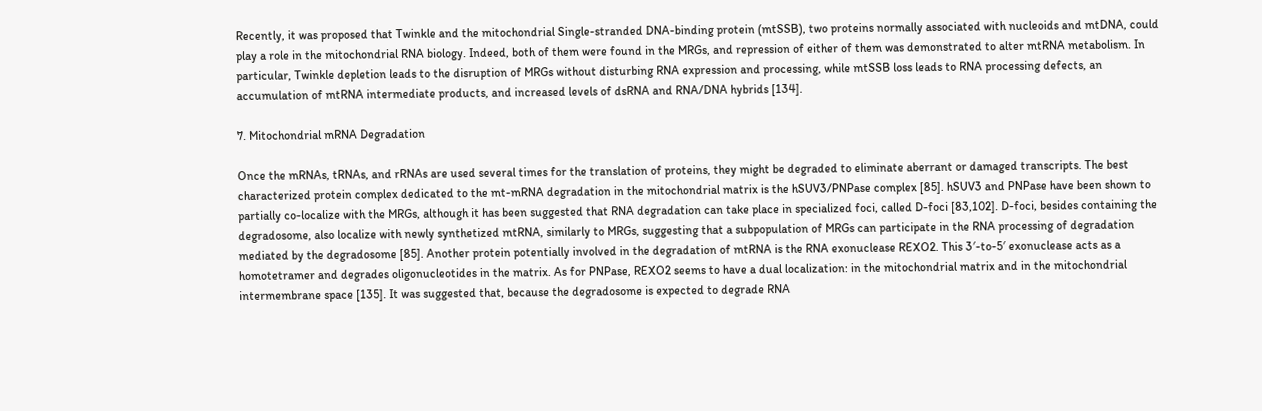Recently, it was proposed that Twinkle and the mitochondrial Single-stranded DNA-binding protein (mtSSB), two proteins normally associated with nucleoids and mtDNA, could play a role in the mitochondrial RNA biology. Indeed, both of them were found in the MRGs, and repression of either of them was demonstrated to alter mtRNA metabolism. In particular, Twinkle depletion leads to the disruption of MRGs without disturbing RNA expression and processing, while mtSSB loss leads to RNA processing defects, an accumulation of mtRNA intermediate products, and increased levels of dsRNA and RNA/DNA hybrids [134].

7. Mitochondrial mRNA Degradation

Once the mRNAs, tRNAs, and rRNAs are used several times for the translation of proteins, they might be degraded to eliminate aberrant or damaged transcripts. The best characterized protein complex dedicated to the mt-mRNA degradation in the mitochondrial matrix is the hSUV3/PNPase complex [85]. hSUV3 and PNPase have been shown to partially co-localize with the MRGs, although it has been suggested that RNA degradation can take place in specialized foci, called D-foci [83,102]. D-foci, besides containing the degradosome, also localize with newly synthetized mtRNA, similarly to MRGs, suggesting that a subpopulation of MRGs can participate in the RNA processing of degradation mediated by the degradosome [85]. Another protein potentially involved in the degradation of mtRNA is the RNA exonuclease REXO2. This 3′-to-5′ exonuclease acts as a homotetramer and degrades oligonucleotides in the matrix. As for PNPase, REXO2 seems to have a dual localization: in the mitochondrial matrix and in the mitochondrial intermembrane space [135]. It was suggested that, because the degradosome is expected to degrade RNA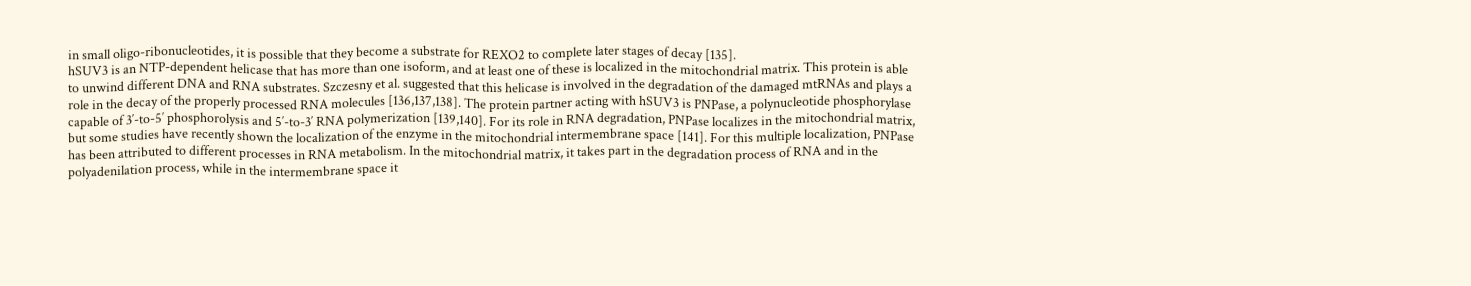in small oligo-ribonucleotides, it is possible that they become a substrate for REXO2 to complete later stages of decay [135].
hSUV3 is an NTP-dependent helicase that has more than one isoform, and at least one of these is localized in the mitochondrial matrix. This protein is able to unwind different DNA and RNA substrates. Szczesny et al. suggested that this helicase is involved in the degradation of the damaged mtRNAs and plays a role in the decay of the properly processed RNA molecules [136,137,138]. The protein partner acting with hSUV3 is PNPase, a polynucleotide phosphorylase capable of 3′-to-5′ phosphorolysis and 5′-to-3′ RNA polymerization [139,140]. For its role in RNA degradation, PNPase localizes in the mitochondrial matrix, but some studies have recently shown the localization of the enzyme in the mitochondrial intermembrane space [141]. For this multiple localization, PNPase has been attributed to different processes in RNA metabolism. In the mitochondrial matrix, it takes part in the degradation process of RNA and in the polyadenilation process, while in the intermembrane space it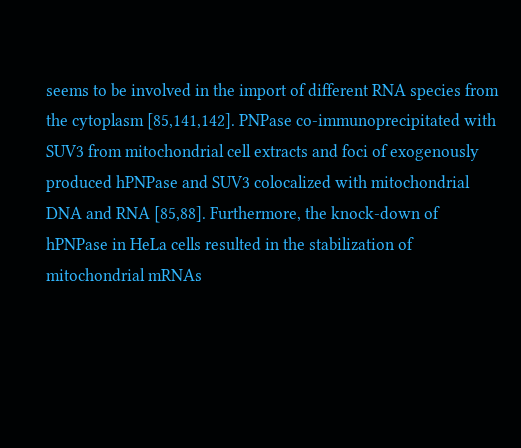seems to be involved in the import of different RNA species from the cytoplasm [85,141,142]. PNPase co-immunoprecipitated with SUV3 from mitochondrial cell extracts and foci of exogenously produced hPNPase and SUV3 colocalized with mitochondrial DNA and RNA [85,88]. Furthermore, the knock-down of hPNPase in HeLa cells resulted in the stabilization of mitochondrial mRNAs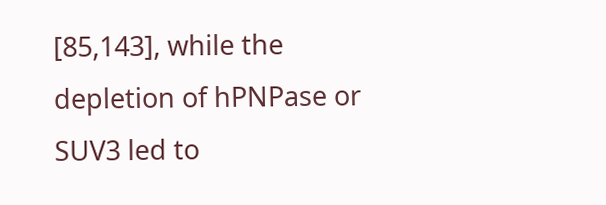[85,143], while the depletion of hPNPase or SUV3 led to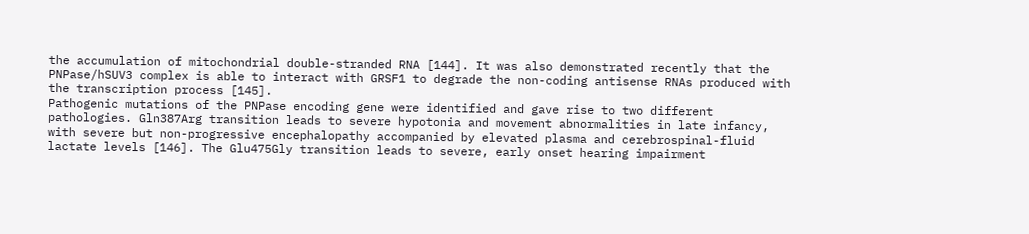the accumulation of mitochondrial double-stranded RNA [144]. It was also demonstrated recently that the PNPase/hSUV3 complex is able to interact with GRSF1 to degrade the non-coding antisense RNAs produced with the transcription process [145].
Pathogenic mutations of the PNPase encoding gene were identified and gave rise to two different pathologies. Gln387Arg transition leads to severe hypotonia and movement abnormalities in late infancy, with severe but non-progressive encephalopathy accompanied by elevated plasma and cerebrospinal-fluid lactate levels [146]. The Glu475Gly transition leads to severe, early onset hearing impairment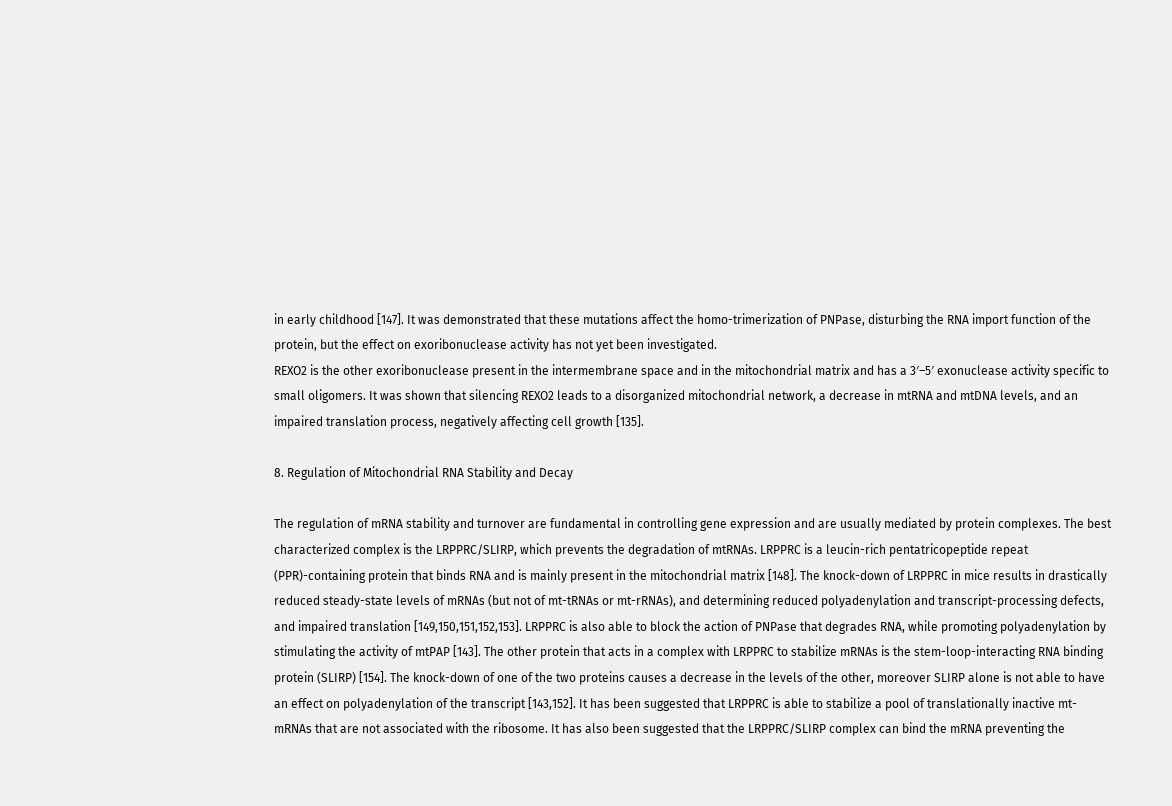in early childhood [147]. It was demonstrated that these mutations affect the homo-trimerization of PNPase, disturbing the RNA import function of the protein, but the effect on exoribonuclease activity has not yet been investigated.
REXO2 is the other exoribonuclease present in the intermembrane space and in the mitochondrial matrix and has a 3′–5′ exonuclease activity specific to small oligomers. It was shown that silencing REXO2 leads to a disorganized mitochondrial network, a decrease in mtRNA and mtDNA levels, and an impaired translation process, negatively affecting cell growth [135].

8. Regulation of Mitochondrial RNA Stability and Decay

The regulation of mRNA stability and turnover are fundamental in controlling gene expression and are usually mediated by protein complexes. The best characterized complex is the LRPPRC/SLIRP, which prevents the degradation of mtRNAs. LRPPRC is a leucin-rich pentatricopeptide repeat (PPR)-containing protein that binds RNA and is mainly present in the mitochondrial matrix [148]. The knock-down of LRPPRC in mice results in drastically reduced steady-state levels of mRNAs (but not of mt-tRNAs or mt-rRNAs), and determining reduced polyadenylation and transcript-processing defects, and impaired translation [149,150,151,152,153]. LRPPRC is also able to block the action of PNPase that degrades RNA, while promoting polyadenylation by stimulating the activity of mtPAP [143]. The other protein that acts in a complex with LRPPRC to stabilize mRNAs is the stem-loop-interacting RNA binding protein (SLIRP) [154]. The knock-down of one of the two proteins causes a decrease in the levels of the other, moreover SLIRP alone is not able to have an effect on polyadenylation of the transcript [143,152]. It has been suggested that LRPPRC is able to stabilize a pool of translationally inactive mt-mRNAs that are not associated with the ribosome. It has also been suggested that the LRPPRC/SLIRP complex can bind the mRNA preventing the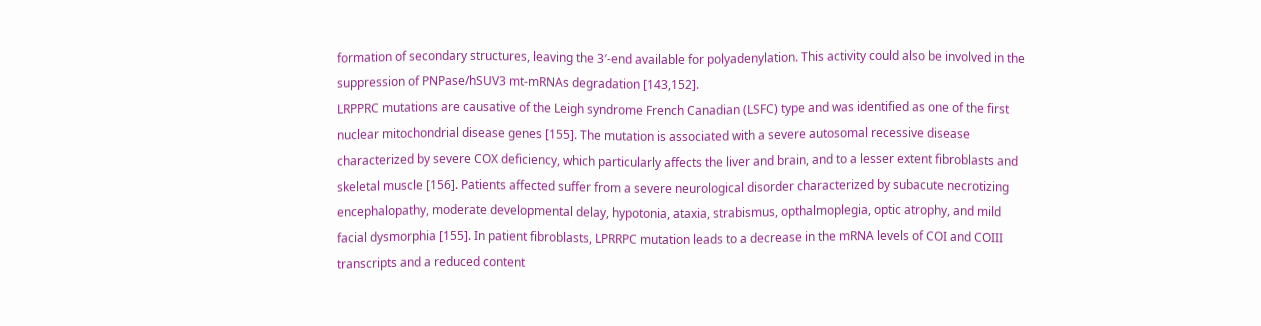formation of secondary structures, leaving the 3′-end available for polyadenylation. This activity could also be involved in the suppression of PNPase/hSUV3 mt-mRNAs degradation [143,152].
LRPPRC mutations are causative of the Leigh syndrome French Canadian (LSFC) type and was identified as one of the first nuclear mitochondrial disease genes [155]. The mutation is associated with a severe autosomal recessive disease characterized by severe COX deficiency, which particularly affects the liver and brain, and to a lesser extent fibroblasts and skeletal muscle [156]. Patients affected suffer from a severe neurological disorder characterized by subacute necrotizing encephalopathy, moderate developmental delay, hypotonia, ataxia, strabismus, opthalmoplegia, optic atrophy, and mild facial dysmorphia [155]. In patient fibroblasts, LPRRPC mutation leads to a decrease in the mRNA levels of COI and COIII transcripts and a reduced content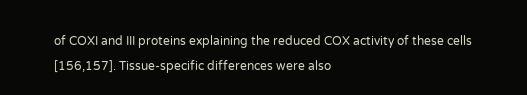of COXI and III proteins explaining the reduced COX activity of these cells [156,157]. Tissue-specific differences were also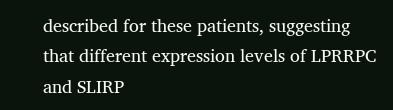described for these patients, suggesting that different expression levels of LPRRPC and SLIRP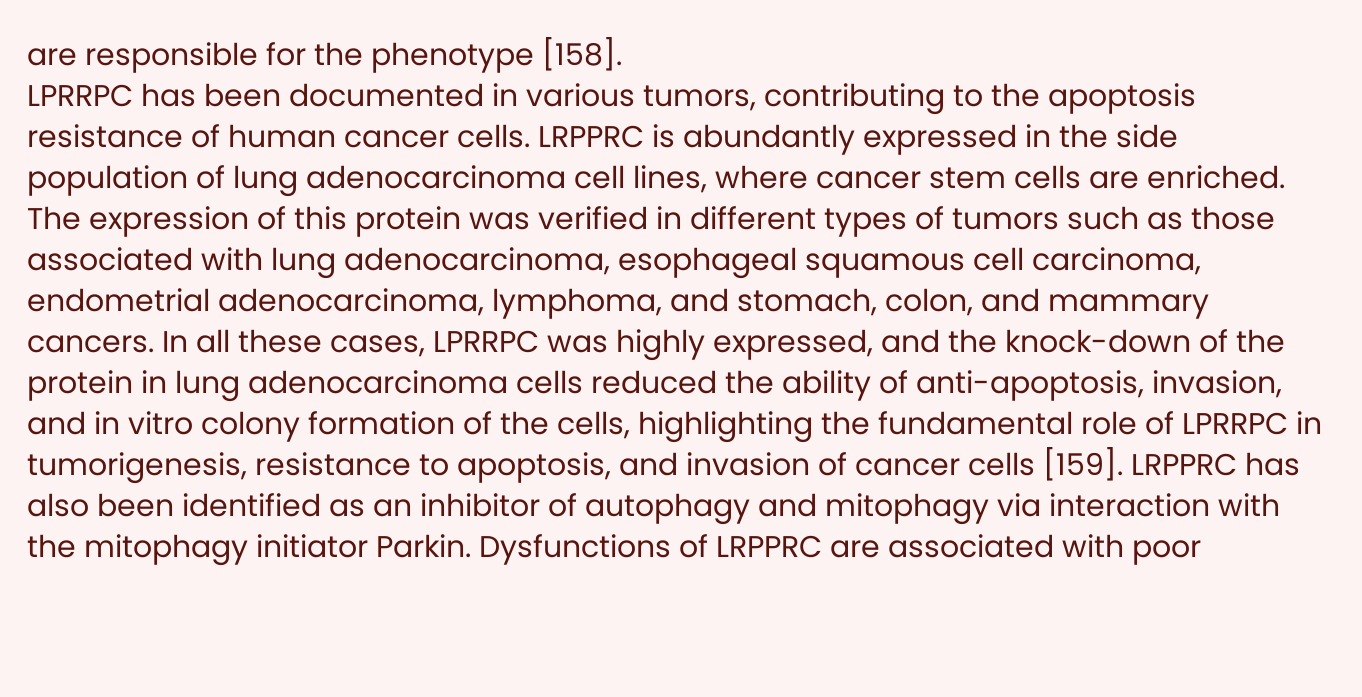are responsible for the phenotype [158].
LPRRPC has been documented in various tumors, contributing to the apoptosis resistance of human cancer cells. LRPPRC is abundantly expressed in the side population of lung adenocarcinoma cell lines, where cancer stem cells are enriched. The expression of this protein was verified in different types of tumors such as those associated with lung adenocarcinoma, esophageal squamous cell carcinoma, endometrial adenocarcinoma, lymphoma, and stomach, colon, and mammary cancers. In all these cases, LPRRPC was highly expressed, and the knock-down of the protein in lung adenocarcinoma cells reduced the ability of anti-apoptosis, invasion, and in vitro colony formation of the cells, highlighting the fundamental role of LPRRPC in tumorigenesis, resistance to apoptosis, and invasion of cancer cells [159]. LRPPRC has also been identified as an inhibitor of autophagy and mitophagy via interaction with the mitophagy initiator Parkin. Dysfunctions of LRPPRC are associated with poor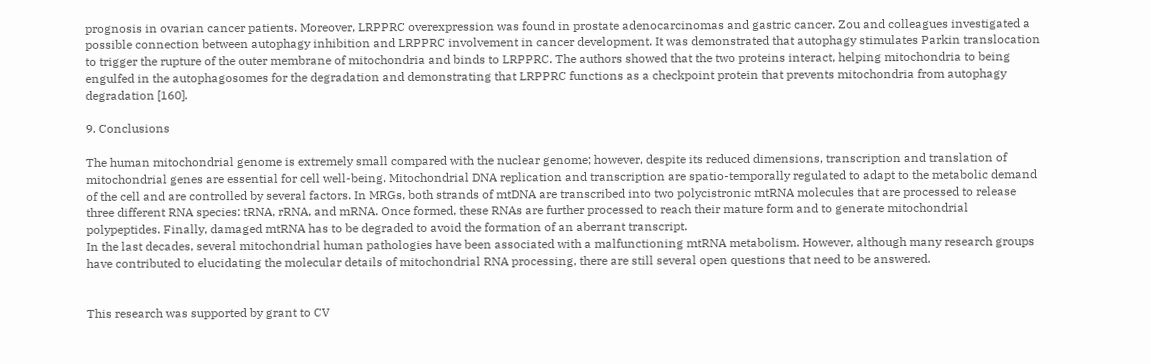prognosis in ovarian cancer patients. Moreover, LRPPRC overexpression was found in prostate adenocarcinomas and gastric cancer. Zou and colleagues investigated a possible connection between autophagy inhibition and LRPPRC involvement in cancer development. It was demonstrated that autophagy stimulates Parkin translocation to trigger the rupture of the outer membrane of mitochondria and binds to LRPPRC. The authors showed that the two proteins interact, helping mitochondria to being engulfed in the autophagosomes for the degradation and demonstrating that LRPPRC functions as a checkpoint protein that prevents mitochondria from autophagy degradation [160].

9. Conclusions

The human mitochondrial genome is extremely small compared with the nuclear genome; however, despite its reduced dimensions, transcription and translation of mitochondrial genes are essential for cell well-being. Mitochondrial DNA replication and transcription are spatio-temporally regulated to adapt to the metabolic demand of the cell and are controlled by several factors. In MRGs, both strands of mtDNA are transcribed into two polycistronic mtRNA molecules that are processed to release three different RNA species: tRNA, rRNA, and mRNA. Once formed, these RNAs are further processed to reach their mature form and to generate mitochondrial polypeptides. Finally, damaged mtRNA has to be degraded to avoid the formation of an aberrant transcript.
In the last decades, several mitochondrial human pathologies have been associated with a malfunctioning mtRNA metabolism. However, although many research groups have contributed to elucidating the molecular details of mitochondrial RNA processing, there are still several open questions that need to be answered.


This research was supported by grant to CV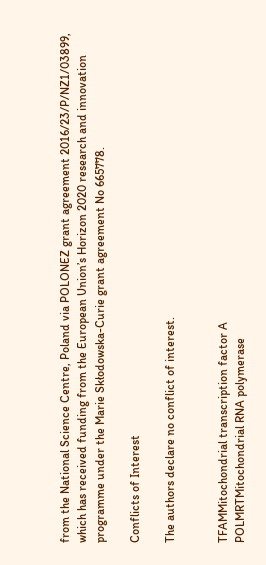from the National Science Centre, Poland via POLONEZ grant agreement 2016/23/P/NZ1/03899, which has received funding from the European Union’s Horizon 2020 research and innovation programme under the Marie Skłodowska-Curie grant agreement No 665778.

Conflicts of Interest

The authors declare no conflict of interest.


TFAMMitochondrial transcription factor A
POLMRTMitochondrial RNA polymerase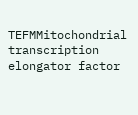TEFMMitochondrial transcription elongator factor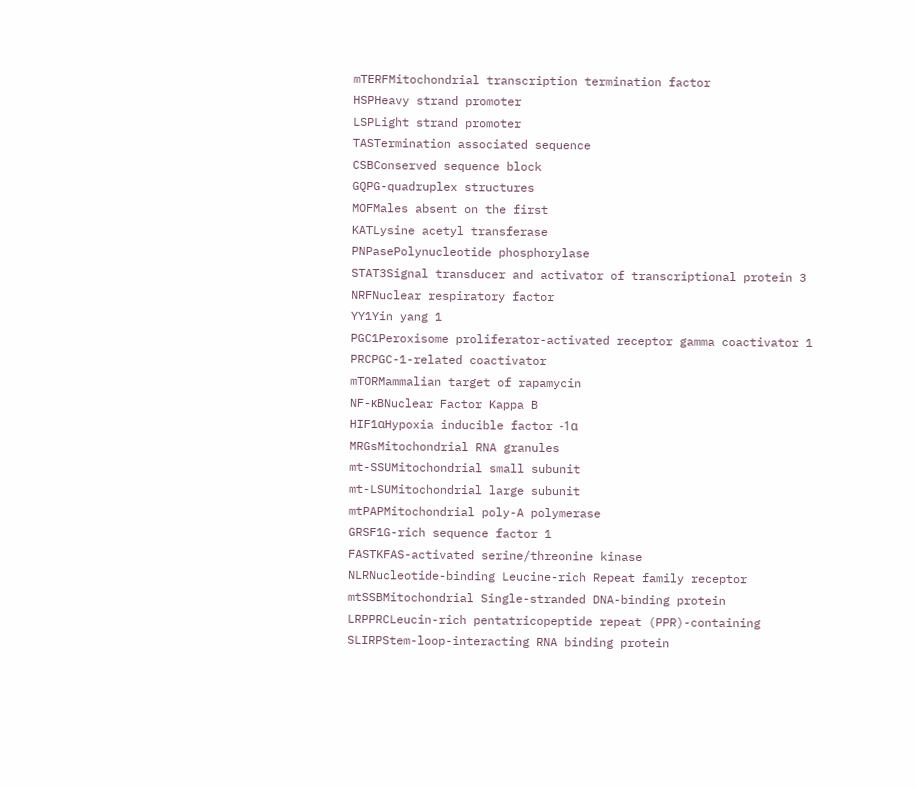mTERFMitochondrial transcription termination factor
HSPHeavy strand promoter
LSPLight strand promoter
TASTermination associated sequence
CSBConserved sequence block
GQPG-quadruplex structures
MOFMales absent on the first
KATLysine acetyl transferase
PNPasePolynucleotide phosphorylase
STAT3Signal transducer and activator of transcriptional protein 3
NRFNuclear respiratory factor
YY1Yin yang 1
PGC1Peroxisome proliferator-activated receptor gamma coactivator 1
PRCPGC-1-related coactivator
mTORMammalian target of rapamycin
NF-κBNuclear Factor Kappa B
HIF1αHypoxia inducible factor -1α
MRGsMitochondrial RNA granules
mt-SSUMitochondrial small subunit
mt-LSUMitochondrial large subunit
mtPAPMitochondrial poly-A polymerase
GRSF1G-rich sequence factor 1
FASTKFAS-activated serine/threonine kinase
NLRNucleotide-binding Leucine-rich Repeat family receptor
mtSSBMitochondrial Single-stranded DNA-binding protein
LRPPRCLeucin-rich pentatricopeptide repeat (PPR)-containing
SLIRPStem-loop-interacting RNA binding protein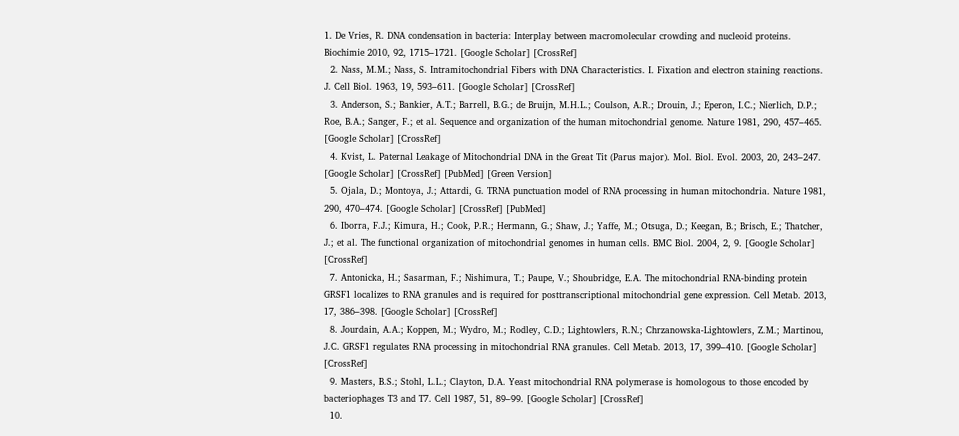1. De Vries, R. DNA condensation in bacteria: Interplay between macromolecular crowding and nucleoid proteins. Biochimie 2010, 92, 1715–1721. [Google Scholar] [CrossRef]
  2. Nass, M.M.; Nass, S. Intramitochondrial Fibers with DNA Characteristics. I. Fixation and electron staining reactions. J. Cell Biol. 1963, 19, 593–611. [Google Scholar] [CrossRef]
  3. Anderson, S.; Bankier, A.T.; Barrell, B.G.; de Bruijn, M.H.L.; Coulson, A.R.; Drouin, J.; Eperon, I.C.; Nierlich, D.P.; Roe, B.A.; Sanger, F.; et al. Sequence and organization of the human mitochondrial genome. Nature 1981, 290, 457–465. [Google Scholar] [CrossRef]
  4. Kvist, L. Paternal Leakage of Mitochondrial DNA in the Great Tit (Parus major). Mol. Biol. Evol. 2003, 20, 243–247. [Google Scholar] [CrossRef] [PubMed] [Green Version]
  5. Ojala, D.; Montoya, J.; Attardi, G. TRNA punctuation model of RNA processing in human mitochondria. Nature 1981, 290, 470–474. [Google Scholar] [CrossRef] [PubMed]
  6. Iborra, F.J.; Kimura, H.; Cook, P.R.; Hermann, G.; Shaw, J.; Yaffe, M.; Otsuga, D.; Keegan, B.; Brisch, E.; Thatcher, J.; et al. The functional organization of mitochondrial genomes in human cells. BMC Biol. 2004, 2, 9. [Google Scholar] [CrossRef]
  7. Antonicka, H.; Sasarman, F.; Nishimura, T.; Paupe, V.; Shoubridge, E.A. The mitochondrial RNA-binding protein GRSF1 localizes to RNA granules and is required for posttranscriptional mitochondrial gene expression. Cell Metab. 2013, 17, 386–398. [Google Scholar] [CrossRef]
  8. Jourdain, A.A.; Koppen, M.; Wydro, M.; Rodley, C.D.; Lightowlers, R.N.; Chrzanowska-Lightowlers, Z.M.; Martinou, J.C. GRSF1 regulates RNA processing in mitochondrial RNA granules. Cell Metab. 2013, 17, 399–410. [Google Scholar] [CrossRef]
  9. Masters, B.S.; Stohl, L.L.; Clayton, D.A. Yeast mitochondrial RNA polymerase is homologous to those encoded by bacteriophages T3 and T7. Cell 1987, 51, 89–99. [Google Scholar] [CrossRef]
  10.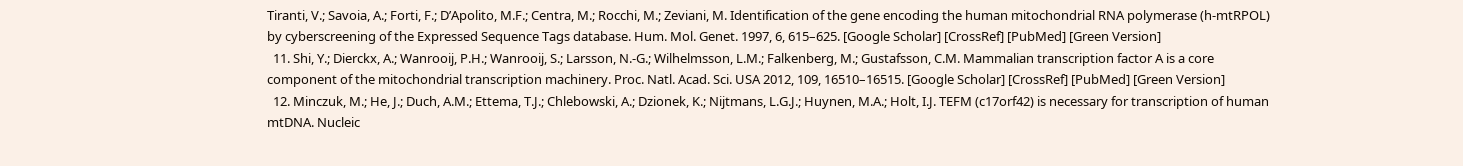Tiranti, V.; Savoia, A.; Forti, F.; D’Apolito, M.F.; Centra, M.; Rocchi, M.; Zeviani, M. Identification of the gene encoding the human mitochondrial RNA polymerase (h-mtRPOL) by cyberscreening of the Expressed Sequence Tags database. Hum. Mol. Genet. 1997, 6, 615–625. [Google Scholar] [CrossRef] [PubMed] [Green Version]
  11. Shi, Y.; Dierckx, A.; Wanrooij, P.H.; Wanrooij, S.; Larsson, N.-G.; Wilhelmsson, L.M.; Falkenberg, M.; Gustafsson, C.M. Mammalian transcription factor A is a core component of the mitochondrial transcription machinery. Proc. Natl. Acad. Sci. USA 2012, 109, 16510–16515. [Google Scholar] [CrossRef] [PubMed] [Green Version]
  12. Minczuk, M.; He, J.; Duch, A.M.; Ettema, T.J.; Chlebowski, A.; Dzionek, K.; Nijtmans, L.G.J.; Huynen, M.A.; Holt, I.J. TEFM (c17orf42) is necessary for transcription of human mtDNA. Nucleic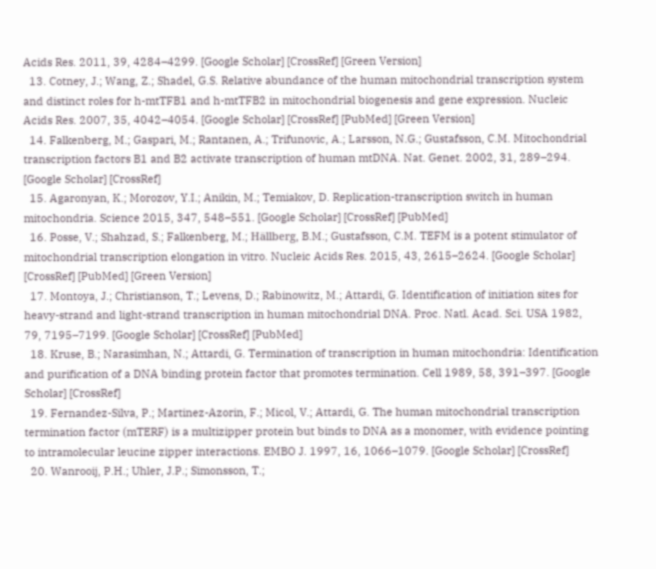Acids Res. 2011, 39, 4284–4299. [Google Scholar] [CrossRef] [Green Version]
  13. Cotney, J.; Wang, Z.; Shadel, G.S. Relative abundance of the human mitochondrial transcription system and distinct roles for h-mtTFB1 and h-mtTFB2 in mitochondrial biogenesis and gene expression. Nucleic Acids Res. 2007, 35, 4042–4054. [Google Scholar] [CrossRef] [PubMed] [Green Version]
  14. Falkenberg, M.; Gaspari, M.; Rantanen, A.; Trifunovic, A.; Larsson, N.G.; Gustafsson, C.M. Mitochondrial transcription factors B1 and B2 activate transcription of human mtDNA. Nat. Genet. 2002, 31, 289–294. [Google Scholar] [CrossRef]
  15. Agaronyan, K.; Morozov, Y.I.; Anikin, M.; Temiakov, D. Replication-transcription switch in human mitochondria. Science 2015, 347, 548–551. [Google Scholar] [CrossRef] [PubMed]
  16. Posse, V.; Shahzad, S.; Falkenberg, M.; Hällberg, B.M.; Gustafsson, C.M. TEFM is a potent stimulator of mitochondrial transcription elongation in vitro. Nucleic Acids Res. 2015, 43, 2615–2624. [Google Scholar] [CrossRef] [PubMed] [Green Version]
  17. Montoya, J.; Christianson, T.; Levens, D.; Rabinowitz, M.; Attardi, G. Identification of initiation sites for heavy-strand and light-strand transcription in human mitochondrial DNA. Proc. Natl. Acad. Sci. USA 1982, 79, 7195–7199. [Google Scholar] [CrossRef] [PubMed]
  18. Kruse, B.; Narasimhan, N.; Attardi, G. Termination of transcription in human mitochondria: Identification and purification of a DNA binding protein factor that promotes termination. Cell 1989, 58, 391–397. [Google Scholar] [CrossRef]
  19. Fernandez-Silva, P.; Martinez-Azorin, F.; Micol, V.; Attardi, G. The human mitochondrial transcription termination factor (mTERF) is a multizipper protein but binds to DNA as a monomer, with evidence pointing to intramolecular leucine zipper interactions. EMBO J. 1997, 16, 1066–1079. [Google Scholar] [CrossRef]
  20. Wanrooij, P.H.; Uhler, J.P.; Simonsson, T.;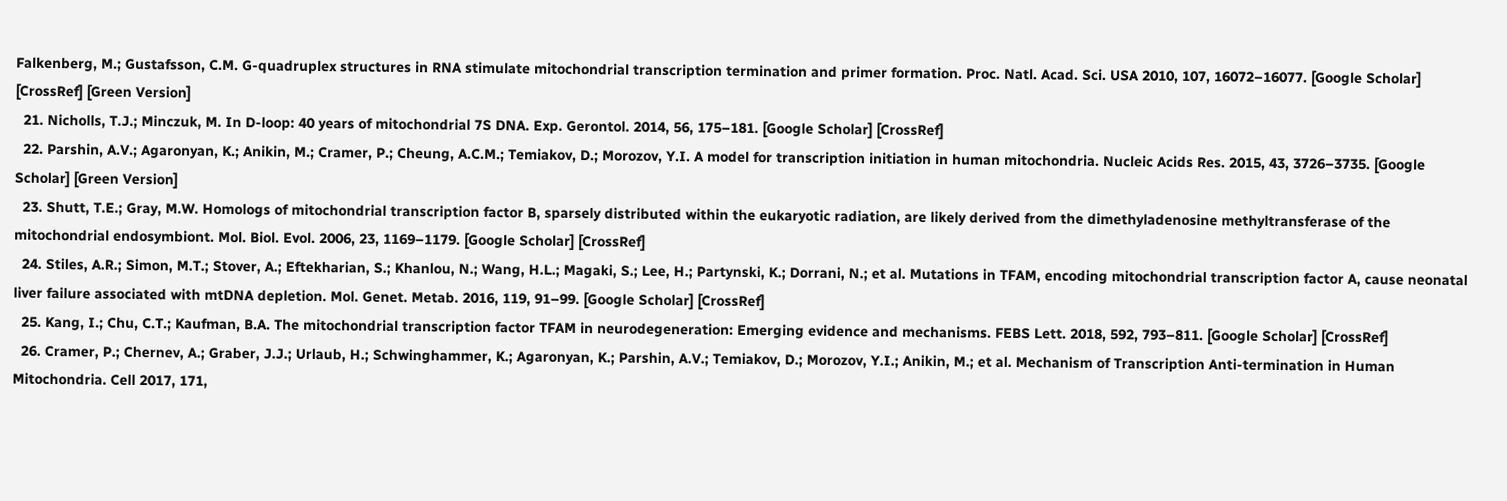Falkenberg, M.; Gustafsson, C.M. G-quadruplex structures in RNA stimulate mitochondrial transcription termination and primer formation. Proc. Natl. Acad. Sci. USA 2010, 107, 16072–16077. [Google Scholar] [CrossRef] [Green Version]
  21. Nicholls, T.J.; Minczuk, M. In D-loop: 40 years of mitochondrial 7S DNA. Exp. Gerontol. 2014, 56, 175–181. [Google Scholar] [CrossRef]
  22. Parshin, A.V.; Agaronyan, K.; Anikin, M.; Cramer, P.; Cheung, A.C.M.; Temiakov, D.; Morozov, Y.I. A model for transcription initiation in human mitochondria. Nucleic Acids Res. 2015, 43, 3726–3735. [Google Scholar] [Green Version]
  23. Shutt, T.E.; Gray, M.W. Homologs of mitochondrial transcription factor B, sparsely distributed within the eukaryotic radiation, are likely derived from the dimethyladenosine methyltransferase of the mitochondrial endosymbiont. Mol. Biol. Evol. 2006, 23, 1169–1179. [Google Scholar] [CrossRef]
  24. Stiles, A.R.; Simon, M.T.; Stover, A.; Eftekharian, S.; Khanlou, N.; Wang, H.L.; Magaki, S.; Lee, H.; Partynski, K.; Dorrani, N.; et al. Mutations in TFAM, encoding mitochondrial transcription factor A, cause neonatal liver failure associated with mtDNA depletion. Mol. Genet. Metab. 2016, 119, 91–99. [Google Scholar] [CrossRef]
  25. Kang, I.; Chu, C.T.; Kaufman, B.A. The mitochondrial transcription factor TFAM in neurodegeneration: Emerging evidence and mechanisms. FEBS Lett. 2018, 592, 793–811. [Google Scholar] [CrossRef]
  26. Cramer, P.; Chernev, A.; Graber, J.J.; Urlaub, H.; Schwinghammer, K.; Agaronyan, K.; Parshin, A.V.; Temiakov, D.; Morozov, Y.I.; Anikin, M.; et al. Mechanism of Transcription Anti-termination in Human Mitochondria. Cell 2017, 171,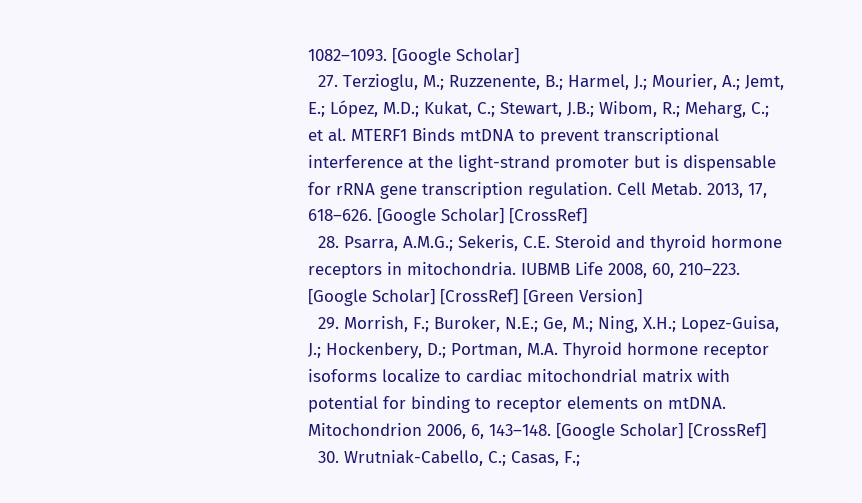1082–1093. [Google Scholar]
  27. Terzioglu, M.; Ruzzenente, B.; Harmel, J.; Mourier, A.; Jemt, E.; López, M.D.; Kukat, C.; Stewart, J.B.; Wibom, R.; Meharg, C.; et al. MTERF1 Binds mtDNA to prevent transcriptional interference at the light-strand promoter but is dispensable for rRNA gene transcription regulation. Cell Metab. 2013, 17, 618–626. [Google Scholar] [CrossRef]
  28. Psarra, A.M.G.; Sekeris, C.E. Steroid and thyroid hormone receptors in mitochondria. IUBMB Life 2008, 60, 210–223. [Google Scholar] [CrossRef] [Green Version]
  29. Morrish, F.; Buroker, N.E.; Ge, M.; Ning, X.H.; Lopez-Guisa, J.; Hockenbery, D.; Portman, M.A. Thyroid hormone receptor isoforms localize to cardiac mitochondrial matrix with potential for binding to receptor elements on mtDNA. Mitochondrion 2006, 6, 143–148. [Google Scholar] [CrossRef]
  30. Wrutniak-Cabello, C.; Casas, F.;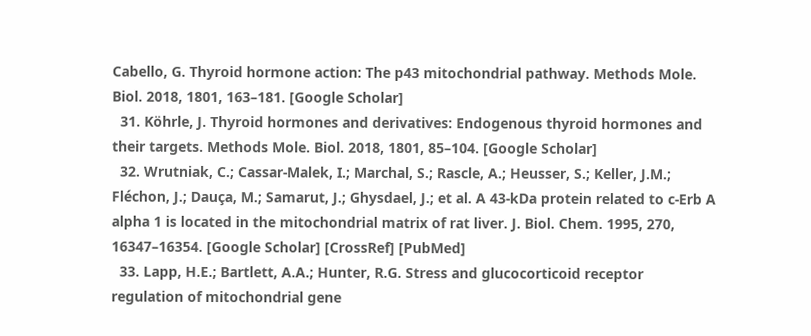Cabello, G. Thyroid hormone action: The p43 mitochondrial pathway. Methods Mole. Biol. 2018, 1801, 163–181. [Google Scholar]
  31. Köhrle, J. Thyroid hormones and derivatives: Endogenous thyroid hormones and their targets. Methods Mole. Biol. 2018, 1801, 85–104. [Google Scholar]
  32. Wrutniak, C.; Cassar-Malek, I.; Marchal, S.; Rascle, A.; Heusser, S.; Keller, J.M.; Fléchon, J.; Dauça, M.; Samarut, J.; Ghysdael, J.; et al. A 43-kDa protein related to c-Erb A alpha 1 is located in the mitochondrial matrix of rat liver. J. Biol. Chem. 1995, 270, 16347–16354. [Google Scholar] [CrossRef] [PubMed]
  33. Lapp, H.E.; Bartlett, A.A.; Hunter, R.G. Stress and glucocorticoid receptor regulation of mitochondrial gene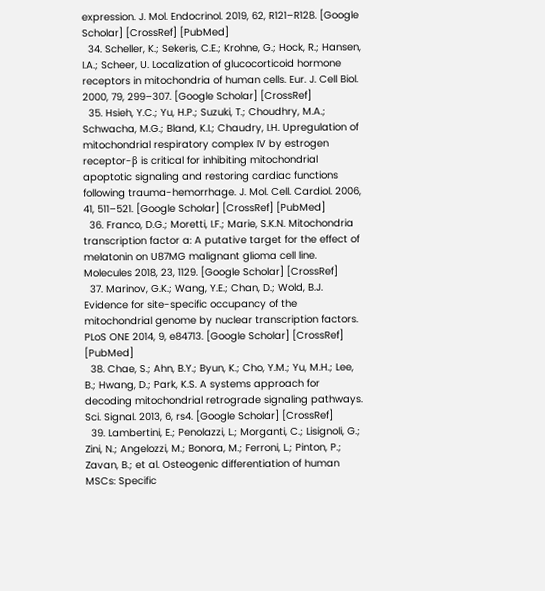expression. J. Mol. Endocrinol. 2019, 62, R121–R128. [Google Scholar] [CrossRef] [PubMed]
  34. Scheller, K.; Sekeris, C.E.; Krohne, G.; Hock, R.; Hansen, I.A.; Scheer, U. Localization of glucocorticoid hormone receptors in mitochondria of human cells. Eur. J. Cell Biol. 2000, 79, 299–307. [Google Scholar] [CrossRef]
  35. Hsieh, Y.C.; Yu, H.P.; Suzuki, T.; Choudhry, M.A.; Schwacha, M.G.; Bland, K.I.; Chaudry, I.H. Upregulation of mitochondrial respiratory complex IV by estrogen receptor-β is critical for inhibiting mitochondrial apoptotic signaling and restoring cardiac functions following trauma-hemorrhage. J. Mol. Cell. Cardiol. 2006, 41, 511–521. [Google Scholar] [CrossRef] [PubMed]
  36. Franco, D.G.; Moretti, I.F.; Marie, S.K.N. Mitochondria transcription factor a: A putative target for the effect of melatonin on U87MG malignant glioma cell line. Molecules 2018, 23, 1129. [Google Scholar] [CrossRef]
  37. Marinov, G.K.; Wang, Y.E.; Chan, D.; Wold, B.J. Evidence for site-specific occupancy of the mitochondrial genome by nuclear transcription factors. PLoS ONE 2014, 9, e84713. [Google Scholar] [CrossRef] [PubMed]
  38. Chae, S.; Ahn, B.Y.; Byun, K.; Cho, Y.M.; Yu, M.H.; Lee, B.; Hwang, D.; Park, K.S. A systems approach for decoding mitochondrial retrograde signaling pathways. Sci. Signal. 2013, 6, rs4. [Google Scholar] [CrossRef]
  39. Lambertini, E.; Penolazzi, L.; Morganti, C.; Lisignoli, G.; Zini, N.; Angelozzi, M.; Bonora, M.; Ferroni, L.; Pinton, P.; Zavan, B.; et al. Osteogenic differentiation of human MSCs: Specific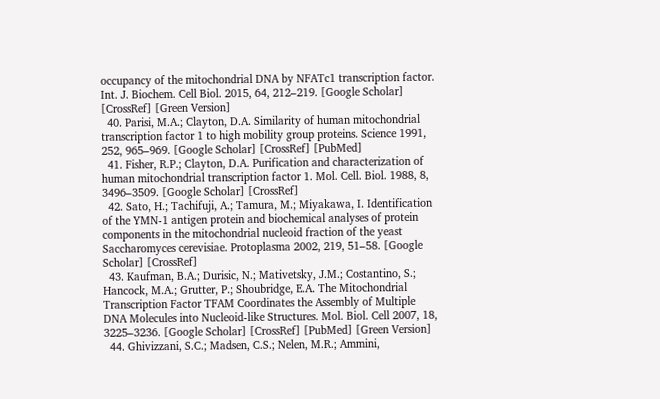occupancy of the mitochondrial DNA by NFATc1 transcription factor. Int. J. Biochem. Cell Biol. 2015, 64, 212–219. [Google Scholar] [CrossRef] [Green Version]
  40. Parisi, M.A.; Clayton, D.A. Similarity of human mitochondrial transcription factor 1 to high mobility group proteins. Science 1991, 252, 965–969. [Google Scholar] [CrossRef] [PubMed]
  41. Fisher, R.P.; Clayton, D.A. Purification and characterization of human mitochondrial transcription factor 1. Mol. Cell. Biol. 1988, 8, 3496–3509. [Google Scholar] [CrossRef]
  42. Sato, H.; Tachifuji, A.; Tamura, M.; Miyakawa, I. Identification of the YMN-1 antigen protein and biochemical analyses of protein components in the mitochondrial nucleoid fraction of the yeast Saccharomyces cerevisiae. Protoplasma 2002, 219, 51–58. [Google Scholar] [CrossRef]
  43. Kaufman, B.A.; Durisic, N.; Mativetsky, J.M.; Costantino, S.; Hancock, M.A.; Grutter, P.; Shoubridge, E.A. The Mitochondrial Transcription Factor TFAM Coordinates the Assembly of Multiple DNA Molecules into Nucleoid-like Structures. Mol. Biol. Cell 2007, 18, 3225–3236. [Google Scholar] [CrossRef] [PubMed] [Green Version]
  44. Ghivizzani, S.C.; Madsen, C.S.; Nelen, M.R.; Ammini,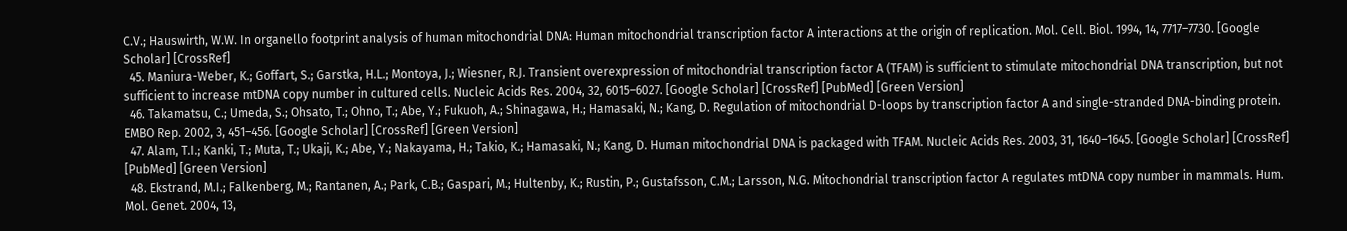C.V.; Hauswirth, W.W. In organello footprint analysis of human mitochondrial DNA: Human mitochondrial transcription factor A interactions at the origin of replication. Mol. Cell. Biol. 1994, 14, 7717–7730. [Google Scholar] [CrossRef]
  45. Maniura-Weber, K.; Goffart, S.; Garstka, H.L.; Montoya, J.; Wiesner, R.J. Transient overexpression of mitochondrial transcription factor A (TFAM) is sufficient to stimulate mitochondrial DNA transcription, but not sufficient to increase mtDNA copy number in cultured cells. Nucleic Acids Res. 2004, 32, 6015–6027. [Google Scholar] [CrossRef] [PubMed] [Green Version]
  46. Takamatsu, C.; Umeda, S.; Ohsato, T.; Ohno, T.; Abe, Y.; Fukuoh, A.; Shinagawa, H.; Hamasaki, N.; Kang, D. Regulation of mitochondrial D-loops by transcription factor A and single-stranded DNA-binding protein. EMBO Rep. 2002, 3, 451–456. [Google Scholar] [CrossRef] [Green Version]
  47. Alam, T.I.; Kanki, T.; Muta, T.; Ukaji, K.; Abe, Y.; Nakayama, H.; Takio, K.; Hamasaki, N.; Kang, D. Human mitochondrial DNA is packaged with TFAM. Nucleic Acids Res. 2003, 31, 1640–1645. [Google Scholar] [CrossRef] [PubMed] [Green Version]
  48. Ekstrand, M.I.; Falkenberg, M.; Rantanen, A.; Park, C.B.; Gaspari, M.; Hultenby, K.; Rustin, P.; Gustafsson, C.M.; Larsson, N.G. Mitochondrial transcription factor A regulates mtDNA copy number in mammals. Hum. Mol. Genet. 2004, 13,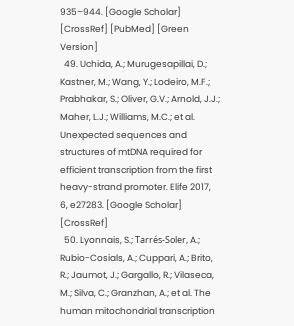935–944. [Google Scholar] [CrossRef] [PubMed] [Green Version]
  49. Uchida, A.; Murugesapillai, D.; Kastner, M.; Wang, Y.; Lodeiro, M.F.; Prabhakar, S.; Oliver, G.V.; Arnold, J.J.; Maher, L.J.; Williams, M.C.; et al. Unexpected sequences and structures of mtDNA required for efficient transcription from the first heavy-strand promoter. Elife 2017, 6, e27283. [Google Scholar] [CrossRef]
  50. Lyonnais, S.; Tarrés-Soler, A.; Rubio-Cosials, A.; Cuppari, A.; Brito, R.; Jaumot, J.; Gargallo, R.; Vilaseca, M.; Silva, C.; Granzhan, A.; et al. The human mitochondrial transcription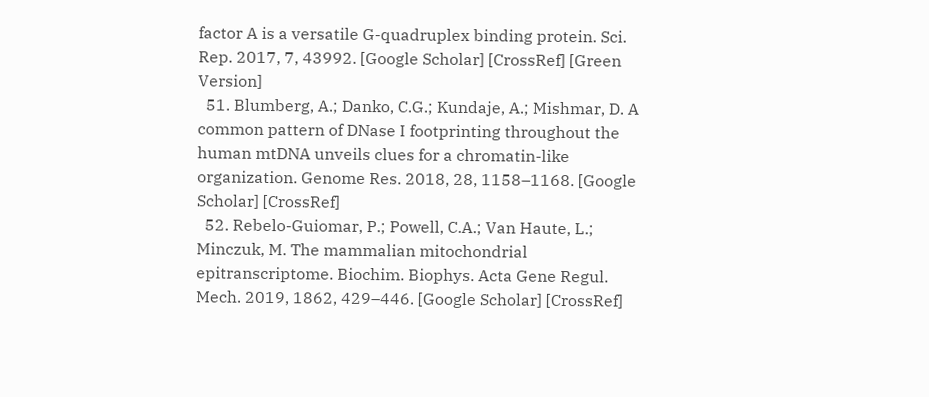factor A is a versatile G-quadruplex binding protein. Sci. Rep. 2017, 7, 43992. [Google Scholar] [CrossRef] [Green Version]
  51. Blumberg, A.; Danko, C.G.; Kundaje, A.; Mishmar, D. A common pattern of DNase I footprinting throughout the human mtDNA unveils clues for a chromatin-like organization. Genome Res. 2018, 28, 1158–1168. [Google Scholar] [CrossRef]
  52. Rebelo-Guiomar, P.; Powell, C.A.; Van Haute, L.; Minczuk, M. The mammalian mitochondrial epitranscriptome. Biochim. Biophys. Acta Gene Regul. Mech. 2019, 1862, 429–446. [Google Scholar] [CrossRef]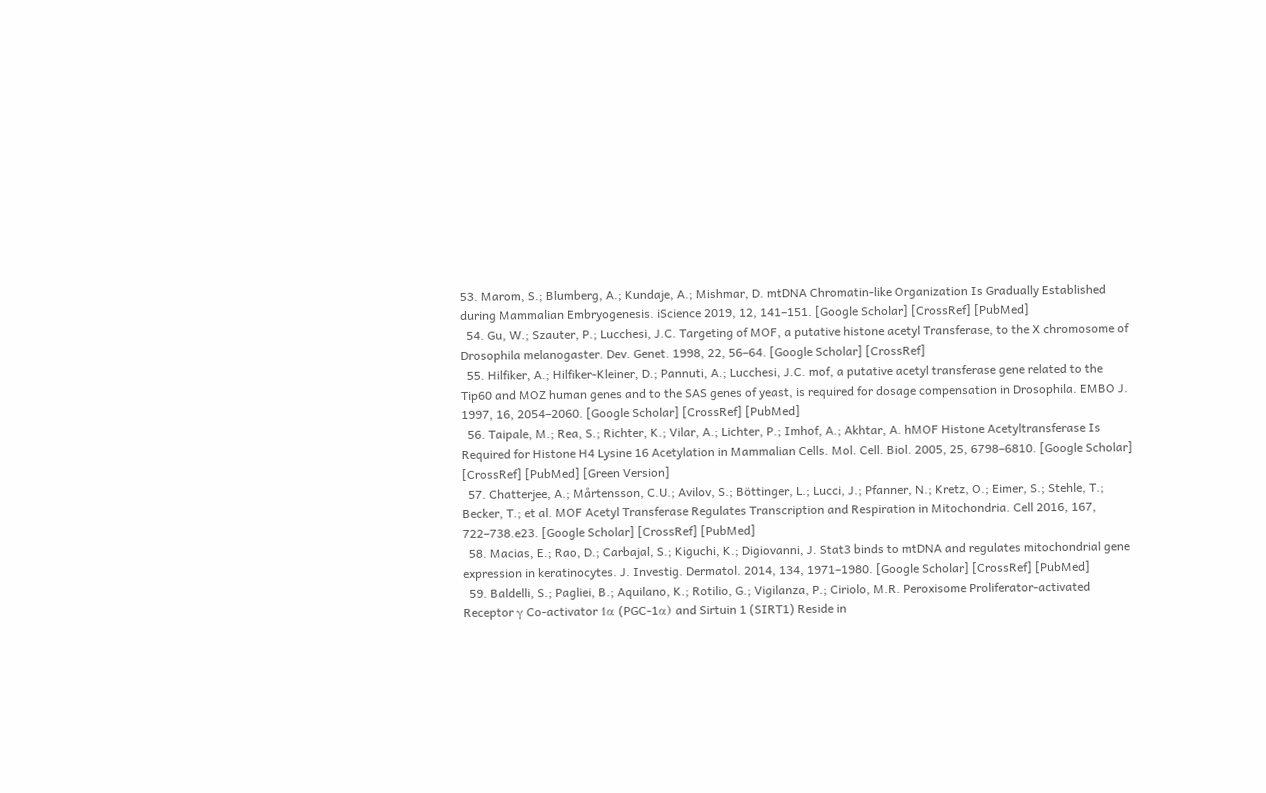53. Marom, S.; Blumberg, A.; Kundaje, A.; Mishmar, D. mtDNA Chromatin-like Organization Is Gradually Established during Mammalian Embryogenesis. iScience 2019, 12, 141–151. [Google Scholar] [CrossRef] [PubMed]
  54. Gu, W.; Szauter, P.; Lucchesi, J.C. Targeting of MOF, a putative histone acetyl Transferase, to the X chromosome of Drosophila melanogaster. Dev. Genet. 1998, 22, 56–64. [Google Scholar] [CrossRef]
  55. Hilfiker, A.; Hilfiker-Kleiner, D.; Pannuti, A.; Lucchesi, J.C. mof, a putative acetyl transferase gene related to the Tip60 and MOZ human genes and to the SAS genes of yeast, is required for dosage compensation in Drosophila. EMBO J. 1997, 16, 2054–2060. [Google Scholar] [CrossRef] [PubMed]
  56. Taipale, M.; Rea, S.; Richter, K.; Vilar, A.; Lichter, P.; Imhof, A.; Akhtar, A. hMOF Histone Acetyltransferase Is Required for Histone H4 Lysine 16 Acetylation in Mammalian Cells. Mol. Cell. Biol. 2005, 25, 6798–6810. [Google Scholar] [CrossRef] [PubMed] [Green Version]
  57. Chatterjee, A.; Mårtensson, C.U.; Avilov, S.; Böttinger, L.; Lucci, J.; Pfanner, N.; Kretz, O.; Eimer, S.; Stehle, T.; Becker, T.; et al. MOF Acetyl Transferase Regulates Transcription and Respiration in Mitochondria. Cell 2016, 167, 722–738.e23. [Google Scholar] [CrossRef] [PubMed]
  58. Macias, E.; Rao, D.; Carbajal, S.; Kiguchi, K.; Digiovanni, J. Stat3 binds to mtDNA and regulates mitochondrial gene expression in keratinocytes. J. Investig. Dermatol. 2014, 134, 1971–1980. [Google Scholar] [CrossRef] [PubMed]
  59. Baldelli, S.; Pagliei, B.; Aquilano, K.; Rotilio, G.; Vigilanza, P.; Ciriolo, M.R. Peroxisome Proliferator-activated Receptor γ Co-activator 1α (PGC-1α) and Sirtuin 1 (SIRT1) Reside in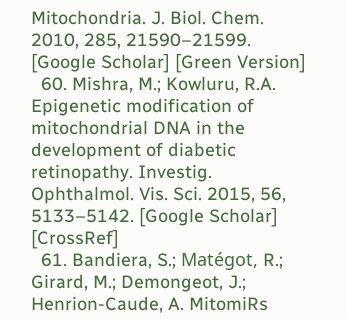Mitochondria. J. Biol. Chem. 2010, 285, 21590–21599. [Google Scholar] [Green Version]
  60. Mishra, M.; Kowluru, R.A. Epigenetic modification of mitochondrial DNA in the development of diabetic retinopathy. Investig. Ophthalmol. Vis. Sci. 2015, 56, 5133–5142. [Google Scholar] [CrossRef]
  61. Bandiera, S.; Matégot, R.; Girard, M.; Demongeot, J.; Henrion-Caude, A. MitomiRs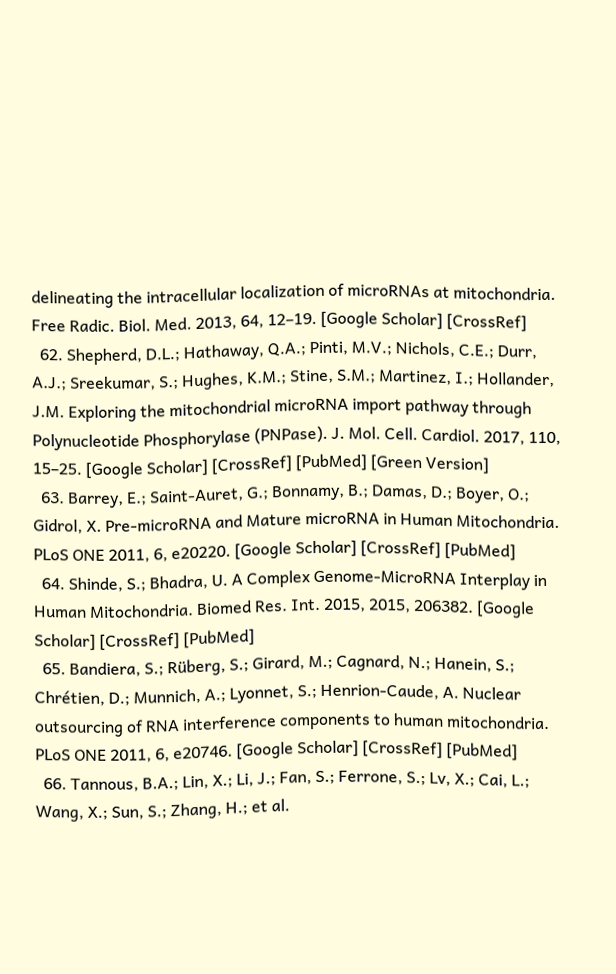delineating the intracellular localization of microRNAs at mitochondria. Free Radic. Biol. Med. 2013, 64, 12–19. [Google Scholar] [CrossRef]
  62. Shepherd, D.L.; Hathaway, Q.A.; Pinti, M.V.; Nichols, C.E.; Durr, A.J.; Sreekumar, S.; Hughes, K.M.; Stine, S.M.; Martinez, I.; Hollander, J.M. Exploring the mitochondrial microRNA import pathway through Polynucleotide Phosphorylase (PNPase). J. Mol. Cell. Cardiol. 2017, 110, 15–25. [Google Scholar] [CrossRef] [PubMed] [Green Version]
  63. Barrey, E.; Saint-Auret, G.; Bonnamy, B.; Damas, D.; Boyer, O.; Gidrol, X. Pre-microRNA and Mature microRNA in Human Mitochondria. PLoS ONE 2011, 6, e20220. [Google Scholar] [CrossRef] [PubMed]
  64. Shinde, S.; Bhadra, U. A Complex Genome-MicroRNA Interplay in Human Mitochondria. Biomed Res. Int. 2015, 2015, 206382. [Google Scholar] [CrossRef] [PubMed]
  65. Bandiera, S.; Rüberg, S.; Girard, M.; Cagnard, N.; Hanein, S.; Chrétien, D.; Munnich, A.; Lyonnet, S.; Henrion-Caude, A. Nuclear outsourcing of RNA interference components to human mitochondria. PLoS ONE 2011, 6, e20746. [Google Scholar] [CrossRef] [PubMed]
  66. Tannous, B.A.; Lin, X.; Li, J.; Fan, S.; Ferrone, S.; Lv, X.; Cai, L.; Wang, X.; Sun, S.; Zhang, H.; et al.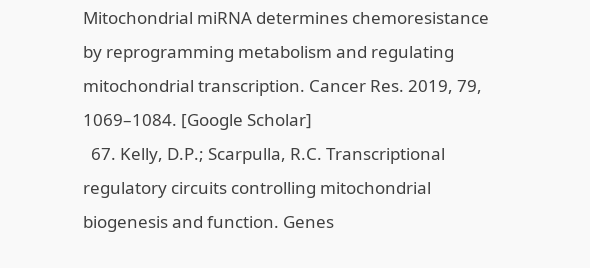Mitochondrial miRNA determines chemoresistance by reprogramming metabolism and regulating mitochondrial transcription. Cancer Res. 2019, 79, 1069–1084. [Google Scholar]
  67. Kelly, D.P.; Scarpulla, R.C. Transcriptional regulatory circuits controlling mitochondrial biogenesis and function. Genes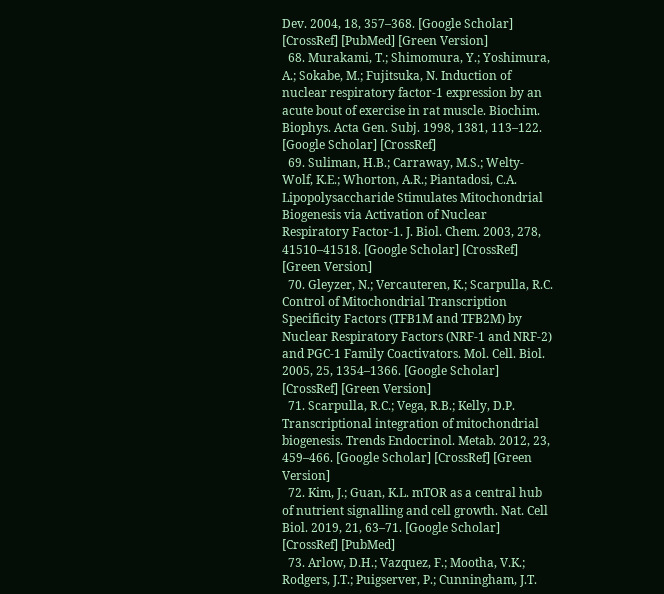Dev. 2004, 18, 357–368. [Google Scholar] [CrossRef] [PubMed] [Green Version]
  68. Murakami, T.; Shimomura, Y.; Yoshimura, A.; Sokabe, M.; Fujitsuka, N. Induction of nuclear respiratory factor-1 expression by an acute bout of exercise in rat muscle. Biochim. Biophys. Acta Gen. Subj. 1998, 1381, 113–122. [Google Scholar] [CrossRef]
  69. Suliman, H.B.; Carraway, M.S.; Welty-Wolf, K.E.; Whorton, A.R.; Piantadosi, C.A. Lipopolysaccharide Stimulates Mitochondrial Biogenesis via Activation of Nuclear Respiratory Factor-1. J. Biol. Chem. 2003, 278, 41510–41518. [Google Scholar] [CrossRef] [Green Version]
  70. Gleyzer, N.; Vercauteren, K.; Scarpulla, R.C. Control of Mitochondrial Transcription Specificity Factors (TFB1M and TFB2M) by Nuclear Respiratory Factors (NRF-1 and NRF-2) and PGC-1 Family Coactivators. Mol. Cell. Biol. 2005, 25, 1354–1366. [Google Scholar] [CrossRef] [Green Version]
  71. Scarpulla, R.C.; Vega, R.B.; Kelly, D.P. Transcriptional integration of mitochondrial biogenesis. Trends Endocrinol. Metab. 2012, 23, 459–466. [Google Scholar] [CrossRef] [Green Version]
  72. Kim, J.; Guan, K.L. mTOR as a central hub of nutrient signalling and cell growth. Nat. Cell Biol. 2019, 21, 63–71. [Google Scholar] [CrossRef] [PubMed]
  73. Arlow, D.H.; Vazquez, F.; Mootha, V.K.; Rodgers, J.T.; Puigserver, P.; Cunningham, J.T.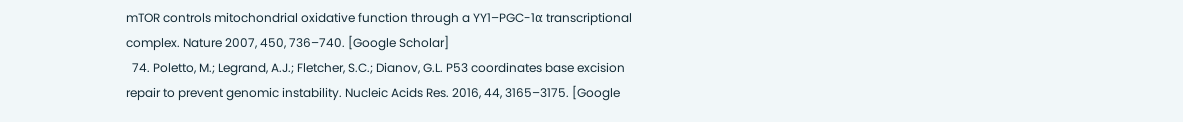mTOR controls mitochondrial oxidative function through a YY1–PGC-1α transcriptional complex. Nature 2007, 450, 736–740. [Google Scholar]
  74. Poletto, M.; Legrand, A.J.; Fletcher, S.C.; Dianov, G.L. P53 coordinates base excision repair to prevent genomic instability. Nucleic Acids Res. 2016, 44, 3165–3175. [Google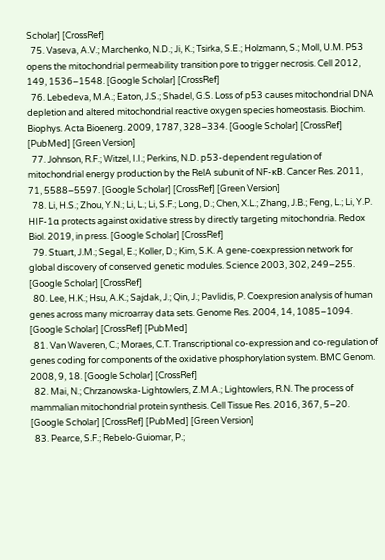Scholar] [CrossRef]
  75. Vaseva, A.V.; Marchenko, N.D.; Ji, K.; Tsirka, S.E.; Holzmann, S.; Moll, U.M. P53 opens the mitochondrial permeability transition pore to trigger necrosis. Cell 2012, 149, 1536–1548. [Google Scholar] [CrossRef]
  76. Lebedeva, M.A.; Eaton, J.S.; Shadel, G.S. Loss of p53 causes mitochondrial DNA depletion and altered mitochondrial reactive oxygen species homeostasis. Biochim. Biophys. Acta Bioenerg. 2009, 1787, 328–334. [Google Scholar] [CrossRef] [PubMed] [Green Version]
  77. Johnson, R.F.; Witzel, I.I.; Perkins, N.D. p53-dependent regulation of mitochondrial energy production by the RelA subunit of NF-κB. Cancer Res. 2011, 71, 5588–5597. [Google Scholar] [CrossRef] [Green Version]
  78. Li, H.S.; Zhou, Y.N.; Li, L.; Li, S.F.; Long, D.; Chen, X.L.; Zhang, J.B.; Feng, L.; Li, Y.P. HIF-1α protects against oxidative stress by directly targeting mitochondria. Redox Biol. 2019, in press. [Google Scholar] [CrossRef]
  79. Stuart, J.M.; Segal, E.; Koller, D.; Kim, S.K. A gene-coexpression network for global discovery of conserved genetic modules. Science 2003, 302, 249–255. [Google Scholar] [CrossRef]
  80. Lee, H.K.; Hsu, A.K.; Sajdak, J.; Qin, J.; Pavlidis, P. Coexpresion analysis of human genes across many microarray data sets. Genome Res. 2004, 14, 1085–1094. [Google Scholar] [CrossRef] [PubMed]
  81. Van Waveren, C.; Moraes, C.T. Transcriptional co-expression and co-regulation of genes coding for components of the oxidative phosphorylation system. BMC Genom. 2008, 9, 18. [Google Scholar] [CrossRef]
  82. Mai, N.; Chrzanowska-Lightowlers, Z.M.A.; Lightowlers, R.N. The process of mammalian mitochondrial protein synthesis. Cell Tissue Res. 2016, 367, 5–20. [Google Scholar] [CrossRef] [PubMed] [Green Version]
  83. Pearce, S.F.; Rebelo-Guiomar, P.;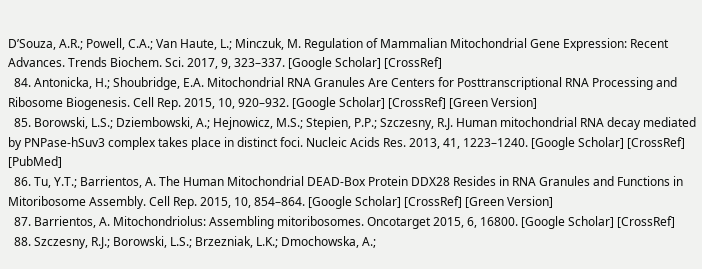D’Souza, A.R.; Powell, C.A.; Van Haute, L.; Minczuk, M. Regulation of Mammalian Mitochondrial Gene Expression: Recent Advances. Trends Biochem. Sci. 2017, 9, 323–337. [Google Scholar] [CrossRef]
  84. Antonicka, H.; Shoubridge, E.A. Mitochondrial RNA Granules Are Centers for Posttranscriptional RNA Processing and Ribosome Biogenesis. Cell Rep. 2015, 10, 920–932. [Google Scholar] [CrossRef] [Green Version]
  85. Borowski, L.S.; Dziembowski, A.; Hejnowicz, M.S.; Stepien, P.P.; Szczesny, R.J. Human mitochondrial RNA decay mediated by PNPase-hSuv3 complex takes place in distinct foci. Nucleic Acids Res. 2013, 41, 1223–1240. [Google Scholar] [CrossRef] [PubMed]
  86. Tu, Y.T.; Barrientos, A. The Human Mitochondrial DEAD-Box Protein DDX28 Resides in RNA Granules and Functions in Mitoribosome Assembly. Cell Rep. 2015, 10, 854–864. [Google Scholar] [CrossRef] [Green Version]
  87. Barrientos, A. Mitochondriolus: Assembling mitoribosomes. Oncotarget 2015, 6, 16800. [Google Scholar] [CrossRef]
  88. Szczesny, R.J.; Borowski, L.S.; Brzezniak, L.K.; Dmochowska, A.;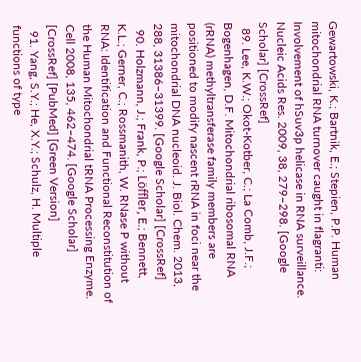Gewartowski, K.; Bartnik, E.; Stepien, P.P. Human mitochondrial RNA turnover caught in flagranti: Involvement of hSuv3p helicase in RNA surveillance. Nucleic Acids Res. 2009, 38, 279–298. [Google Scholar] [CrossRef]
  89. Lee, K.W.; Okot-Kotber, C.; La Comb, J.F.; Bogenhagen, D.F. Mitochondrial ribosomal RNA (rRNA) methyltransferase family members are positioned to modify nascent rRNA in foci near the mitochondrial DNA nucleoid. J. Biol. Chem. 2013, 288, 31386–31399. [Google Scholar] [CrossRef]
  90. Holzmann, J.; Frank, P.; Löffler, E.; Bennett, K.L.; Gerner, C.; Rossmanith, W. RNase P without RNA: Identification and Functional Reconstitution of the Human Mitochondrial tRNA Processing Enzyme. Cell 2008, 135, 462–474. [Google Scholar] [CrossRef] [PubMed] [Green Version]
  91. Yang, S.Y.; He, X.Y.; Schulz, H. Multiple functions of type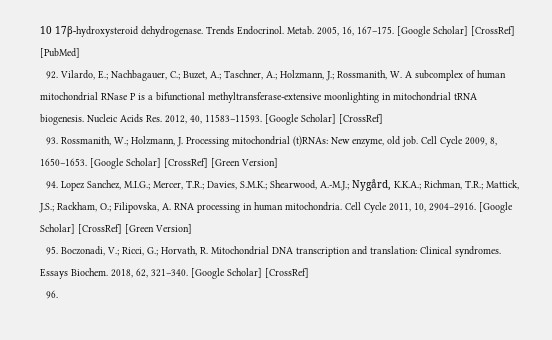10 17β-hydroxysteroid dehydrogenase. Trends Endocrinol. Metab. 2005, 16, 167–175. [Google Scholar] [CrossRef] [PubMed]
  92. Vilardo, E.; Nachbagauer, C.; Buzet, A.; Taschner, A.; Holzmann, J.; Rossmanith, W. A subcomplex of human mitochondrial RNase P is a bifunctional methyltransferase-extensive moonlighting in mitochondrial tRNA biogenesis. Nucleic Acids Res. 2012, 40, 11583–11593. [Google Scholar] [CrossRef]
  93. Rossmanith, W.; Holzmann, J. Processing mitochondrial (t)RNAs: New enzyme, old job. Cell Cycle 2009, 8, 1650–1653. [Google Scholar] [CrossRef] [Green Version]
  94. Lopez Sanchez, M.I.G.; Mercer, T.R.; Davies, S.M.K.; Shearwood, A.-M.J.; Nygård, K.K.A.; Richman, T.R.; Mattick, J.S.; Rackham, O.; Filipovska, A. RNA processing in human mitochondria. Cell Cycle 2011, 10, 2904–2916. [Google Scholar] [CrossRef] [Green Version]
  95. Boczonadi, V.; Ricci, G.; Horvath, R. Mitochondrial DNA transcription and translation: Clinical syndromes. Essays Biochem. 2018, 62, 321–340. [Google Scholar] [CrossRef]
  96.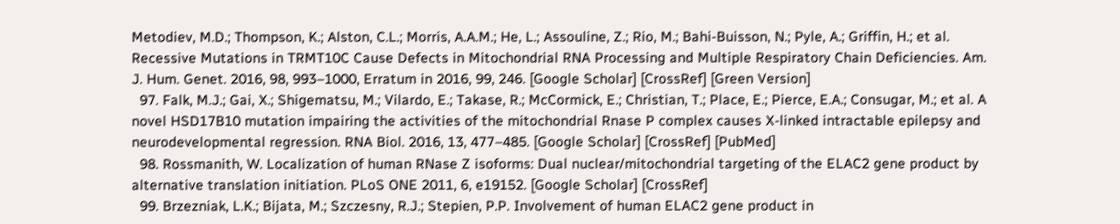Metodiev, M.D.; Thompson, K.; Alston, C.L.; Morris, A.A.M.; He, L.; Assouline, Z.; Rio, M.; Bahi-Buisson, N.; Pyle, A.; Griffin, H.; et al. Recessive Mutations in TRMT10C Cause Defects in Mitochondrial RNA Processing and Multiple Respiratory Chain Deficiencies. Am. J. Hum. Genet. 2016, 98, 993–1000, Erratum in 2016, 99, 246. [Google Scholar] [CrossRef] [Green Version]
  97. Falk, M.J.; Gai, X.; Shigematsu, M.; Vilardo, E.; Takase, R.; McCormick, E.; Christian, T.; Place, E.; Pierce, E.A.; Consugar, M.; et al. A novel HSD17B10 mutation impairing the activities of the mitochondrial Rnase P complex causes X-linked intractable epilepsy and neurodevelopmental regression. RNA Biol. 2016, 13, 477–485. [Google Scholar] [CrossRef] [PubMed]
  98. Rossmanith, W. Localization of human RNase Z isoforms: Dual nuclear/mitochondrial targeting of the ELAC2 gene product by alternative translation initiation. PLoS ONE 2011, 6, e19152. [Google Scholar] [CrossRef]
  99. Brzezniak, L.K.; Bijata, M.; Szczesny, R.J.; Stepien, P.P. Involvement of human ELAC2 gene product in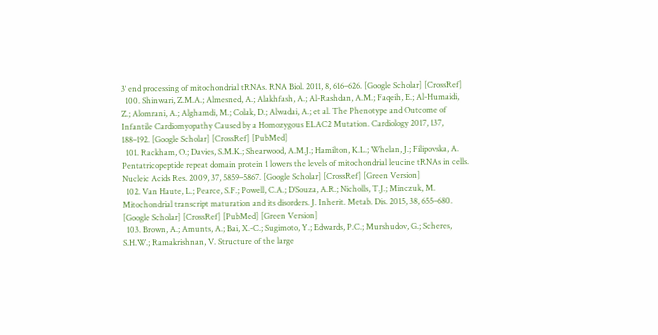3′ end processing of mitochondrial tRNAs. RNA Biol. 2011, 8, 616–626. [Google Scholar] [CrossRef]
  100. Shinwari, Z.M.A.; Almesned, A.; Alakhfash, A.; Al-Rashdan, A.M.; Faqeih, E.; Al-Humaidi, Z.; Alomrani, A.; Alghamdi, M.; Colak, D.; Alwadai, A.; et al. The Phenotype and Outcome of Infantile Cardiomyopathy Caused by a Homozygous ELAC2 Mutation. Cardiology 2017, 137, 188–192. [Google Scholar] [CrossRef] [PubMed]
  101. Rackham, O.; Davies, S.M.K.; Shearwood, A.M.J.; Hamilton, K.L.; Whelan, J.; Filipovska, A. Pentatricopeptide repeat domain protein 1 lowers the levels of mitochondrial leucine tRNAs in cells. Nucleic Acids Res. 2009, 37, 5859–5867. [Google Scholar] [CrossRef] [Green Version]
  102. Van Haute, L.; Pearce, S.F.; Powell, C.A.; D’Souza, A.R.; Nicholls, T.J.; Minczuk, M. Mitochondrial transcript maturation and its disorders. J. Inherit. Metab. Dis. 2015, 38, 655–680. [Google Scholar] [CrossRef] [PubMed] [Green Version]
  103. Brown, A.; Amunts, A.; Bai, X.-C.; Sugimoto, Y.; Edwards, P.C.; Murshudov, G.; Scheres, S.H.W.; Ramakrishnan, V. Structure of the large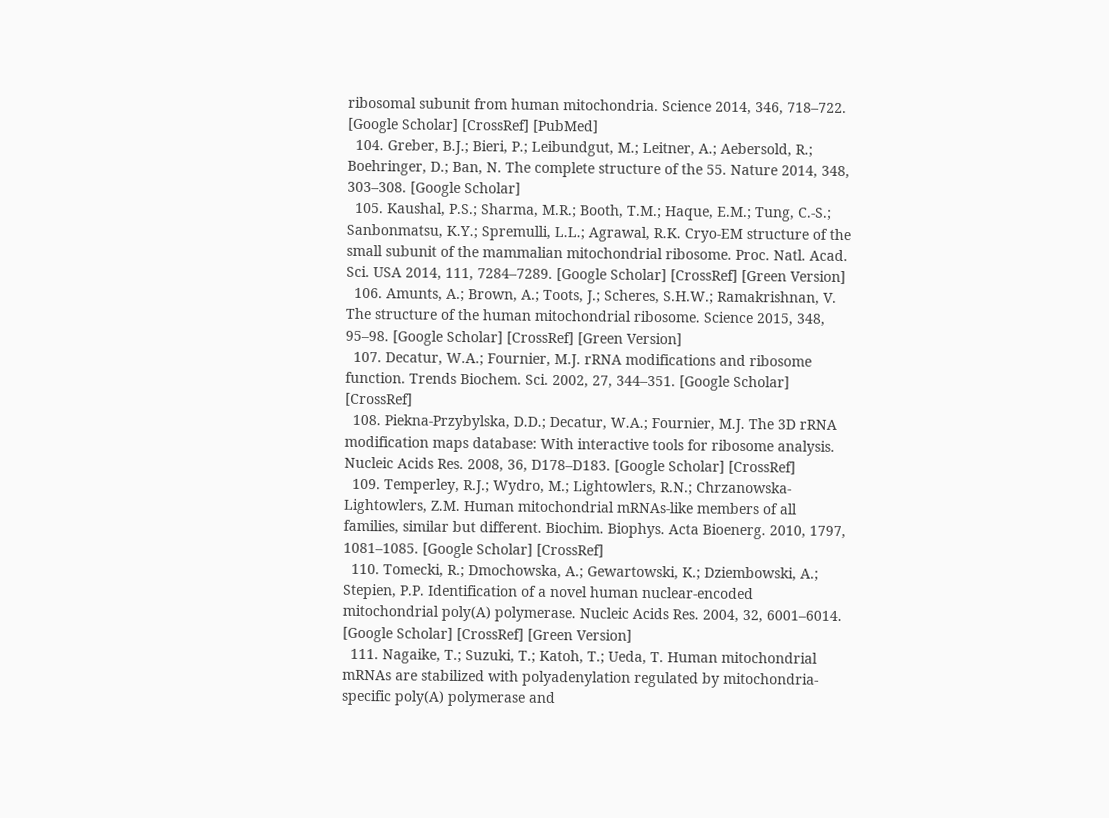ribosomal subunit from human mitochondria. Science 2014, 346, 718–722. [Google Scholar] [CrossRef] [PubMed]
  104. Greber, B.J.; Bieri, P.; Leibundgut, M.; Leitner, A.; Aebersold, R.; Boehringer, D.; Ban, N. The complete structure of the 55. Nature 2014, 348, 303–308. [Google Scholar]
  105. Kaushal, P.S.; Sharma, M.R.; Booth, T.M.; Haque, E.M.; Tung, C.-S.; Sanbonmatsu, K.Y.; Spremulli, L.L.; Agrawal, R.K. Cryo-EM structure of the small subunit of the mammalian mitochondrial ribosome. Proc. Natl. Acad. Sci. USA 2014, 111, 7284–7289. [Google Scholar] [CrossRef] [Green Version]
  106. Amunts, A.; Brown, A.; Toots, J.; Scheres, S.H.W.; Ramakrishnan, V. The structure of the human mitochondrial ribosome. Science 2015, 348, 95–98. [Google Scholar] [CrossRef] [Green Version]
  107. Decatur, W.A.; Fournier, M.J. rRNA modifications and ribosome function. Trends Biochem. Sci. 2002, 27, 344–351. [Google Scholar] [CrossRef]
  108. Piekna-Przybylska, D.D.; Decatur, W.A.; Fournier, M.J. The 3D rRNA modification maps database: With interactive tools for ribosome analysis. Nucleic Acids Res. 2008, 36, D178–D183. [Google Scholar] [CrossRef]
  109. Temperley, R.J.; Wydro, M.; Lightowlers, R.N.; Chrzanowska-Lightowlers, Z.M. Human mitochondrial mRNAs-like members of all families, similar but different. Biochim. Biophys. Acta Bioenerg. 2010, 1797, 1081–1085. [Google Scholar] [CrossRef]
  110. Tomecki, R.; Dmochowska, A.; Gewartowski, K.; Dziembowski, A.; Stepien, P.P. Identification of a novel human nuclear-encoded mitochondrial poly(A) polymerase. Nucleic Acids Res. 2004, 32, 6001–6014. [Google Scholar] [CrossRef] [Green Version]
  111. Nagaike, T.; Suzuki, T.; Katoh, T.; Ueda, T. Human mitochondrial mRNAs are stabilized with polyadenylation regulated by mitochondria-specific poly(A) polymerase and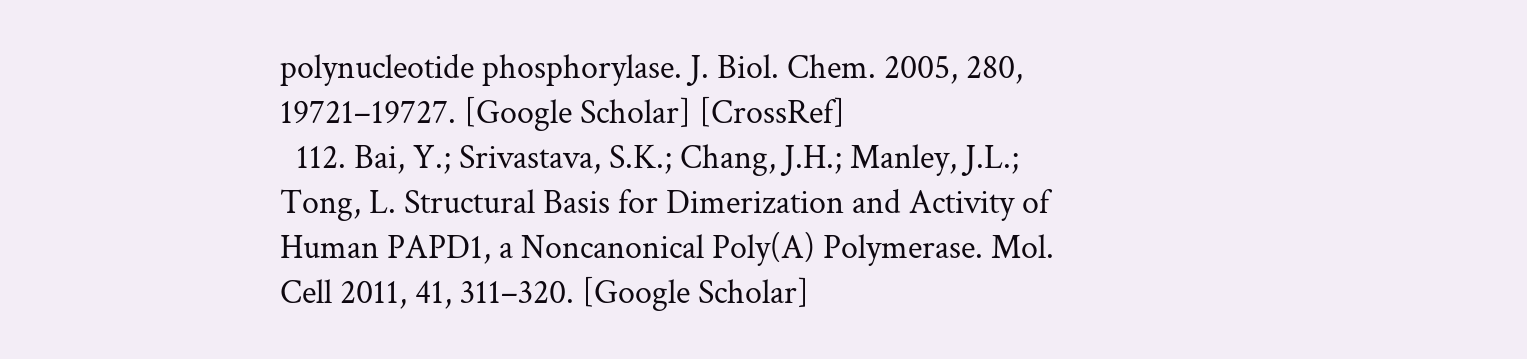polynucleotide phosphorylase. J. Biol. Chem. 2005, 280, 19721–19727. [Google Scholar] [CrossRef]
  112. Bai, Y.; Srivastava, S.K.; Chang, J.H.; Manley, J.L.; Tong, L. Structural Basis for Dimerization and Activity of Human PAPD1, a Noncanonical Poly(A) Polymerase. Mol. Cell 2011, 41, 311–320. [Google Scholar]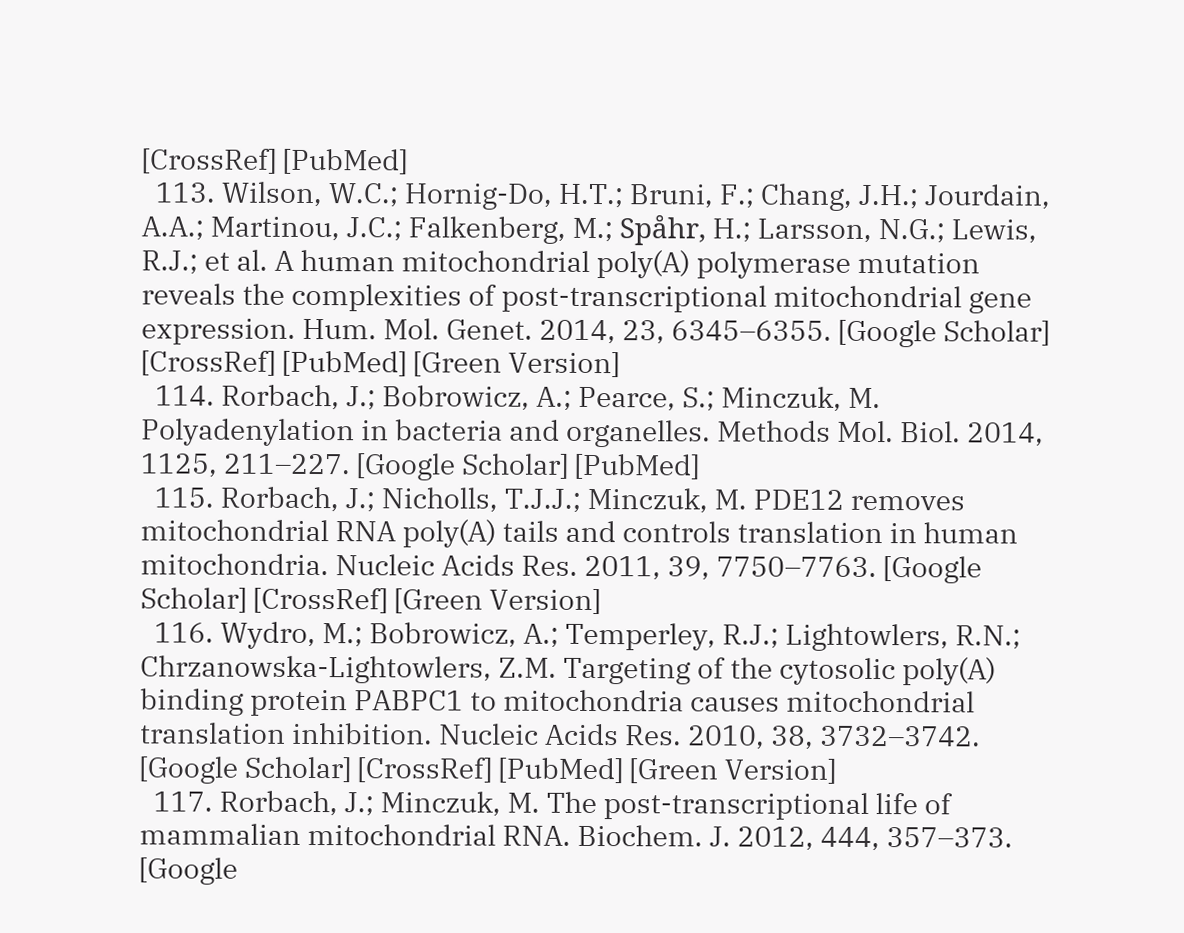[CrossRef] [PubMed]
  113. Wilson, W.C.; Hornig-Do, H.T.; Bruni, F.; Chang, J.H.; Jourdain, A.A.; Martinou, J.C.; Falkenberg, M.; Spåhr, H.; Larsson, N.G.; Lewis, R.J.; et al. A human mitochondrial poly(A) polymerase mutation reveals the complexities of post-transcriptional mitochondrial gene expression. Hum. Mol. Genet. 2014, 23, 6345–6355. [Google Scholar] [CrossRef] [PubMed] [Green Version]
  114. Rorbach, J.; Bobrowicz, A.; Pearce, S.; Minczuk, M. Polyadenylation in bacteria and organelles. Methods Mol. Biol. 2014, 1125, 211–227. [Google Scholar] [PubMed]
  115. Rorbach, J.; Nicholls, T.J.J.; Minczuk, M. PDE12 removes mitochondrial RNA poly(A) tails and controls translation in human mitochondria. Nucleic Acids Res. 2011, 39, 7750–7763. [Google Scholar] [CrossRef] [Green Version]
  116. Wydro, M.; Bobrowicz, A.; Temperley, R.J.; Lightowlers, R.N.; Chrzanowska-Lightowlers, Z.M. Targeting of the cytosolic poly(A) binding protein PABPC1 to mitochondria causes mitochondrial translation inhibition. Nucleic Acids Res. 2010, 38, 3732–3742. [Google Scholar] [CrossRef] [PubMed] [Green Version]
  117. Rorbach, J.; Minczuk, M. The post-transcriptional life of mammalian mitochondrial RNA. Biochem. J. 2012, 444, 357–373. [Google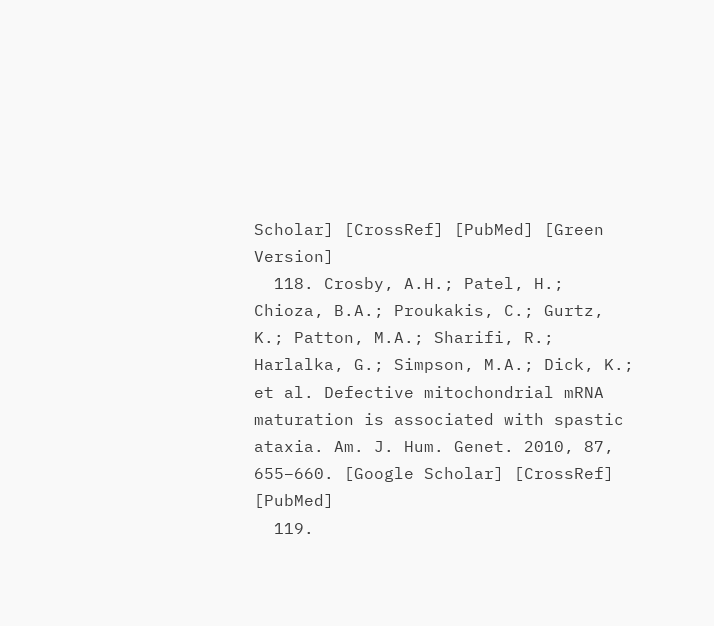Scholar] [CrossRef] [PubMed] [Green Version]
  118. Crosby, A.H.; Patel, H.; Chioza, B.A.; Proukakis, C.; Gurtz, K.; Patton, M.A.; Sharifi, R.; Harlalka, G.; Simpson, M.A.; Dick, K.; et al. Defective mitochondrial mRNA maturation is associated with spastic ataxia. Am. J. Hum. Genet. 2010, 87, 655–660. [Google Scholar] [CrossRef] [PubMed]
  119.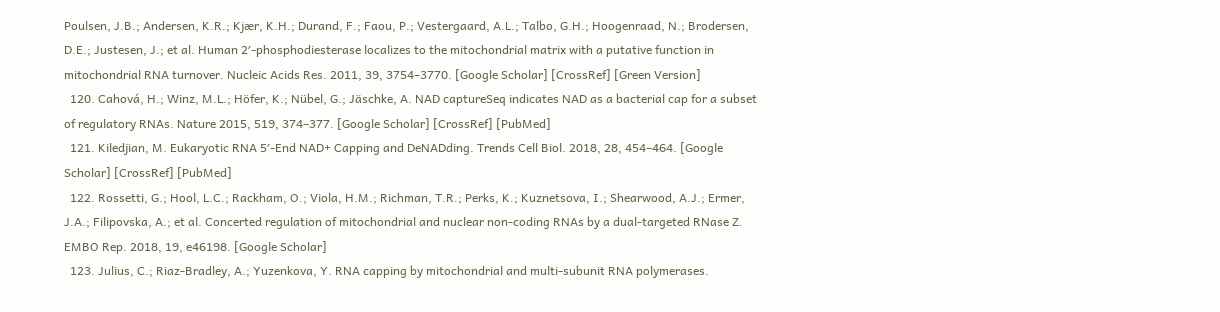Poulsen, J.B.; Andersen, K.R.; Kjær, K.H.; Durand, F.; Faou, P.; Vestergaard, A.L.; Talbo, G.H.; Hoogenraad, N.; Brodersen, D.E.; Justesen, J.; et al. Human 2′-phosphodiesterase localizes to the mitochondrial matrix with a putative function in mitochondrial RNA turnover. Nucleic Acids Res. 2011, 39, 3754–3770. [Google Scholar] [CrossRef] [Green Version]
  120. Cahová, H.; Winz, M.L.; Höfer, K.; Nübel, G.; Jäschke, A. NAD captureSeq indicates NAD as a bacterial cap for a subset of regulatory RNAs. Nature 2015, 519, 374–377. [Google Scholar] [CrossRef] [PubMed]
  121. Kiledjian, M. Eukaryotic RNA 5′-End NAD+ Capping and DeNADding. Trends Cell Biol. 2018, 28, 454–464. [Google Scholar] [CrossRef] [PubMed]
  122. Rossetti, G.; Hool, L.C.; Rackham, O.; Viola, H.M.; Richman, T.R.; Perks, K.; Kuznetsova, I.; Shearwood, A.J.; Ermer, J.A.; Filipovska, A.; et al. Concerted regulation of mitochondrial and nuclear non-coding RNAs by a dual-targeted RNase Z. EMBO Rep. 2018, 19, e46198. [Google Scholar]
  123. Julius, C.; Riaz-Bradley, A.; Yuzenkova, Y. RNA capping by mitochondrial and multi-subunit RNA polymerases.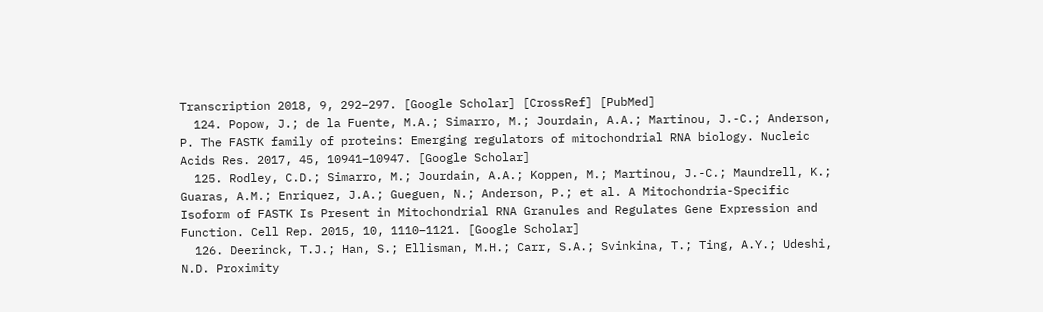Transcription 2018, 9, 292–297. [Google Scholar] [CrossRef] [PubMed]
  124. Popow, J.; de la Fuente, M.A.; Simarro, M.; Jourdain, A.A.; Martinou, J.-C.; Anderson, P. The FASTK family of proteins: Emerging regulators of mitochondrial RNA biology. Nucleic Acids Res. 2017, 45, 10941–10947. [Google Scholar]
  125. Rodley, C.D.; Simarro, M.; Jourdain, A.A.; Koppen, M.; Martinou, J.-C.; Maundrell, K.; Guaras, A.M.; Enriquez, J.A.; Gueguen, N.; Anderson, P.; et al. A Mitochondria-Specific Isoform of FASTK Is Present in Mitochondrial RNA Granules and Regulates Gene Expression and Function. Cell Rep. 2015, 10, 1110–1121. [Google Scholar]
  126. Deerinck, T.J.; Han, S.; Ellisman, M.H.; Carr, S.A.; Svinkina, T.; Ting, A.Y.; Udeshi, N.D. Proximity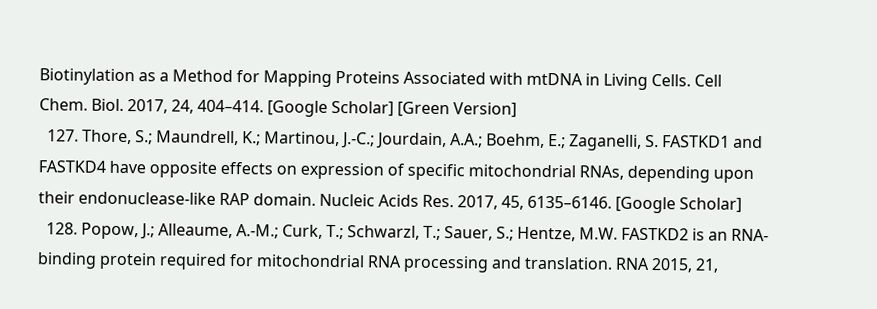Biotinylation as a Method for Mapping Proteins Associated with mtDNA in Living Cells. Cell Chem. Biol. 2017, 24, 404–414. [Google Scholar] [Green Version]
  127. Thore, S.; Maundrell, K.; Martinou, J.-C.; Jourdain, A.A.; Boehm, E.; Zaganelli, S. FASTKD1 and FASTKD4 have opposite effects on expression of specific mitochondrial RNAs, depending upon their endonuclease-like RAP domain. Nucleic Acids Res. 2017, 45, 6135–6146. [Google Scholar]
  128. Popow, J.; Alleaume, A.-M.; Curk, T.; Schwarzl, T.; Sauer, S.; Hentze, M.W. FASTKD2 is an RNA-binding protein required for mitochondrial RNA processing and translation. RNA 2015, 21,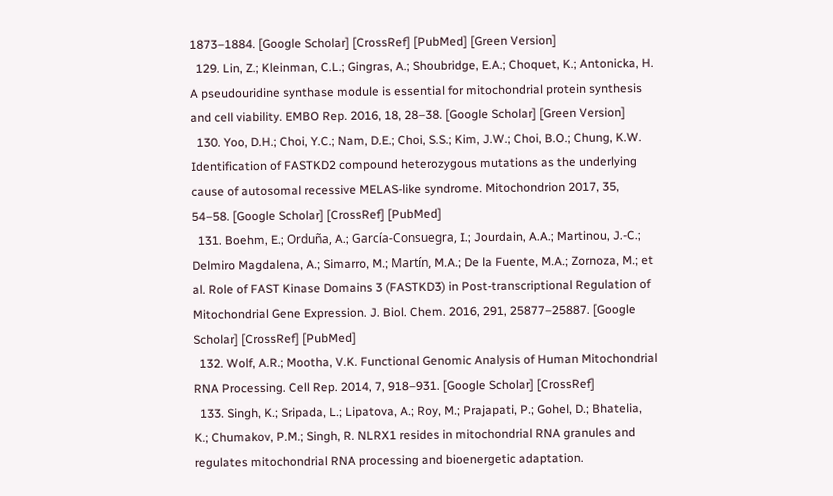1873–1884. [Google Scholar] [CrossRef] [PubMed] [Green Version]
  129. Lin, Z.; Kleinman, C.L.; Gingras, A.; Shoubridge, E.A.; Choquet, K.; Antonicka, H. A pseudouridine synthase module is essential for mitochondrial protein synthesis and cell viability. EMBO Rep. 2016, 18, 28–38. [Google Scholar] [Green Version]
  130. Yoo, D.H.; Choi, Y.C.; Nam, D.E.; Choi, S.S.; Kim, J.W.; Choi, B.O.; Chung, K.W. Identification of FASTKD2 compound heterozygous mutations as the underlying cause of autosomal recessive MELAS-like syndrome. Mitochondrion 2017, 35, 54–58. [Google Scholar] [CrossRef] [PubMed]
  131. Boehm, E.; Orduña, A.; García-Consuegra, I.; Jourdain, A.A.; Martinou, J.-C.; Delmiro Magdalena, A.; Simarro, M.; Martín, M.A.; De la Fuente, M.A.; Zornoza, M.; et al. Role of FAST Kinase Domains 3 (FASTKD3) in Post-transcriptional Regulation of Mitochondrial Gene Expression. J. Biol. Chem. 2016, 291, 25877–25887. [Google Scholar] [CrossRef] [PubMed]
  132. Wolf, A.R.; Mootha, V.K. Functional Genomic Analysis of Human Mitochondrial RNA Processing. Cell Rep. 2014, 7, 918–931. [Google Scholar] [CrossRef]
  133. Singh, K.; Sripada, L.; Lipatova, A.; Roy, M.; Prajapati, P.; Gohel, D.; Bhatelia, K.; Chumakov, P.M.; Singh, R. NLRX1 resides in mitochondrial RNA granules and regulates mitochondrial RNA processing and bioenergetic adaptation.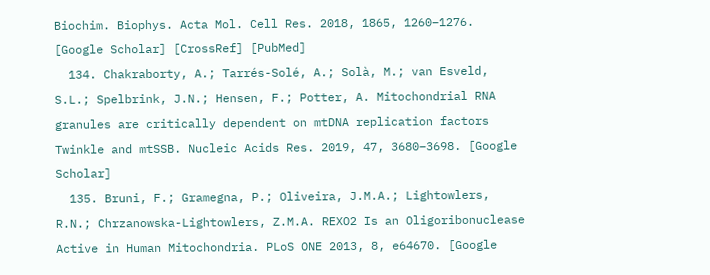Biochim. Biophys. Acta Mol. Cell Res. 2018, 1865, 1260–1276. [Google Scholar] [CrossRef] [PubMed]
  134. Chakraborty, A.; Tarrés-Solé, A.; Solà, M.; van Esveld, S.L.; Spelbrink, J.N.; Hensen, F.; Potter, A. Mitochondrial RNA granules are critically dependent on mtDNA replication factors Twinkle and mtSSB. Nucleic Acids Res. 2019, 47, 3680–3698. [Google Scholar]
  135. Bruni, F.; Gramegna, P.; Oliveira, J.M.A.; Lightowlers, R.N.; Chrzanowska-Lightowlers, Z.M.A. REXO2 Is an Oligoribonuclease Active in Human Mitochondria. PLoS ONE 2013, 8, e64670. [Google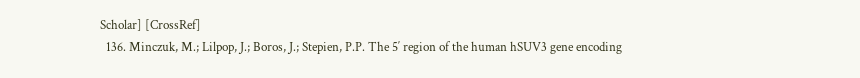Scholar] [CrossRef]
  136. Minczuk, M.; Lilpop, J.; Boros, J.; Stepien, P.P. The 5′ region of the human hSUV3 gene encoding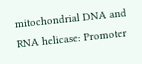mitochondrial DNA and RNA helicase: Promoter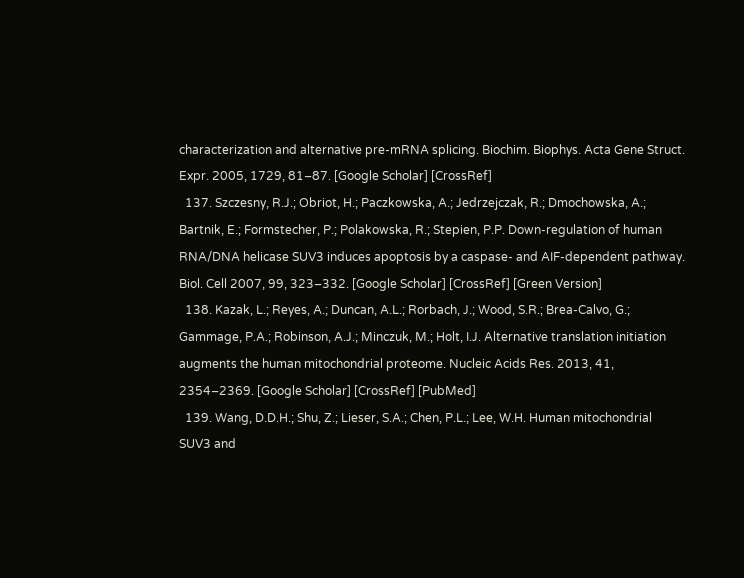characterization and alternative pre-mRNA splicing. Biochim. Biophys. Acta Gene Struct. Expr. 2005, 1729, 81–87. [Google Scholar] [CrossRef]
  137. Szczesny, R.J.; Obriot, H.; Paczkowska, A.; Jedrzejczak, R.; Dmochowska, A.; Bartnik, E.; Formstecher, P.; Polakowska, R.; Stepien, P.P. Down-regulation of human RNA/DNA helicase SUV3 induces apoptosis by a caspase- and AIF-dependent pathway. Biol. Cell 2007, 99, 323–332. [Google Scholar] [CrossRef] [Green Version]
  138. Kazak, L.; Reyes, A.; Duncan, A.L.; Rorbach, J.; Wood, S.R.; Brea-Calvo, G.; Gammage, P.A.; Robinson, A.J.; Minczuk, M.; Holt, I.J. Alternative translation initiation augments the human mitochondrial proteome. Nucleic Acids Res. 2013, 41, 2354–2369. [Google Scholar] [CrossRef] [PubMed]
  139. Wang, D.D.H.; Shu, Z.; Lieser, S.A.; Chen, P.L.; Lee, W.H. Human mitochondrial SUV3 and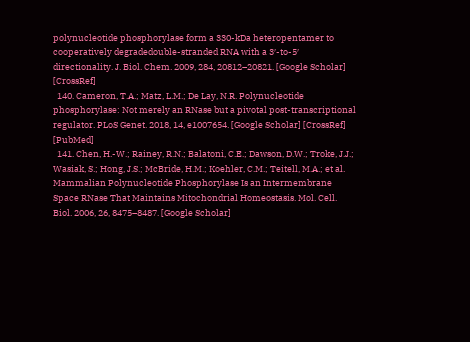polynucleotide phosphorylase form a 330-kDa heteropentamer to cooperatively degradedouble-stranded RNA with a 3′-to-5′ directionality. J. Biol. Chem. 2009, 284, 20812–20821. [Google Scholar] [CrossRef]
  140. Cameron, T.A.; Matz, L.M.; De Lay, N.R. Polynucleotide phosphorylase: Not merely an RNase but a pivotal post-transcriptional regulator. PLoS Genet. 2018, 14, e1007654. [Google Scholar] [CrossRef] [PubMed]
  141. Chen, H.-W.; Rainey, R.N.; Balatoni, C.E.; Dawson, D.W.; Troke, J.J.; Wasiak, S.; Hong, J.S.; McBride, H.M.; Koehler, C.M.; Teitell, M.A.; et al. Mammalian Polynucleotide Phosphorylase Is an Intermembrane Space RNase That Maintains Mitochondrial Homeostasis. Mol. Cell. Biol. 2006, 26, 8475–8487. [Google Scholar]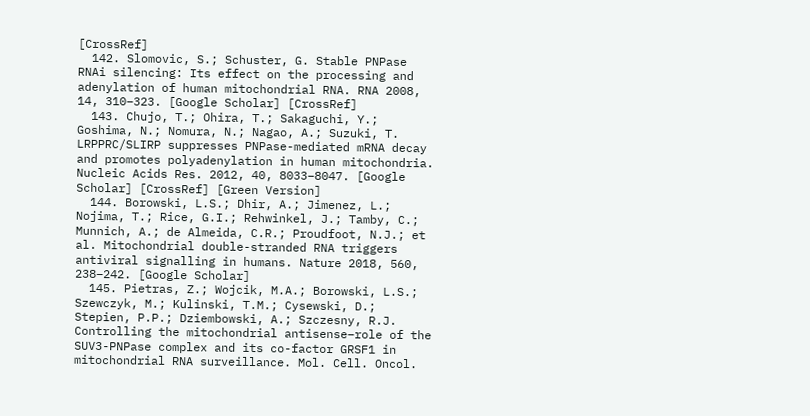[CrossRef]
  142. Slomovic, S.; Schuster, G. Stable PNPase RNAi silencing: Its effect on the processing and adenylation of human mitochondrial RNA. RNA 2008, 14, 310–323. [Google Scholar] [CrossRef]
  143. Chujo, T.; Ohira, T.; Sakaguchi, Y.; Goshima, N.; Nomura, N.; Nagao, A.; Suzuki, T. LRPPRC/SLIRP suppresses PNPase-mediated mRNA decay and promotes polyadenylation in human mitochondria. Nucleic Acids Res. 2012, 40, 8033–8047. [Google Scholar] [CrossRef] [Green Version]
  144. Borowski, L.S.; Dhir, A.; Jimenez, L.; Nojima, T.; Rice, G.I.; Rehwinkel, J.; Tamby, C.; Munnich, A.; de Almeida, C.R.; Proudfoot, N.J.; et al. Mitochondrial double-stranded RNA triggers antiviral signalling in humans. Nature 2018, 560, 238–242. [Google Scholar]
  145. Pietras, Z.; Wojcik, M.A.; Borowski, L.S.; Szewczyk, M.; Kulinski, T.M.; Cysewski, D.; Stepien, P.P.; Dziembowski, A.; Szczesny, R.J. Controlling the mitochondrial antisense–role of the SUV3-PNPase complex and its co-factor GRSF1 in mitochondrial RNA surveillance. Mol. Cell. Oncol.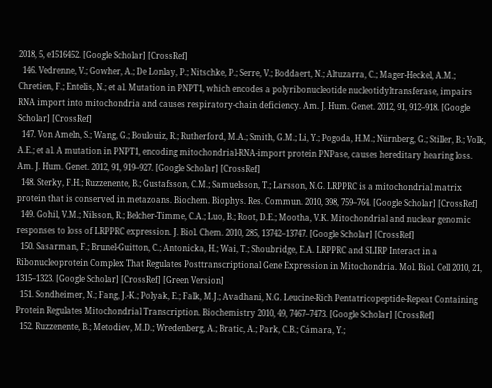2018, 5, e1516452. [Google Scholar] [CrossRef]
  146. Vedrenne, V.; Gowher, A.; De Lonlay, P.; Nitschke, P.; Serre, V.; Boddaert, N.; Altuzarra, C.; Mager-Heckel, A.M.; Chretien, F.; Entelis, N.; et al. Mutation in PNPT1, which encodes a polyribonucleotide nucleotidyltransferase, impairs RNA import into mitochondria and causes respiratory-chain deficiency. Am. J. Hum. Genet. 2012, 91, 912–918. [Google Scholar] [CrossRef]
  147. Von Ameln, S.; Wang, G.; Boulouiz, R.; Rutherford, M.A.; Smith, G.M.; Li, Y.; Pogoda, H.M.; Nürnberg, G.; Stiller, B.; Volk, A.E.; et al. A mutation in PNPT1, encoding mitochondrial-RNA-import protein PNPase, causes hereditary hearing loss. Am. J. Hum. Genet. 2012, 91, 919–927. [Google Scholar] [CrossRef]
  148. Sterky, F.H.; Ruzzenente, B.; Gustafsson, C.M.; Samuelsson, T.; Larsson, N.G. LRPPRC is a mitochondrial matrix protein that is conserved in metazoans. Biochem. Biophys. Res. Commun. 2010, 398, 759–764. [Google Scholar] [CrossRef]
  149. Gohil, V.M.; Nilsson, R.; Belcher-Timme, C.A.; Luo, B.; Root, D.E.; Mootha, V.K. Mitochondrial and nuclear genomic responses to loss of LRPPRC expression. J. Biol. Chem. 2010, 285, 13742–13747. [Google Scholar] [CrossRef]
  150. Sasarman, F.; Brunel-Guitton, C.; Antonicka, H.; Wai, T.; Shoubridge, E.A. LRPPRC and SLIRP Interact in a Ribonucleoprotein Complex That Regulates Posttranscriptional Gene Expression in Mitochondria. Mol. Biol. Cell 2010, 21, 1315–1323. [Google Scholar] [CrossRef] [Green Version]
  151. Sondheimer, N.; Fang, J.-K.; Polyak, E.; Falk, M.J.; Avadhani, N.G. Leucine-Rich Pentatricopeptide-Repeat Containing Protein Regulates Mitochondrial Transcription. Biochemistry 2010, 49, 7467–7473. [Google Scholar] [CrossRef]
  152. Ruzzenente, B.; Metodiev, M.D.; Wredenberg, A.; Bratic, A.; Park, C.B.; Cámara, Y.;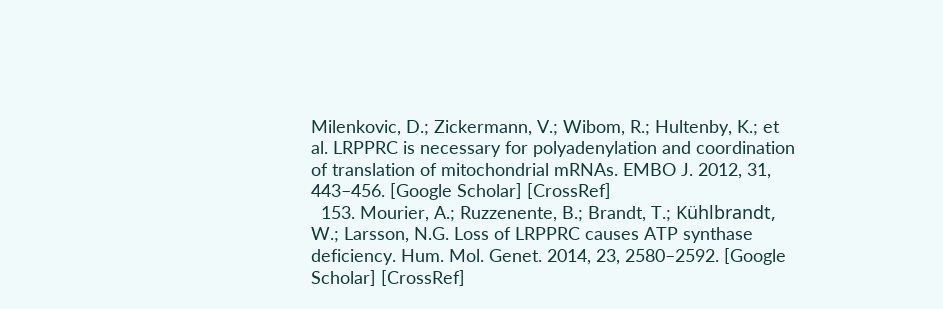Milenkovic, D.; Zickermann, V.; Wibom, R.; Hultenby, K.; et al. LRPPRC is necessary for polyadenylation and coordination of translation of mitochondrial mRNAs. EMBO J. 2012, 31, 443–456. [Google Scholar] [CrossRef]
  153. Mourier, A.; Ruzzenente, B.; Brandt, T.; Kühlbrandt, W.; Larsson, N.G. Loss of LRPPRC causes ATP synthase deficiency. Hum. Mol. Genet. 2014, 23, 2580–2592. [Google Scholar] [CrossRef]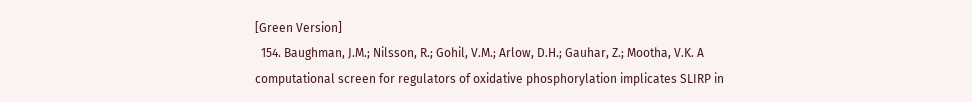[Green Version]
  154. Baughman, J.M.; Nilsson, R.; Gohil, V.M.; Arlow, D.H.; Gauhar, Z.; Mootha, V.K. A computational screen for regulators of oxidative phosphorylation implicates SLIRP in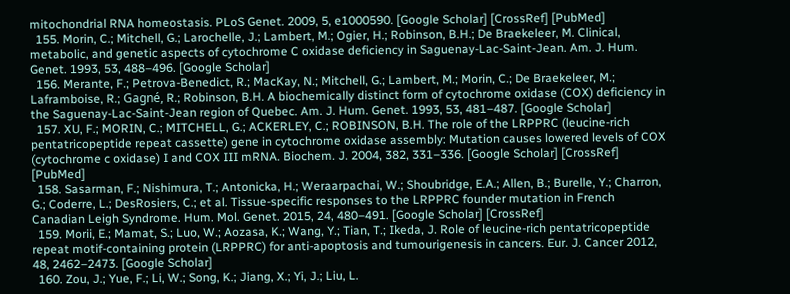mitochondrial RNA homeostasis. PLoS Genet. 2009, 5, e1000590. [Google Scholar] [CrossRef] [PubMed]
  155. Morin, C.; Mitchell, G.; Larochelle, J.; Lambert, M.; Ogier, H.; Robinson, B.H.; De Braekeleer, M. Clinical, metabolic, and genetic aspects of cytochrome C oxidase deficiency in Saguenay-Lac-Saint-Jean. Am. J. Hum. Genet. 1993, 53, 488–496. [Google Scholar]
  156. Merante, F.; Petrova-Benedict, R.; MacKay, N.; Mitchell, G.; Lambert, M.; Morin, C.; De Braekeleer, M.; Laframboise, R.; Gagné, R.; Robinson, B.H. A biochemically distinct form of cytochrome oxidase (COX) deficiency in the Saguenay-Lac-Saint-Jean region of Quebec. Am. J. Hum. Genet. 1993, 53, 481–487. [Google Scholar]
  157. XU, F.; MORIN, C.; MITCHELL, G.; ACKERLEY, C.; ROBINSON, B.H. The role of the LRPPRC (leucine-rich pentatricopeptide repeat cassette) gene in cytochrome oxidase assembly: Mutation causes lowered levels of COX (cytochrome c oxidase) I and COX III mRNA. Biochem. J. 2004, 382, 331–336. [Google Scholar] [CrossRef] [PubMed]
  158. Sasarman, F.; Nishimura, T.; Antonicka, H.; Weraarpachai, W.; Shoubridge, E.A.; Allen, B.; Burelle, Y.; Charron, G.; Coderre, L.; DesRosiers, C.; et al. Tissue-specific responses to the LRPPRC founder mutation in French Canadian Leigh Syndrome. Hum. Mol. Genet. 2015, 24, 480–491. [Google Scholar] [CrossRef]
  159. Morii, E.; Mamat, S.; Luo, W.; Aozasa, K.; Wang, Y.; Tian, T.; Ikeda, J. Role of leucine-rich pentatricopeptide repeat motif-containing protein (LRPPRC) for anti-apoptosis and tumourigenesis in cancers. Eur. J. Cancer 2012, 48, 2462–2473. [Google Scholar]
  160. Zou, J.; Yue, F.; Li, W.; Song, K.; Jiang, X.; Yi, J.; Liu, L.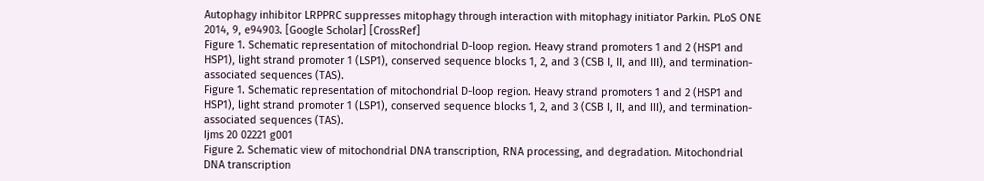Autophagy inhibitor LRPPRC suppresses mitophagy through interaction with mitophagy initiator Parkin. PLoS ONE 2014, 9, e94903. [Google Scholar] [CrossRef]
Figure 1. Schematic representation of mitochondrial D-loop region. Heavy strand promoters 1 and 2 (HSP1 and HSP1), light strand promoter 1 (LSP1), conserved sequence blocks 1, 2, and 3 (CSB I, II, and III), and termination-associated sequences (TAS).
Figure 1. Schematic representation of mitochondrial D-loop region. Heavy strand promoters 1 and 2 (HSP1 and HSP1), light strand promoter 1 (LSP1), conserved sequence blocks 1, 2, and 3 (CSB I, II, and III), and termination-associated sequences (TAS).
Ijms 20 02221 g001
Figure 2. Schematic view of mitochondrial DNA transcription, RNA processing, and degradation. Mitochondrial DNA transcription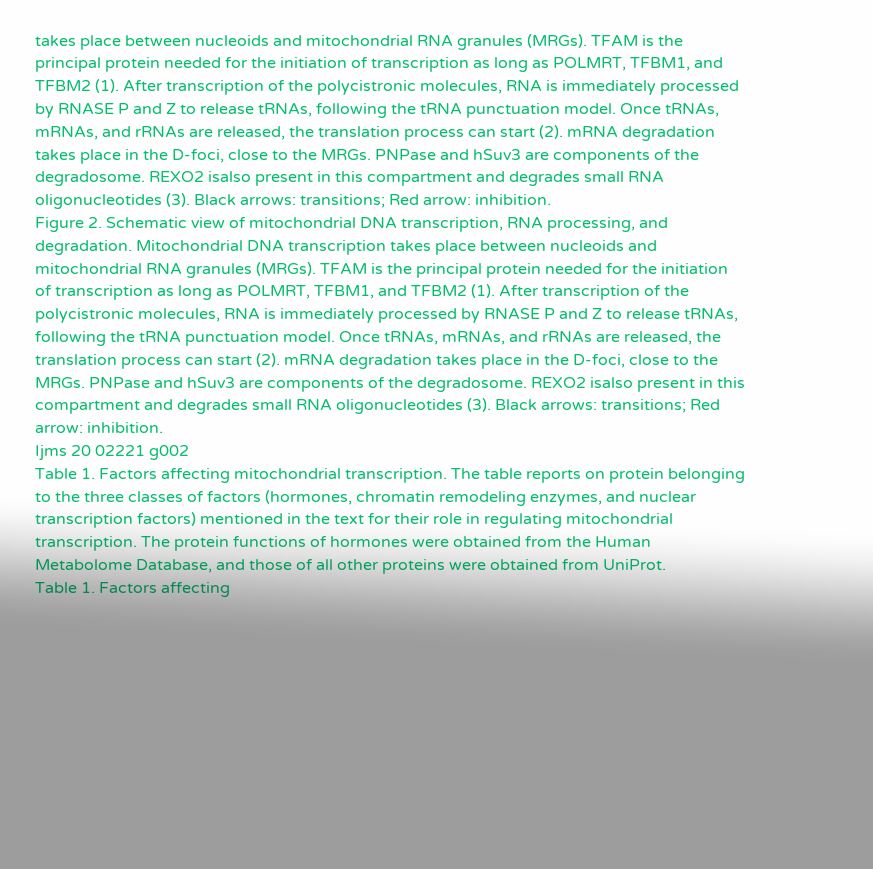takes place between nucleoids and mitochondrial RNA granules (MRGs). TFAM is the principal protein needed for the initiation of transcription as long as POLMRT, TFBM1, and TFBM2 (1). After transcription of the polycistronic molecules, RNA is immediately processed by RNASE P and Z to release tRNAs, following the tRNA punctuation model. Once tRNAs, mRNAs, and rRNAs are released, the translation process can start (2). mRNA degradation takes place in the D-foci, close to the MRGs. PNPase and hSuv3 are components of the degradosome. REXO2 isalso present in this compartment and degrades small RNA oligonucleotides (3). Black arrows: transitions; Red arrow: inhibition.
Figure 2. Schematic view of mitochondrial DNA transcription, RNA processing, and degradation. Mitochondrial DNA transcription takes place between nucleoids and mitochondrial RNA granules (MRGs). TFAM is the principal protein needed for the initiation of transcription as long as POLMRT, TFBM1, and TFBM2 (1). After transcription of the polycistronic molecules, RNA is immediately processed by RNASE P and Z to release tRNAs, following the tRNA punctuation model. Once tRNAs, mRNAs, and rRNAs are released, the translation process can start (2). mRNA degradation takes place in the D-foci, close to the MRGs. PNPase and hSuv3 are components of the degradosome. REXO2 isalso present in this compartment and degrades small RNA oligonucleotides (3). Black arrows: transitions; Red arrow: inhibition.
Ijms 20 02221 g002
Table 1. Factors affecting mitochondrial transcription. The table reports on protein belonging to the three classes of factors (hormones, chromatin remodeling enzymes, and nuclear transcription factors) mentioned in the text for their role in regulating mitochondrial transcription. The protein functions of hormones were obtained from the Human Metabolome Database, and those of all other proteins were obtained from UniProt.
Table 1. Factors affecting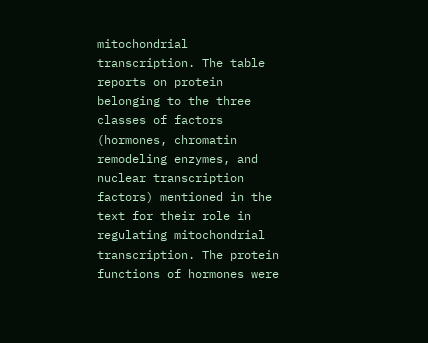mitochondrial transcription. The table reports on protein belonging to the three classes of factors (hormones, chromatin remodeling enzymes, and nuclear transcription factors) mentioned in the text for their role in regulating mitochondrial transcription. The protein functions of hormones were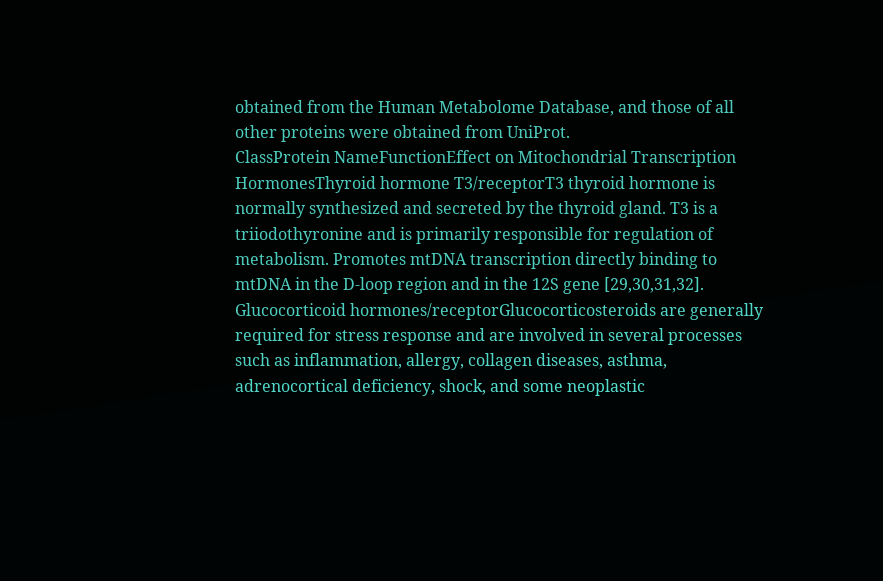obtained from the Human Metabolome Database, and those of all other proteins were obtained from UniProt.
ClassProtein NameFunctionEffect on Mitochondrial Transcription
HormonesThyroid hormone T3/receptorT3 thyroid hormone is normally synthesized and secreted by the thyroid gland. T3 is a triiodothyronine and is primarily responsible for regulation of metabolism. Promotes mtDNA transcription directly binding to mtDNA in the D-loop region and in the 12S gene [29,30,31,32].
Glucocorticoid hormones/receptorGlucocorticosteroids are generally required for stress response and are involved in several processes such as inflammation, allergy, collagen diseases, asthma, adrenocortical deficiency, shock, and some neoplastic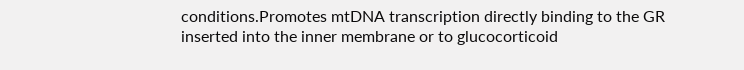conditions.Promotes mtDNA transcription directly binding to the GR inserted into the inner membrane or to glucocorticoid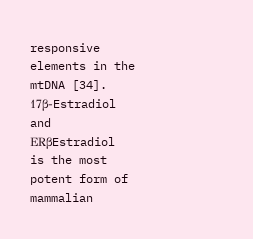responsive elements in the mtDNA [34].
17β-Estradiol and ERβEstradiol is the most potent form of mammalian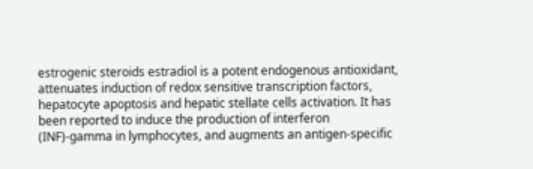estrogenic steroids estradiol is a potent endogenous antioxidant, attenuates induction of redox sensitive transcription factors, hepatocyte apoptosis and hepatic stellate cells activation. It has been reported to induce the production of interferon (INF)-gamma in lymphocytes, and augments an antigen-specific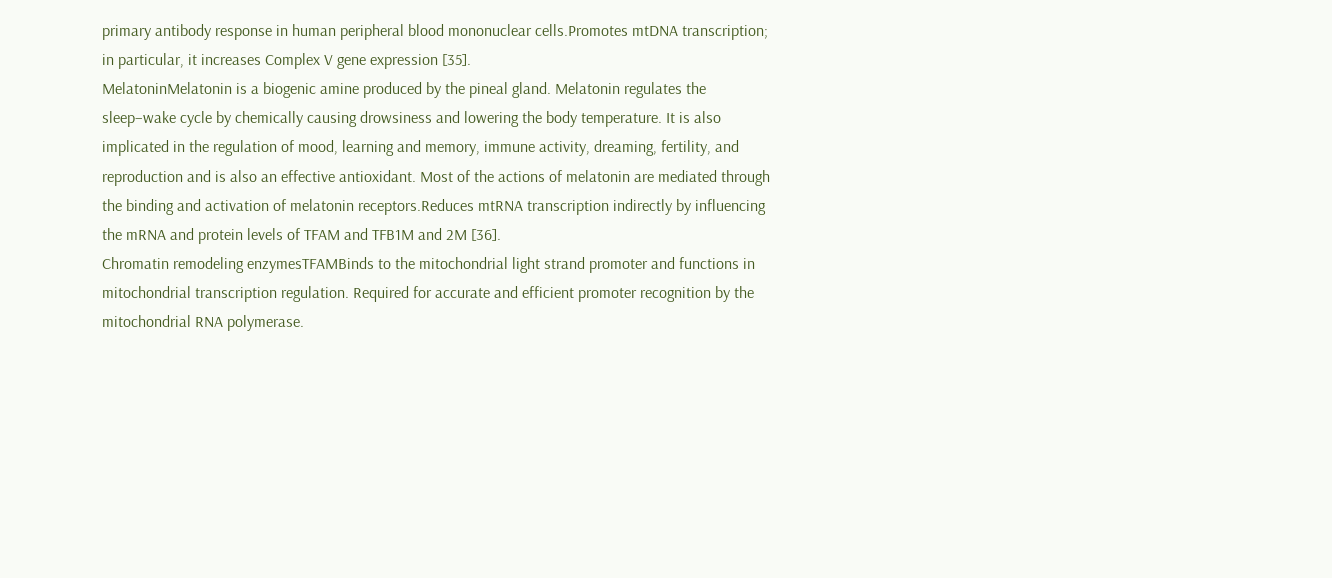primary antibody response in human peripheral blood mononuclear cells.Promotes mtDNA transcription; in particular, it increases Complex V gene expression [35].
MelatoninMelatonin is a biogenic amine produced by the pineal gland. Melatonin regulates the sleep–wake cycle by chemically causing drowsiness and lowering the body temperature. It is also implicated in the regulation of mood, learning and memory, immune activity, dreaming, fertility, and reproduction and is also an effective antioxidant. Most of the actions of melatonin are mediated through the binding and activation of melatonin receptors.Reduces mtRNA transcription indirectly by influencing the mRNA and protein levels of TFAM and TFB1M and 2M [36].
Chromatin remodeling enzymesTFAMBinds to the mitochondrial light strand promoter and functions in mitochondrial transcription regulation. Required for accurate and efficient promoter recognition by the mitochondrial RNA polymerase.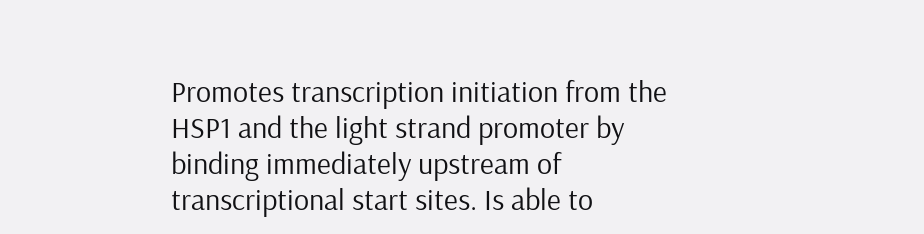Promotes transcription initiation from the HSP1 and the light strand promoter by binding immediately upstream of transcriptional start sites. Is able to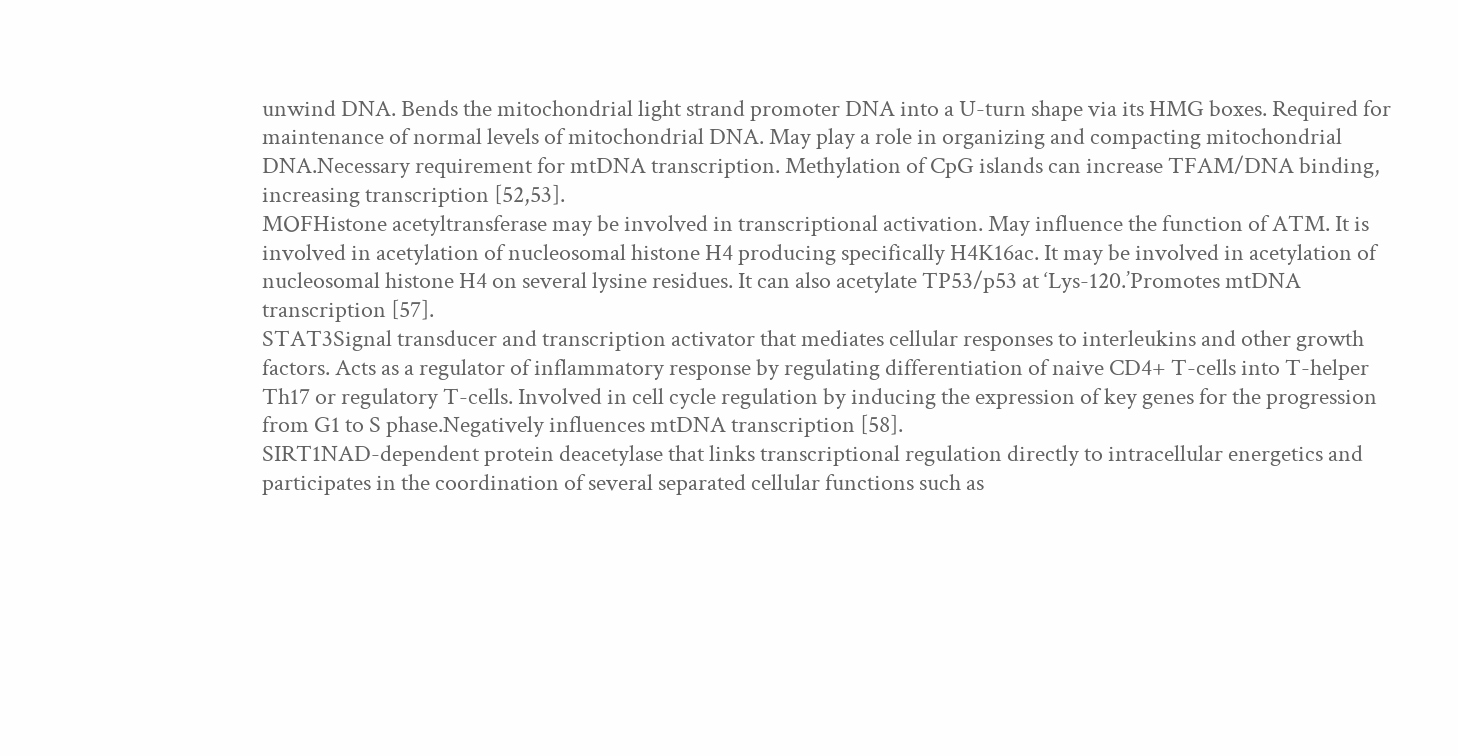unwind DNA. Bends the mitochondrial light strand promoter DNA into a U-turn shape via its HMG boxes. Required for maintenance of normal levels of mitochondrial DNA. May play a role in organizing and compacting mitochondrial DNA.Necessary requirement for mtDNA transcription. Methylation of CpG islands can increase TFAM/DNA binding, increasing transcription [52,53].
MOFHistone acetyltransferase may be involved in transcriptional activation. May influence the function of ATM. It is involved in acetylation of nucleosomal histone H4 producing specifically H4K16ac. It may be involved in acetylation of nucleosomal histone H4 on several lysine residues. It can also acetylate TP53/p53 at ‘Lys-120.’Promotes mtDNA transcription [57].
STAT3Signal transducer and transcription activator that mediates cellular responses to interleukins and other growth factors. Acts as a regulator of inflammatory response by regulating differentiation of naive CD4+ T-cells into T-helper Th17 or regulatory T-cells. Involved in cell cycle regulation by inducing the expression of key genes for the progression from G1 to S phase.Negatively influences mtDNA transcription [58].
SIRT1NAD-dependent protein deacetylase that links transcriptional regulation directly to intracellular energetics and participates in the coordination of several separated cellular functions such as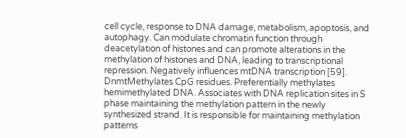cell cycle, response to DNA damage, metabolism, apoptosis, and autophagy. Can modulate chromatin function through deacetylation of histones and can promote alterations in the methylation of histones and DNA, leading to transcriptional repression. Negatively influences mtDNA transcription [59].
DnmtMethylates CpG residues. Preferentially methylates hemimethylated DNA. Associates with DNA replication sites in S phase maintaining the methylation pattern in the newly synthesized strand. It is responsible for maintaining methylation patterns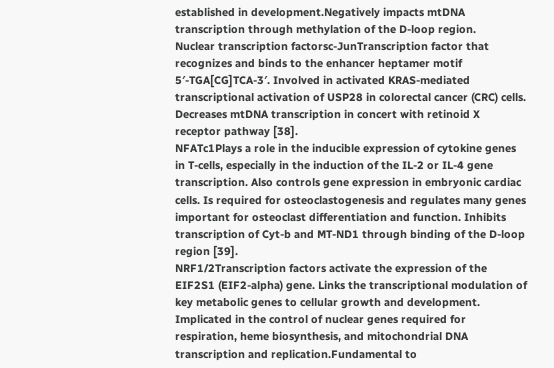established in development.Negatively impacts mtDNA transcription through methylation of the D-loop region.
Nuclear transcription factorsc-JunTranscription factor that recognizes and binds to the enhancer heptamer motif 5′-TGA[CG]TCA-3′. Involved in activated KRAS-mediated transcriptional activation of USP28 in colorectal cancer (CRC) cells. Decreases mtDNA transcription in concert with retinoid X receptor pathway [38].
NFATc1Plays a role in the inducible expression of cytokine genes in T-cells, especially in the induction of the IL-2 or IL-4 gene transcription. Also controls gene expression in embryonic cardiac cells. Is required for osteoclastogenesis and regulates many genes important for osteoclast differentiation and function. Inhibits transcription of Cyt-b and MT-ND1 through binding of the D-loop region [39].
NRF1/2Transcription factors activate the expression of the EIF2S1 (EIF2-alpha) gene. Links the transcriptional modulation of key metabolic genes to cellular growth and development. Implicated in the control of nuclear genes required for respiration, heme biosynthesis, and mitochondrial DNA transcription and replication.Fundamental to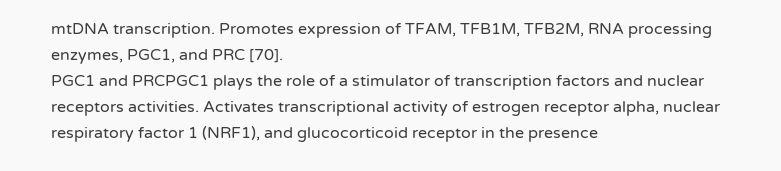mtDNA transcription. Promotes expression of TFAM, TFB1M, TFB2M, RNA processing enzymes, PGC1, and PRC [70].
PGC1 and PRCPGC1 plays the role of a stimulator of transcription factors and nuclear receptors activities. Activates transcriptional activity of estrogen receptor alpha, nuclear respiratory factor 1 (NRF1), and glucocorticoid receptor in the presence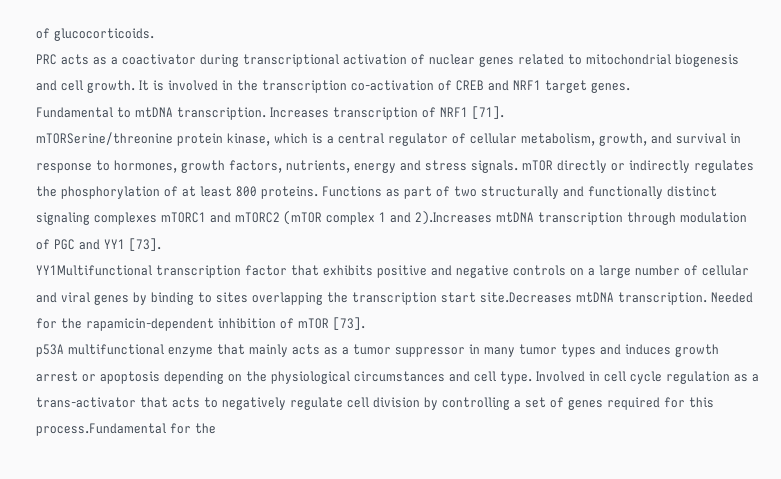of glucocorticoids.
PRC acts as a coactivator during transcriptional activation of nuclear genes related to mitochondrial biogenesis and cell growth. It is involved in the transcription co-activation of CREB and NRF1 target genes.
Fundamental to mtDNA transcription. Increases transcription of NRF1 [71].
mTORSerine/threonine protein kinase, which is a central regulator of cellular metabolism, growth, and survival in response to hormones, growth factors, nutrients, energy and stress signals. mTOR directly or indirectly regulates the phosphorylation of at least 800 proteins. Functions as part of two structurally and functionally distinct signaling complexes mTORC1 and mTORC2 (mTOR complex 1 and 2).Increases mtDNA transcription through modulation of PGC and YY1 [73].
YY1Multifunctional transcription factor that exhibits positive and negative controls on a large number of cellular and viral genes by binding to sites overlapping the transcription start site.Decreases mtDNA transcription. Needed for the rapamicin-dependent inhibition of mTOR [73].
p53A multifunctional enzyme that mainly acts as a tumor suppressor in many tumor types and induces growth arrest or apoptosis depending on the physiological circumstances and cell type. Involved in cell cycle regulation as a trans-activator that acts to negatively regulate cell division by controlling a set of genes required for this process.Fundamental for the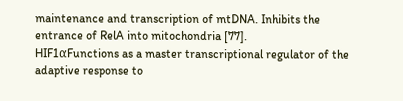maintenance and transcription of mtDNA. Inhibits the entrance of RelA into mitochondria [77].
HIF1αFunctions as a master transcriptional regulator of the adaptive response to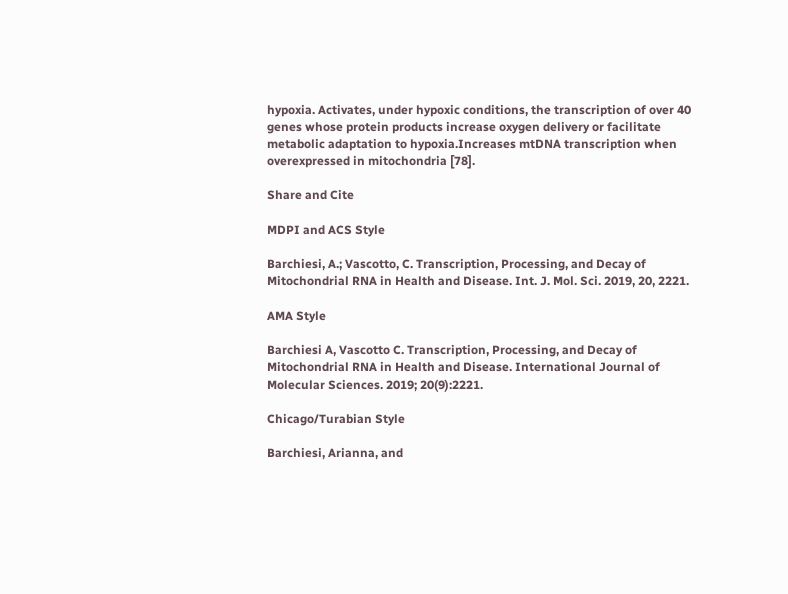hypoxia. Activates, under hypoxic conditions, the transcription of over 40 genes whose protein products increase oxygen delivery or facilitate metabolic adaptation to hypoxia.Increases mtDNA transcription when overexpressed in mitochondria [78].

Share and Cite

MDPI and ACS Style

Barchiesi, A.; Vascotto, C. Transcription, Processing, and Decay of Mitochondrial RNA in Health and Disease. Int. J. Mol. Sci. 2019, 20, 2221.

AMA Style

Barchiesi A, Vascotto C. Transcription, Processing, and Decay of Mitochondrial RNA in Health and Disease. International Journal of Molecular Sciences. 2019; 20(9):2221.

Chicago/Turabian Style

Barchiesi, Arianna, and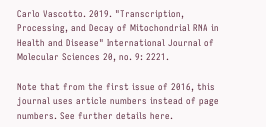Carlo Vascotto. 2019. "Transcription, Processing, and Decay of Mitochondrial RNA in Health and Disease" International Journal of Molecular Sciences 20, no. 9: 2221.

Note that from the first issue of 2016, this journal uses article numbers instead of page numbers. See further details here.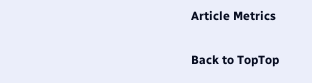Article Metrics

Back to TopTop